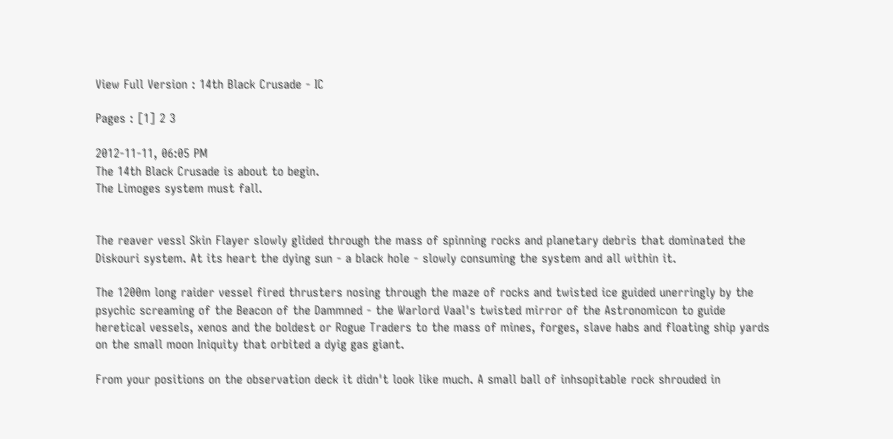View Full Version : 14th Black Crusade - IC

Pages : [1] 2 3

2012-11-11, 06:05 PM
The 14th Black Crusade is about to begin.
The Limoges system must fall.


The reaver vessl Skin Flayer slowly glided through the mass of spinning rocks and planetary debris that dominated the Diskouri system. At its heart the dying sun - a black hole - slowly consuming the system and all within it.

The 1200m long raider vessel fired thrusters nosing through the maze of rocks and twisted ice guided unerringly by the psychic screaming of the Beacon of the Dammned - the Warlord Vaal's twisted mirror of the Astronomicon to guide heretical vessels, xenos and the boldest or Rogue Traders to the mass of mines, forges, slave habs and floating ship yards on the small moon Iniquity that orbited a dyig gas giant.

From your positions on the observation deck it didn't look like much. A small ball of inhsopitable rock shrouded in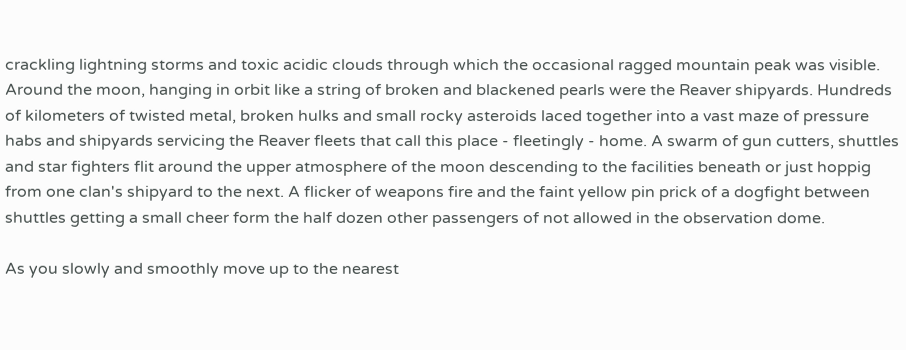crackling lightning storms and toxic acidic clouds through which the occasional ragged mountain peak was visible. Around the moon, hanging in orbit like a string of broken and blackened pearls were the Reaver shipyards. Hundreds of kilometers of twisted metal, broken hulks and small rocky asteroids laced together into a vast maze of pressure habs and shipyards servicing the Reaver fleets that call this place - fleetingly - home. A swarm of gun cutters, shuttles and star fighters flit around the upper atmosphere of the moon descending to the facilities beneath or just hoppig from one clan's shipyard to the next. A flicker of weapons fire and the faint yellow pin prick of a dogfight between shuttles getting a small cheer form the half dozen other passengers of not allowed in the observation dome.

As you slowly and smoothly move up to the nearest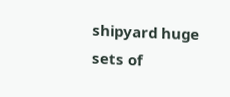shipyard huge sets of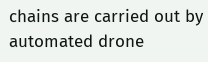chains are carried out by automated drone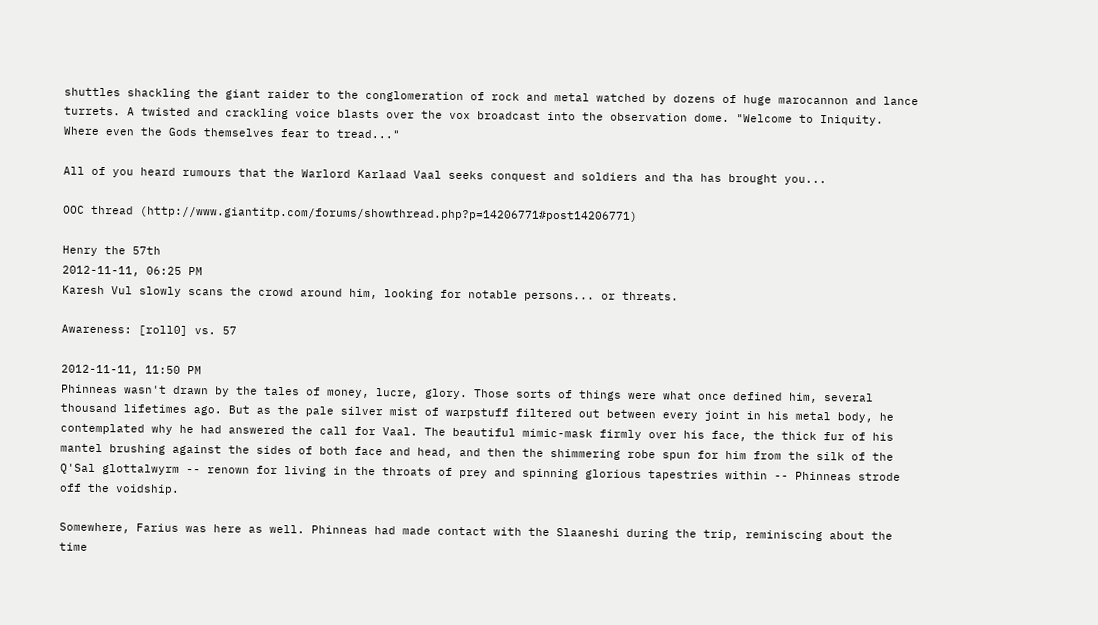shuttles shackling the giant raider to the conglomeration of rock and metal watched by dozens of huge marocannon and lance turrets. A twisted and crackling voice blasts over the vox broadcast into the observation dome. "Welcome to Iniquity. Where even the Gods themselves fear to tread..."

All of you heard rumours that the Warlord Karlaad Vaal seeks conquest and soldiers and tha has brought you...

OOC thread (http://www.giantitp.com/forums/showthread.php?p=14206771#post14206771)

Henry the 57th
2012-11-11, 06:25 PM
Karesh Vul slowly scans the crowd around him, looking for notable persons... or threats.

Awareness: [roll0] vs. 57

2012-11-11, 11:50 PM
Phinneas wasn't drawn by the tales of money, lucre, glory. Those sorts of things were what once defined him, several thousand lifetimes ago. But as the pale silver mist of warpstuff filtered out between every joint in his metal body, he contemplated why he had answered the call for Vaal. The beautiful mimic-mask firmly over his face, the thick fur of his mantel brushing against the sides of both face and head, and then the shimmering robe spun for him from the silk of the Q'Sal glottalwyrm -- renown for living in the throats of prey and spinning glorious tapestries within -- Phinneas strode off the voidship.

Somewhere, Farius was here as well. Phinneas had made contact with the Slaaneshi during the trip, reminiscing about the time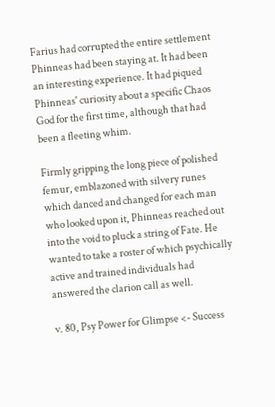Farius had corrupted the entire settlement Phinneas had been staying at. It had been an interesting experience. It had piqued Phinneas' curiosity about a specific Chaos God for the first time, although that had been a fleeting whim.

Firmly gripping the long piece of polished femur, emblazoned with silvery runes which danced and changed for each man who looked upon it, Phinneas reached out into the void to pluck a string of Fate. He wanted to take a roster of which psychically active and trained individuals had answered the clarion call as well.

v. 80, Psy Power for Glimpse <- Success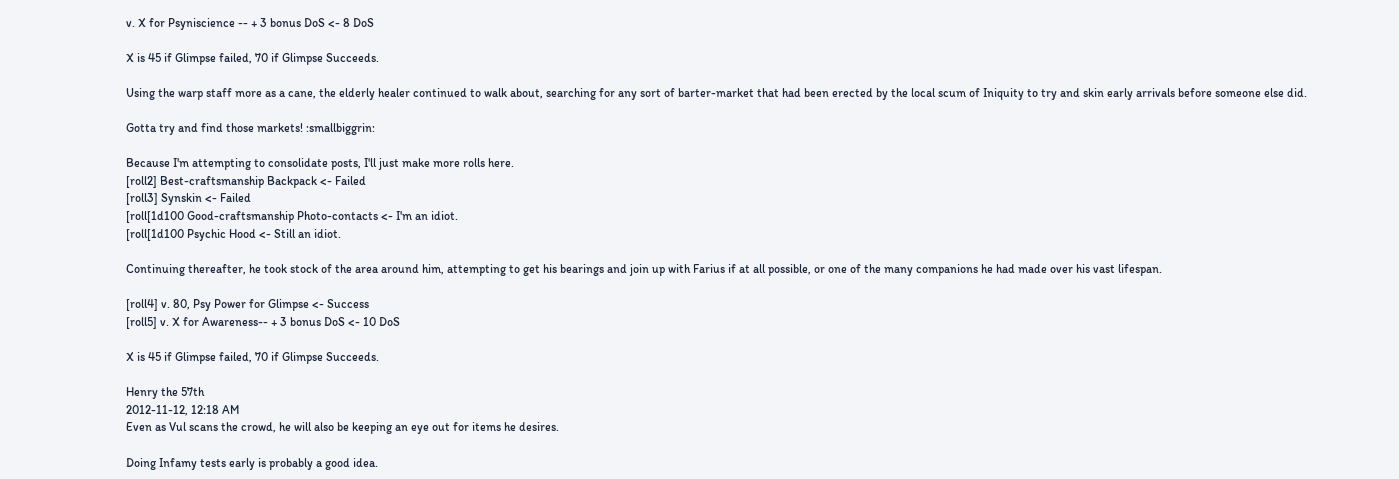v. X for Psyniscience -- + 3 bonus DoS <- 8 DoS

X is 45 if Glimpse failed, 70 if Glimpse Succeeds.

Using the warp staff more as a cane, the elderly healer continued to walk about, searching for any sort of barter-market that had been erected by the local scum of Iniquity to try and skin early arrivals before someone else did.

Gotta try and find those markets! :smallbiggrin:

Because I'm attempting to consolidate posts, I'll just make more rolls here.
[roll2] Best-craftsmanship Backpack <- Failed
[roll3] Synskin <- Failed
[roll[1d100 Good-craftsmanship Photo-contacts <- I'm an idiot.
[roll[1d100 Psychic Hood <- Still an idiot.

Continuing thereafter, he took stock of the area around him, attempting to get his bearings and join up with Farius if at all possible, or one of the many companions he had made over his vast lifespan.

[roll4] v. 80, Psy Power for Glimpse <- Success
[roll5] v. X for Awareness-- + 3 bonus DoS <- 10 DoS

X is 45 if Glimpse failed, 70 if Glimpse Succeeds.

Henry the 57th
2012-11-12, 12:18 AM
Even as Vul scans the crowd, he will also be keeping an eye out for items he desires.

Doing Infamy tests early is probably a good idea.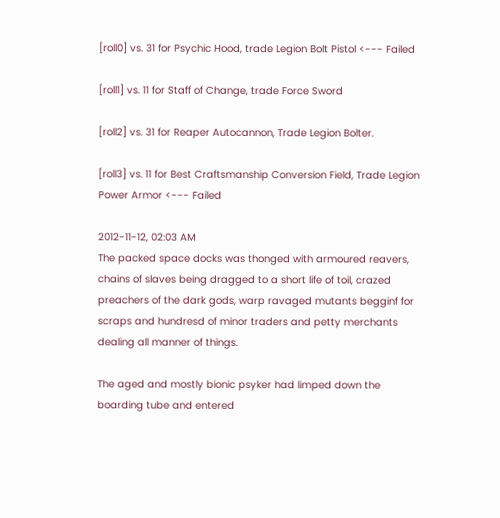[roll0] vs. 31 for Psychic Hood, trade Legion Bolt Pistol <--- Failed

[roll1] vs. 11 for Staff of Change, trade Force Sword

[roll2] vs. 31 for Reaper Autocannon, Trade Legion Bolter.

[roll3] vs. 11 for Best Craftsmanship Conversion Field, Trade Legion Power Armor <--- Failed

2012-11-12, 02:03 AM
The packed space docks was thonged with armoured reavers, chains of slaves being dragged to a short life of toil, crazed preachers of the dark gods, warp ravaged mutants begginf for scraps and hundresd of minor traders and petty merchants dealing all manner of things.

The aged and mostly bionic psyker had limped down the boarding tube and entered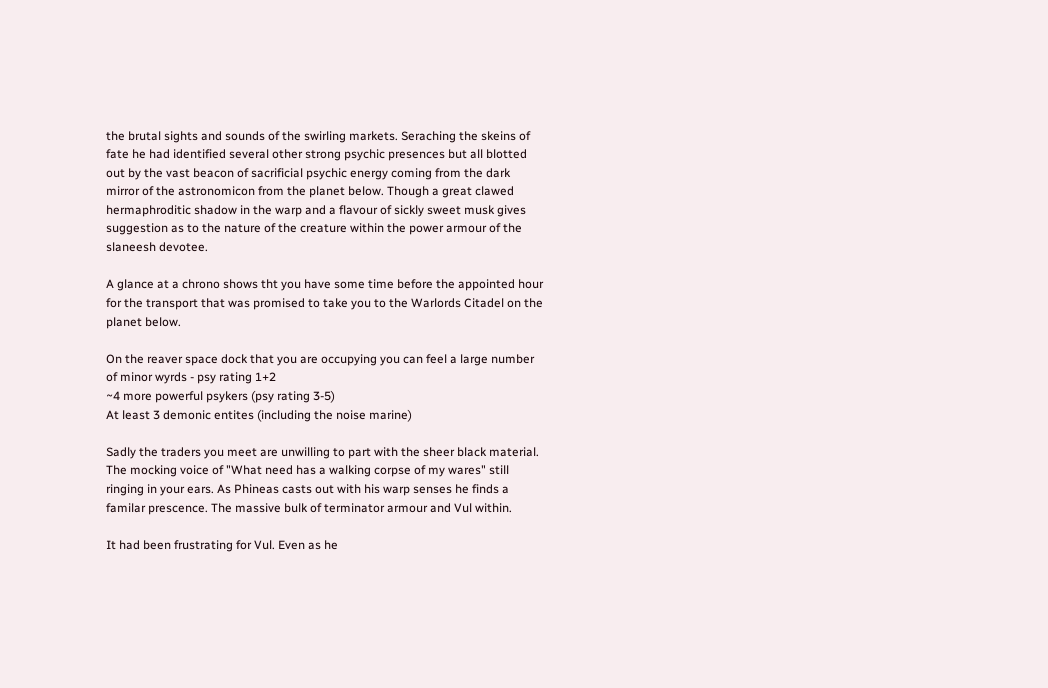the brutal sights and sounds of the swirling markets. Seraching the skeins of fate he had identified several other strong psychic presences but all blotted out by the vast beacon of sacrificial psychic energy coming from the dark mirror of the astronomicon from the planet below. Though a great clawed hermaphroditic shadow in the warp and a flavour of sickly sweet musk gives suggestion as to the nature of the creature within the power armour of the slaneesh devotee.

A glance at a chrono shows tht you have some time before the appointed hour for the transport that was promised to take you to the Warlords Citadel on the planet below.

On the reaver space dock that you are occupying you can feel a large number of minor wyrds - psy rating 1+2
~4 more powerful psykers (psy rating 3-5)
At least 3 demonic entites (including the noise marine)

Sadly the traders you meet are unwilling to part with the sheer black material. The mocking voice of "What need has a walking corpse of my wares" still ringing in your ears. As Phineas casts out with his warp senses he finds a familar prescence. The massive bulk of terminator armour and Vul within.

It had been frustrating for Vul. Even as he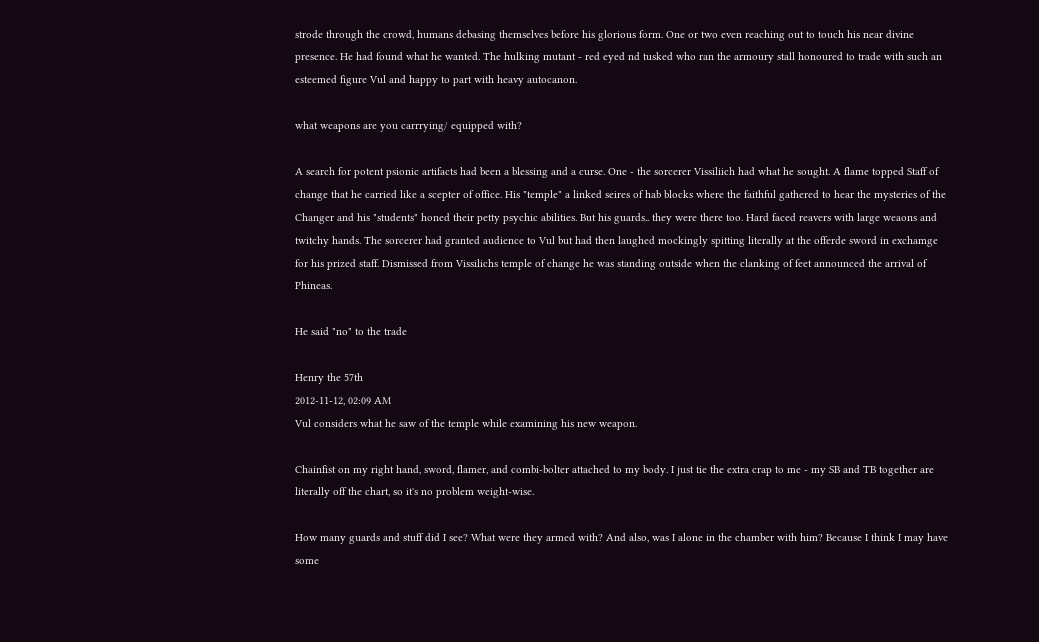strode through the crowd, humans debasing themselves before his glorious form. One or two even reaching out to touch his near divine presence. He had found what he wanted. The hulking mutant - red eyed nd tusked who ran the armoury stall honoured to trade with such an esteemed figure Vul and happy to part with heavy autocanon.

what weapons are you carrrying/ equipped with?

A search for potent psionic artifacts had been a blessing and a curse. One - the sorcerer Vissiliich had what he sought. A flame topped Staff of change that he carried like a scepter of office. His "temple" a linked seires of hab blocks where the faithful gathered to hear the mysteries of the Changer and his "students" honed their petty psychic abilities. But his guards.. they were there too. Hard faced reavers with large weaons and twitchy hands. The sorcerer had granted audience to Vul but had then laughed mockingly spitting literally at the offerde sword in exchamge for his prized staff. Dismissed from Vissilichs temple of change he was standing outside when the clanking of feet announced the arrival of Phineas.

He said "no" to the trade

Henry the 57th
2012-11-12, 02:09 AM
Vul considers what he saw of the temple while examining his new weapon.

Chainfist on my right hand, sword, flamer, and combi-bolter attached to my body. I just tie the extra crap to me - my SB and TB together are literally off the chart, so it's no problem weight-wise.

How many guards and stuff did I see? What were they armed with? And also, was I alone in the chamber with him? Because I think I may have some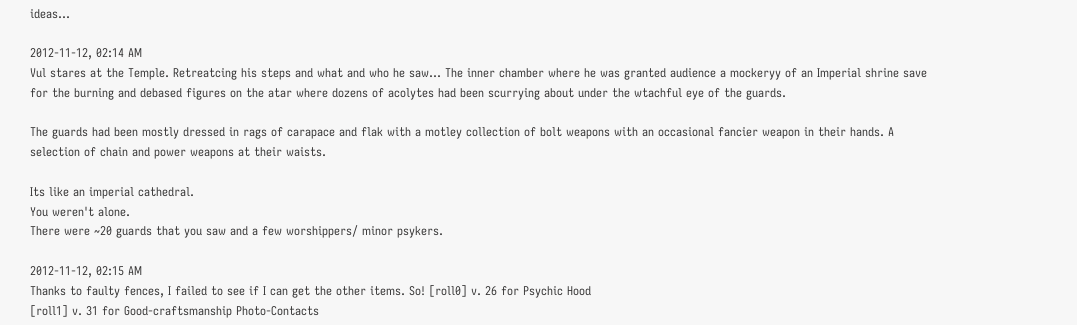ideas...

2012-11-12, 02:14 AM
Vul stares at the Temple. Retreatcing his steps and what and who he saw... The inner chamber where he was granted audience a mockeryy of an Imperial shrine save for the burning and debased figures on the atar where dozens of acolytes had been scurrying about under the wtachful eye of the guards.

The guards had been mostly dressed in rags of carapace and flak with a motley collection of bolt weapons with an occasional fancier weapon in their hands. A selection of chain and power weapons at their waists.

Its like an imperial cathedral.
You weren't alone.
There were ~20 guards that you saw and a few worshippers/ minor psykers.

2012-11-12, 02:15 AM
Thanks to faulty fences, I failed to see if I can get the other items. So! [roll0] v. 26 for Psychic Hood
[roll1] v. 31 for Good-craftsmanship Photo-Contacts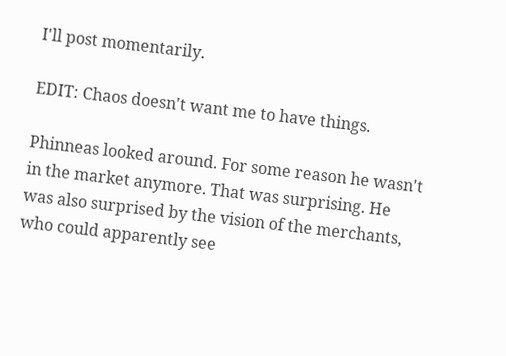I'll post momentarily.

EDIT: Chaos doesn't want me to have things.

Phinneas looked around. For some reason he wasn't in the market anymore. That was surprising. He was also surprised by the vision of the merchants, who could apparently see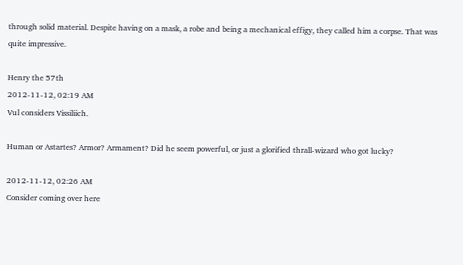through solid material. Despite having on a mask, a robe and being a mechanical effigy, they called him a corpse. That was quite impressive.

Henry the 57th
2012-11-12, 02:19 AM
Vul considers Vissiliich.

Human or Astartes? Armor? Armament? Did he seem powerful, or just a glorified thrall-wizard who got lucky?

2012-11-12, 02:26 AM
Consider coming over here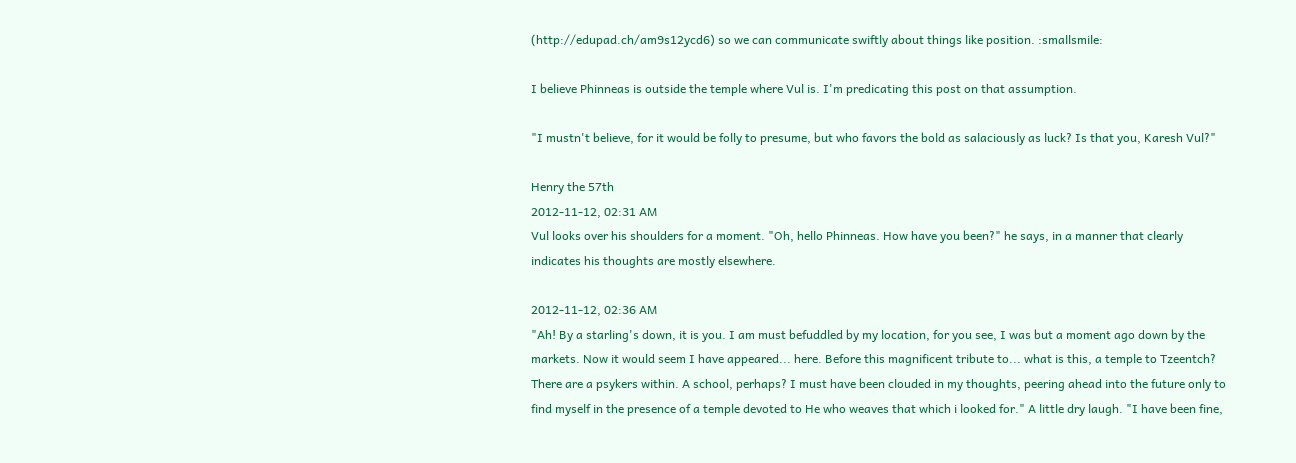(http://edupad.ch/am9s12ycd6) so we can communicate swiftly about things like position. :smallsmile:

I believe Phinneas is outside the temple where Vul is. I'm predicating this post on that assumption.

"I mustn't believe, for it would be folly to presume, but who favors the bold as salaciously as luck? Is that you, Karesh Vul?"

Henry the 57th
2012-11-12, 02:31 AM
Vul looks over his shoulders for a moment. "Oh, hello Phinneas. How have you been?" he says, in a manner that clearly indicates his thoughts are mostly elsewhere.

2012-11-12, 02:36 AM
"Ah! By a starling's down, it is you. I am must befuddled by my location, for you see, I was but a moment ago down by the markets. Now it would seem I have appeared... here. Before this magnificent tribute to... what is this, a temple to Tzeentch? There are a psykers within. A school, perhaps? I must have been clouded in my thoughts, peering ahead into the future only to find myself in the presence of a temple devoted to He who weaves that which i looked for." A little dry laugh. "I have been fine,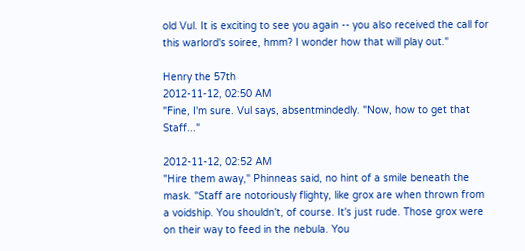old Vul. It is exciting to see you again -- you also received the call for this warlord's soiree, hmm? I wonder how that will play out."

Henry the 57th
2012-11-12, 02:50 AM
"Fine, I'm sure. Vul says, absentmindedly. "Now, how to get that Staff..."

2012-11-12, 02:52 AM
"Hire them away," Phinneas said, no hint of a smile beneath the mask. "Staff are notoriously flighty, like grox are when thrown from a voidship. You shouldn't, of course. It's just rude. Those grox were on their way to feed in the nebula. You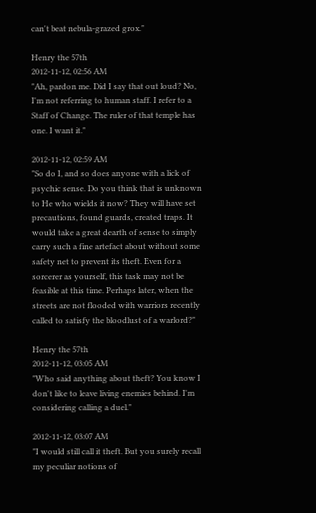can't beat nebula-grazed grox."

Henry the 57th
2012-11-12, 02:56 AM
"Ah, pardon me. Did I say that out loud? No, I'm not referring to human staff. I refer to a Staff of Change. The ruler of that temple has one. I want it."

2012-11-12, 02:59 AM
"So do I, and so does anyone with a lick of psychic sense. Do you think that is unknown to He who wields it now? They will have set precautions, found guards, created traps. It would take a great dearth of sense to simply carry such a fine artefact about without some safety net to prevent its theft. Even for a sorcerer as yourself, this task may not be feasible at this time. Perhaps later, when the streets are not flooded with warriors recently called to satisfy the bloodlust of a warlord?"

Henry the 57th
2012-11-12, 03:05 AM
"Who said anything about theft? You know I don't like to leave living enemies behind. I'm considering calling a duel."

2012-11-12, 03:07 AM
"I would still call it theft. But you surely recall my peculiar notions of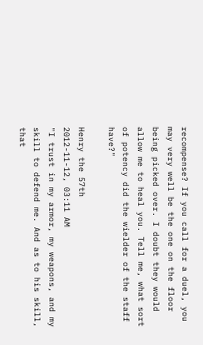recompense? If you call for a duel, you may very well be the one on the floor being picked over. I doubt they would allow me to heal you. Tell me, what sort of potency did the wielder of the staff have?"

Henry the 57th
2012-11-12, 03:11 AM
"I trust in my armor, my weapons, and my skill to defend me. And as to his skill, that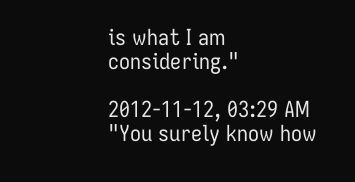is what I am considering."

2012-11-12, 03:29 AM
"You surely know how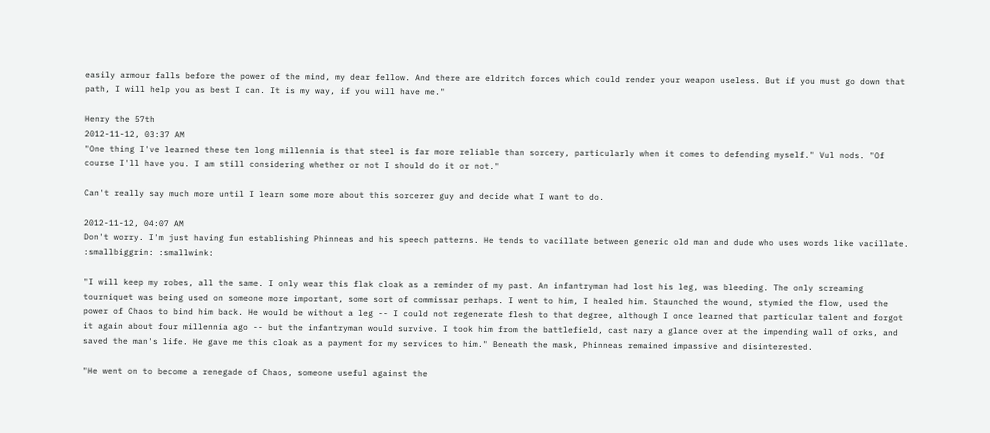easily armour falls before the power of the mind, my dear fellow. And there are eldritch forces which could render your weapon useless. But if you must go down that path, I will help you as best I can. It is my way, if you will have me."

Henry the 57th
2012-11-12, 03:37 AM
"One thing I've learned these ten long millennia is that steel is far more reliable than sorcery, particularly when it comes to defending myself." Vul nods. "Of course I'll have you. I am still considering whether or not I should do it or not."

Can't really say much more until I learn some more about this sorcerer guy and decide what I want to do.

2012-11-12, 04:07 AM
Don't worry. I'm just having fun establishing Phinneas and his speech patterns. He tends to vacillate between generic old man and dude who uses words like vacillate. :smallbiggrin: :smallwink:

"I will keep my robes, all the same. I only wear this flak cloak as a reminder of my past. An infantryman had lost his leg, was bleeding. The only screaming tourniquet was being used on someone more important, some sort of commissar perhaps. I went to him, I healed him. Staunched the wound, stymied the flow, used the power of Chaos to bind him back. He would be without a leg -- I could not regenerate flesh to that degree, although I once learned that particular talent and forgot it again about four millennia ago -- but the infantryman would survive. I took him from the battlefield, cast nary a glance over at the impending wall of orks, and saved the man's life. He gave me this cloak as a payment for my services to him." Beneath the mask, Phinneas remained impassive and disinterested.

"He went on to become a renegade of Chaos, someone useful against the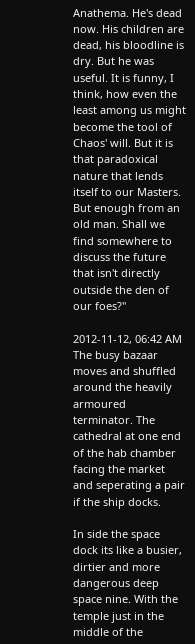Anathema. He's dead now. His children are dead, his bloodline is dry. But he was useful. It is funny, I think, how even the least among us might become the tool of Chaos' will. But it is that paradoxical nature that lends itself to our Masters. But enough from an old man. Shall we find somewhere to discuss the future that isn't directly outside the den of our foes?"

2012-11-12, 06:42 AM
The busy bazaar moves and shuffled around the heavily armoured terminator. The cathedral at one end of the hab chamber facing the market and seperating a pair if the ship docks.

In side the space dock its like a busier, dirtier and more dangerous deep space nine. With the temple just in the middle of the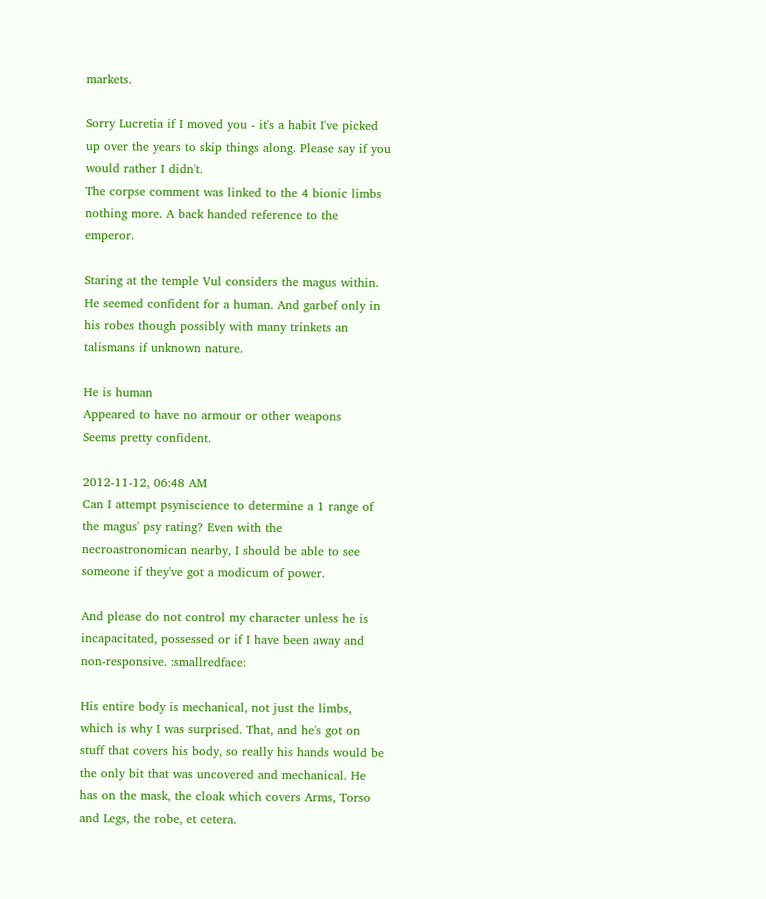markets.

Sorry Lucretia if I moved you - it's a habit I've picked up over the years to skip things along. Please say if you would rather I didn't.
The corpse comment was linked to the 4 bionic limbs nothing more. A back handed reference to the emperor.

Staring at the temple Vul considers the magus within. He seemed confident for a human. And garbef only in his robes though possibly with many trinkets an talismans if unknown nature.

He is human
Appeared to have no armour or other weapons
Seems pretty confident.

2012-11-12, 06:48 AM
Can I attempt psyniscience to determine a 1 range of the magus' psy rating? Even with the necroastronomican nearby, I should be able to see someone if they've got a modicum of power.

And please do not control my character unless he is incapacitated, possessed or if I have been away and non-responsive. :smallredface:

His entire body is mechanical, not just the limbs, which is why I was surprised. That, and he's got on stuff that covers his body, so really his hands would be the only bit that was uncovered and mechanical. He has on the mask, the cloak which covers Arms, Torso and Legs, the robe, et cetera.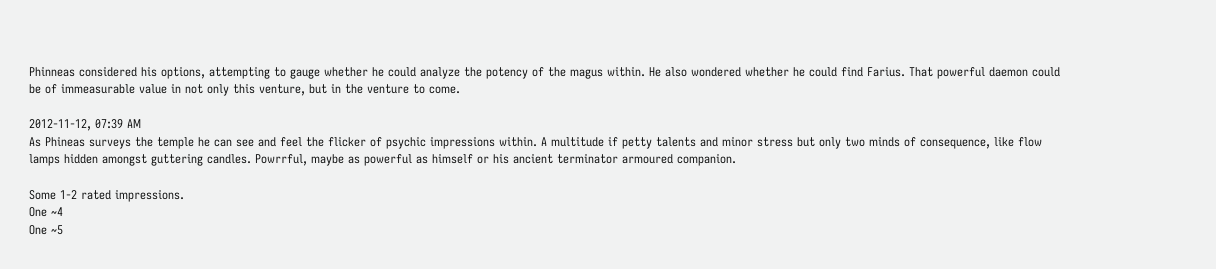Phinneas considered his options, attempting to gauge whether he could analyze the potency of the magus within. He also wondered whether he could find Farius. That powerful daemon could be of immeasurable value in not only this venture, but in the venture to come.

2012-11-12, 07:39 AM
As Phineas surveys the temple he can see and feel the flicker of psychic impressions within. A multitude if petty talents and minor stress but only two minds of consequence, like flow lamps hidden amongst guttering candles. Powrrful, maybe as powerful as himself or his ancient terminator armoured companion.

Some 1-2 rated impressions.
One ~4
One ~5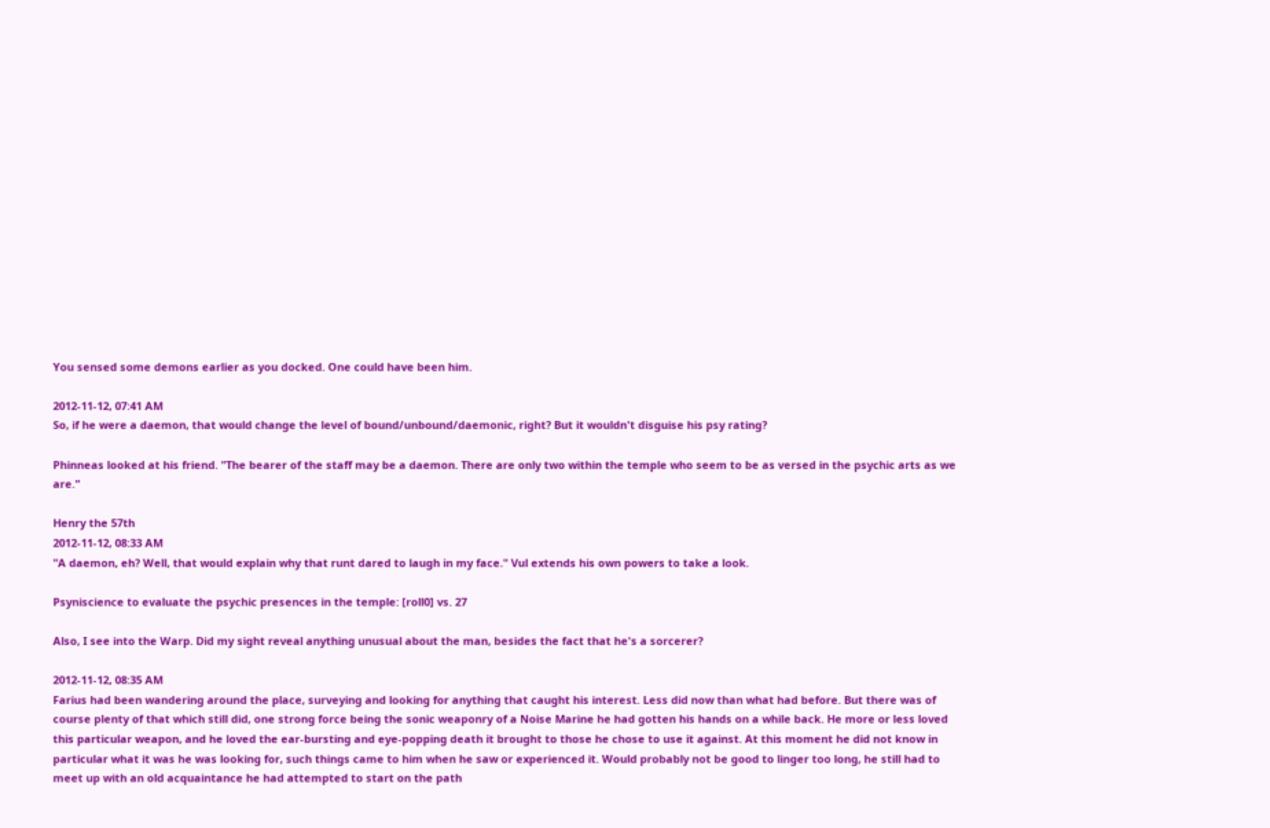You sensed some demons earlier as you docked. One could have been him.

2012-11-12, 07:41 AM
So, if he were a daemon, that would change the level of bound/unbound/daemonic, right? But it wouldn't disguise his psy rating?

Phinneas looked at his friend. "The bearer of the staff may be a daemon. There are only two within the temple who seem to be as versed in the psychic arts as we are."

Henry the 57th
2012-11-12, 08:33 AM
"A daemon, eh? Well, that would explain why that runt dared to laugh in my face." Vul extends his own powers to take a look.

Psyniscience to evaluate the psychic presences in the temple: [roll0] vs. 27

Also, I see into the Warp. Did my sight reveal anything unusual about the man, besides the fact that he's a sorcerer?

2012-11-12, 08:35 AM
Farius had been wandering around the place, surveying and looking for anything that caught his interest. Less did now than what had before. But there was of course plenty of that which still did, one strong force being the sonic weaponry of a Noise Marine he had gotten his hands on a while back. He more or less loved this particular weapon, and he loved the ear-bursting and eye-popping death it brought to those he chose to use it against. At this moment he did not know in particular what it was he was looking for, such things came to him when he saw or experienced it. Would probably not be good to linger too long, he still had to meet up with an old acquaintance he had attempted to start on the path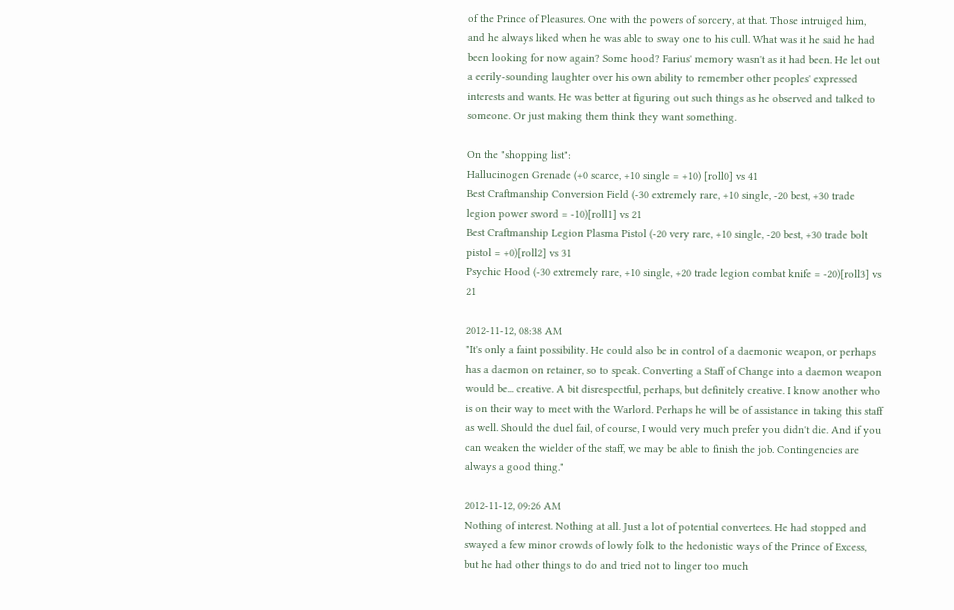of the Prince of Pleasures. One with the powers of sorcery, at that. Those intruiged him, and he always liked when he was able to sway one to his cull. What was it he said he had been looking for now again? Some hood? Farius' memory wasn't as it had been. He let out a eerily-sounding laughter over his own ability to remember other peoples' expressed interests and wants. He was better at figuring out such things as he observed and talked to someone. Or just making them think they want something.

On the "shopping list":
Hallucinogen Grenade (+0 scarce, +10 single = +10) [roll0] vs 41
Best Craftmanship Conversion Field (-30 extremely rare, +10 single, -20 best, +30 trade legion power sword = -10)[roll1] vs 21
Best Craftmanship Legion Plasma Pistol (-20 very rare, +10 single, -20 best, +30 trade bolt pistol = +0)[roll2] vs 31
Psychic Hood (-30 extremely rare, +10 single, +20 trade legion combat knife = -20)[roll3] vs 21

2012-11-12, 08:38 AM
"It's only a faint possibility. He could also be in control of a daemonic weapon, or perhaps has a daemon on retainer, so to speak. Converting a Staff of Change into a daemon weapon would be... creative. A bit disrespectful, perhaps, but definitely creative. I know another who is on their way to meet with the Warlord. Perhaps he will be of assistance in taking this staff as well. Should the duel fail, of course, I would very much prefer you didn't die. And if you can weaken the wielder of the staff, we may be able to finish the job. Contingencies are always a good thing."

2012-11-12, 09:26 AM
Nothing of interest. Nothing at all. Just a lot of potential convertees. He had stopped and swayed a few minor crowds of lowly folk to the hedonistic ways of the Prince of Excess, but he had other things to do and tried not to linger too much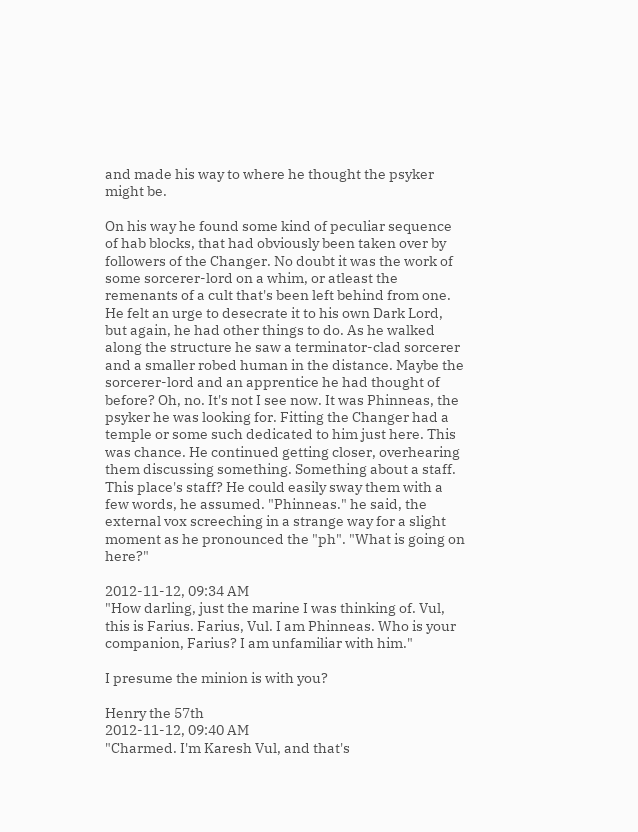and made his way to where he thought the psyker might be.

On his way he found some kind of peculiar sequence of hab blocks, that had obviously been taken over by followers of the Changer. No doubt it was the work of some sorcerer-lord on a whim, or atleast the remenants of a cult that's been left behind from one. He felt an urge to desecrate it to his own Dark Lord, but again, he had other things to do. As he walked along the structure he saw a terminator-clad sorcerer and a smaller robed human in the distance. Maybe the sorcerer-lord and an apprentice he had thought of before? Oh, no. It's not I see now. It was Phinneas, the psyker he was looking for. Fitting the Changer had a temple or some such dedicated to him just here. This was chance. He continued getting closer, overhearing them discussing something. Something about a staff. This place's staff? He could easily sway them with a few words, he assumed. "Phinneas." he said, the external vox screeching in a strange way for a slight moment as he pronounced the "ph". "What is going on here?"

2012-11-12, 09:34 AM
"How darling, just the marine I was thinking of. Vul, this is Farius. Farius, Vul. I am Phinneas. Who is your companion, Farius? I am unfamiliar with him."

I presume the minion is with you?

Henry the 57th
2012-11-12, 09:40 AM
"Charmed. I'm Karesh Vul, and that's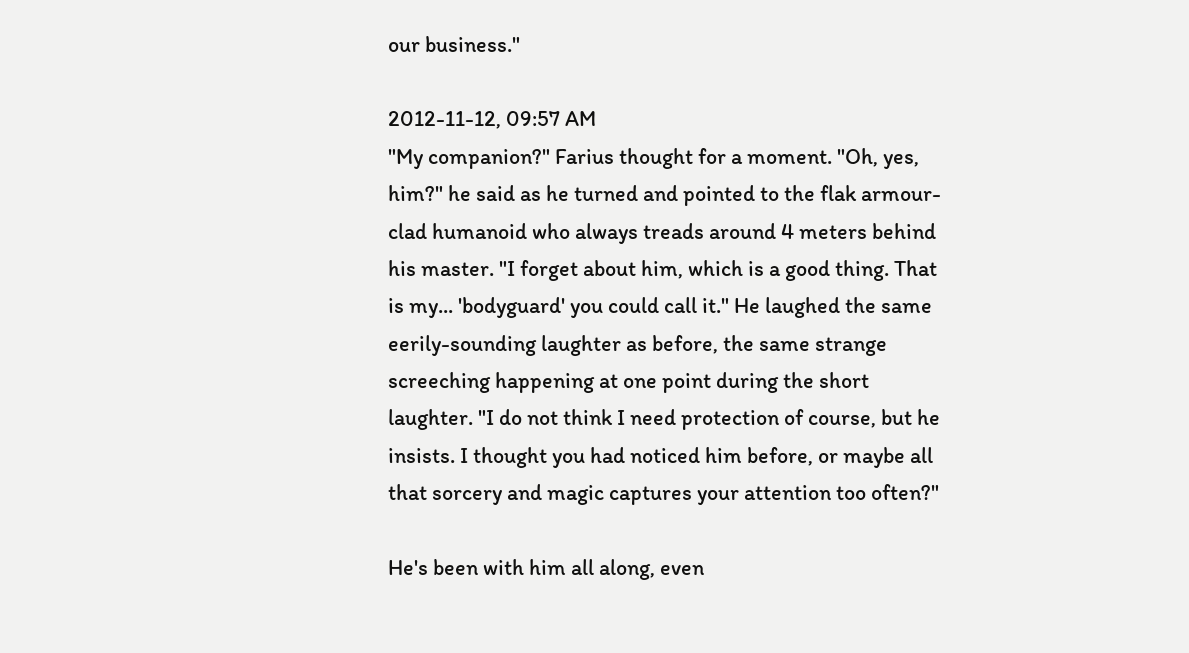our business."

2012-11-12, 09:57 AM
"My companion?" Farius thought for a moment. "Oh, yes, him?" he said as he turned and pointed to the flak armour-clad humanoid who always treads around 4 meters behind his master. "I forget about him, which is a good thing. That is my... 'bodyguard' you could call it." He laughed the same eerily-sounding laughter as before, the same strange screeching happening at one point during the short laughter. "I do not think I need protection of course, but he insists. I thought you had noticed him before, or maybe all that sorcery and magic captures your attention too often?"

He's been with him all along, even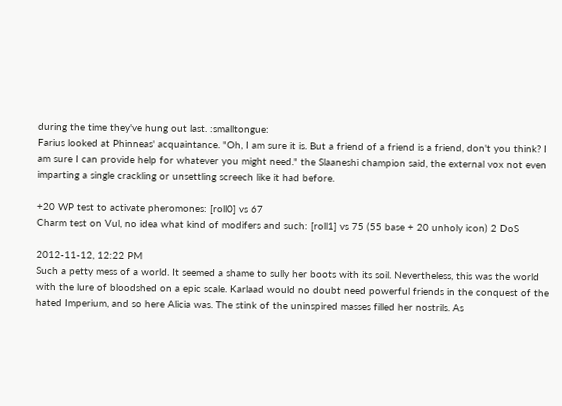during the time they've hung out last. :smalltongue:
Farius looked at Phinneas' acquaintance. "Oh, I am sure it is. But a friend of a friend is a friend, don't you think? I am sure I can provide help for whatever you might need." the Slaaneshi champion said, the external vox not even imparting a single crackling or unsettling screech like it had before.

+20 WP test to activate pheromones: [roll0] vs 67
Charm test on Vul, no idea what kind of modifers and such: [roll1] vs 75 (55 base + 20 unholy icon) 2 DoS

2012-11-12, 12:22 PM
Such a petty mess of a world. It seemed a shame to sully her boots with its soil. Nevertheless, this was the world with the lure of bloodshed on a epic scale. Karlaad would no doubt need powerful friends in the conquest of the hated Imperium, and so here Alicia was. The stink of the uninspired masses filled her nostrils. As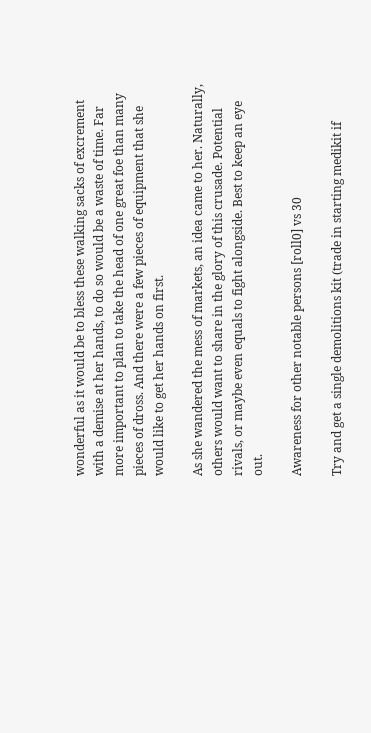wonderful as it would be to bless these walking sacks of excrement with a demise at her hands, to do so would be a waste of time. Far more important to plan to take the head of one great foe than many pieces of dross. And there were a few pieces of equipment that she would like to get her hands on first.

As she wandered the mess of markets, an idea came to her. Naturally, others would want to share in the glory of this crusade. Potential rivals, or maybe even equals to fight alongside. Best to keep an eye out.

Awareness for other notable persons [roll0] vs 30

Try and get a single demolitions kit (trade in starting medikit if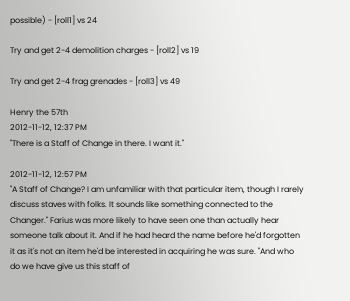possible) - [roll1] vs 24

Try and get 2-4 demolition charges - [roll2] vs 19

Try and get 2-4 frag grenades - [roll3] vs 49

Henry the 57th
2012-11-12, 12:37 PM
"There is a Staff of Change in there. I want it."

2012-11-12, 12:57 PM
"A Staff of Change? I am unfamiliar with that particular item, though I rarely discuss staves with folks. It sounds like something connected to the Changer." Farius was more likely to have seen one than actually hear someone talk about it. And if he had heard the name before he'd forgotten it as it's not an item he'd be interested in acquiring he was sure. "And who do we have give us this staff of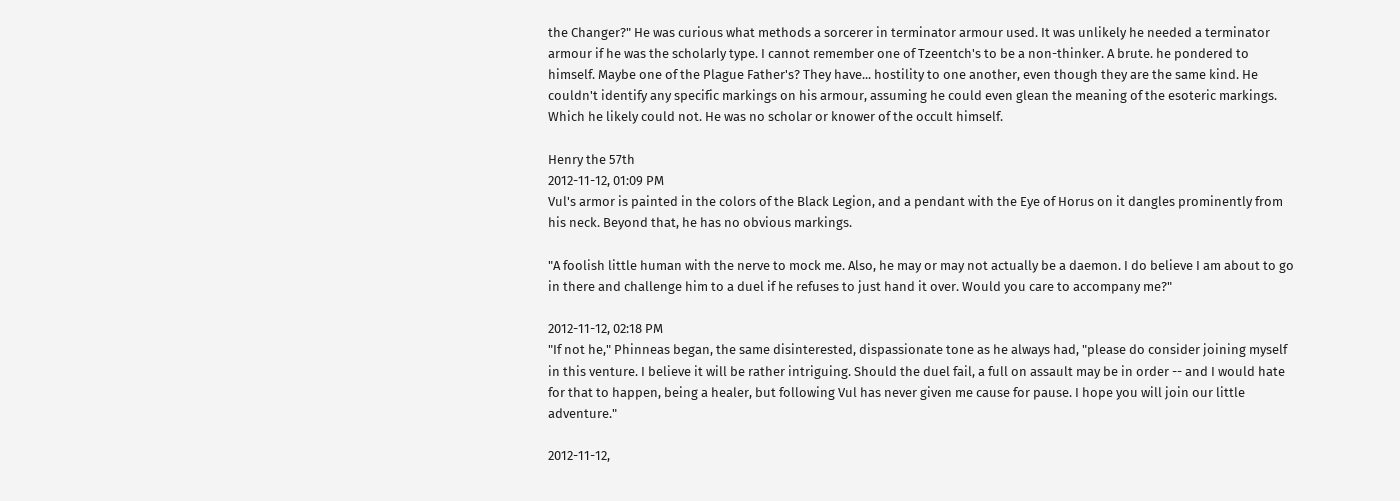the Changer?" He was curious what methods a sorcerer in terminator armour used. It was unlikely he needed a terminator armour if he was the scholarly type. I cannot remember one of Tzeentch's to be a non-thinker. A brute. he pondered to himself. Maybe one of the Plague Father's? They have... hostility to one another, even though they are the same kind. He couldn't identify any specific markings on his armour, assuming he could even glean the meaning of the esoteric markings. Which he likely could not. He was no scholar or knower of the occult himself.

Henry the 57th
2012-11-12, 01:09 PM
Vul's armor is painted in the colors of the Black Legion, and a pendant with the Eye of Horus on it dangles prominently from his neck. Beyond that, he has no obvious markings.

"A foolish little human with the nerve to mock me. Also, he may or may not actually be a daemon. I do believe I am about to go in there and challenge him to a duel if he refuses to just hand it over. Would you care to accompany me?"

2012-11-12, 02:18 PM
"If not he," Phinneas began, the same disinterested, dispassionate tone as he always had, "please do consider joining myself in this venture. I believe it will be rather intriguing. Should the duel fail, a full on assault may be in order -- and I would hate for that to happen, being a healer, but following Vul has never given me cause for pause. I hope you will join our little adventure."

2012-11-12,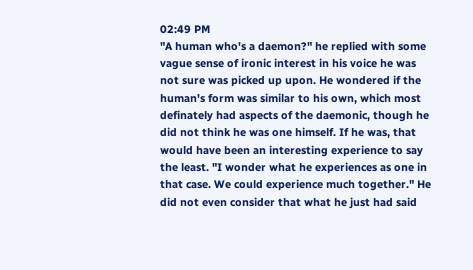02:49 PM
"A human who's a daemon?" he replied with some vague sense of ironic interest in his voice he was not sure was picked up upon. He wondered if the human's form was similar to his own, which most definately had aspects of the daemonic, though he did not think he was one himself. If he was, that would have been an interesting experience to say the least. "I wonder what he experiences as one in that case. We could experience much together." He did not even consider that what he just had said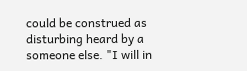could be construed as disturbing heard by a someone else. "I will in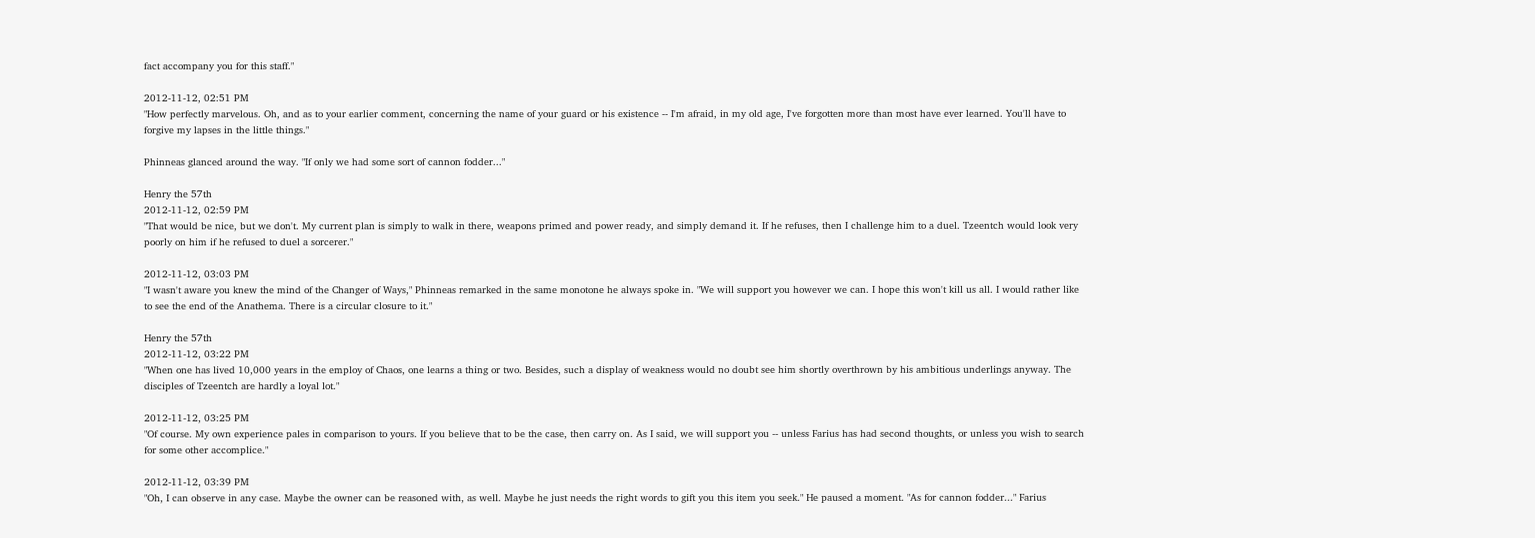fact accompany you for this staff."

2012-11-12, 02:51 PM
"How perfectly marvelous. Oh, and as to your earlier comment, concerning the name of your guard or his existence -- I'm afraid, in my old age, I've forgotten more than most have ever learned. You'll have to forgive my lapses in the little things."

Phinneas glanced around the way. "If only we had some sort of cannon fodder..."

Henry the 57th
2012-11-12, 02:59 PM
"That would be nice, but we don't. My current plan is simply to walk in there, weapons primed and power ready, and simply demand it. If he refuses, then I challenge him to a duel. Tzeentch would look very poorly on him if he refused to duel a sorcerer."

2012-11-12, 03:03 PM
"I wasn't aware you knew the mind of the Changer of Ways," Phinneas remarked in the same monotone he always spoke in. "We will support you however we can. I hope this won't kill us all. I would rather like to see the end of the Anathema. There is a circular closure to it."

Henry the 57th
2012-11-12, 03:22 PM
"When one has lived 10,000 years in the employ of Chaos, one learns a thing or two. Besides, such a display of weakness would no doubt see him shortly overthrown by his ambitious underlings anyway. The disciples of Tzeentch are hardly a loyal lot."

2012-11-12, 03:25 PM
"Of course. My own experience pales in comparison to yours. If you believe that to be the case, then carry on. As I said, we will support you -- unless Farius has had second thoughts, or unless you wish to search for some other accomplice."

2012-11-12, 03:39 PM
"Oh, I can observe in any case. Maybe the owner can be reasoned with, as well. Maybe he just needs the right words to gift you this item you seek." He paused a moment. "As for cannon fodder..." Farius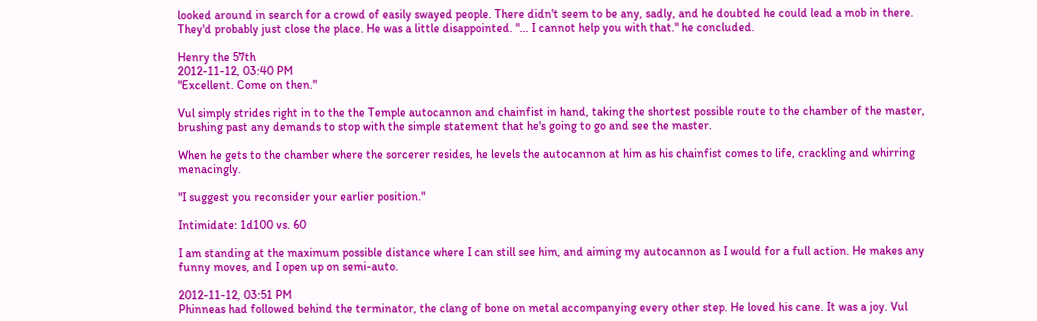looked around in search for a crowd of easily swayed people. There didn't seem to be any, sadly, and he doubted he could lead a mob in there. They'd probably just close the place. He was a little disappointed. "... I cannot help you with that." he concluded.

Henry the 57th
2012-11-12, 03:40 PM
"Excellent. Come on then."

Vul simply strides right in to the the Temple autocannon and chainfist in hand, taking the shortest possible route to the chamber of the master, brushing past any demands to stop with the simple statement that he's going to go and see the master.

When he gets to the chamber where the sorcerer resides, he levels the autocannon at him as his chainfist comes to life, crackling and whirring menacingly.

"I suggest you reconsider your earlier position."

Intimidate: 1d100 vs. 60

I am standing at the maximum possible distance where I can still see him, and aiming my autocannon as I would for a full action. He makes any funny moves, and I open up on semi-auto.

2012-11-12, 03:51 PM
Phinneas had followed behind the terminator, the clang of bone on metal accompanying every other step. He loved his cane. It was a joy. Vul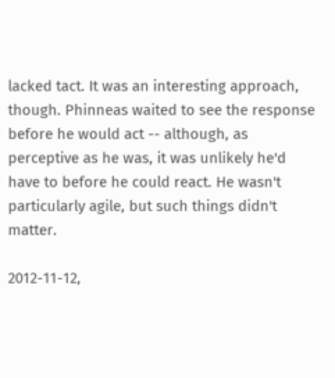lacked tact. It was an interesting approach, though. Phinneas waited to see the response before he would act -- although, as perceptive as he was, it was unlikely he'd have to before he could react. He wasn't particularly agile, but such things didn't matter.

2012-11-12,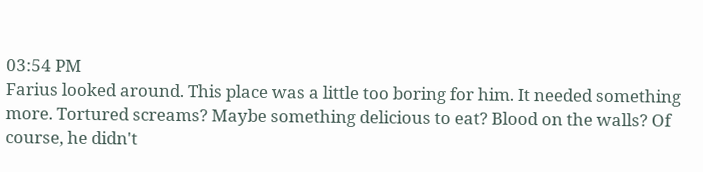03:54 PM
Farius looked around. This place was a little too boring for him. It needed something more. Tortured screams? Maybe something delicious to eat? Blood on the walls? Of course, he didn't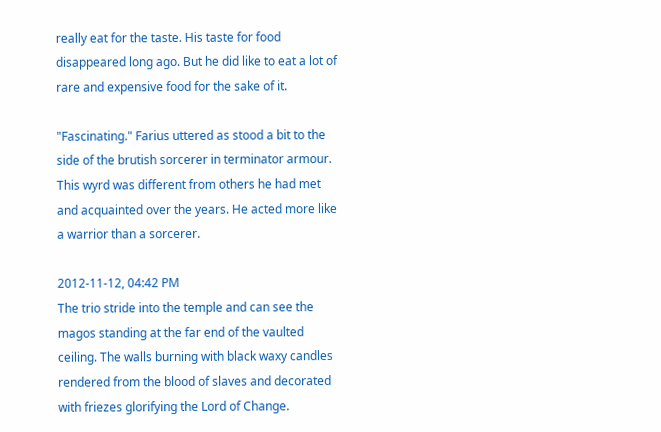really eat for the taste. His taste for food disappeared long ago. But he did like to eat a lot of rare and expensive food for the sake of it.

"Fascinating." Farius uttered as stood a bit to the side of the brutish sorcerer in terminator armour. This wyrd was different from others he had met and acquainted over the years. He acted more like a warrior than a sorcerer.

2012-11-12, 04:42 PM
The trio stride into the temple and can see the magos standing at the far end of the vaulted ceiling. The walls burning with black waxy candles rendered from the blood of slaves and decorated with friezes glorifying the Lord of Change.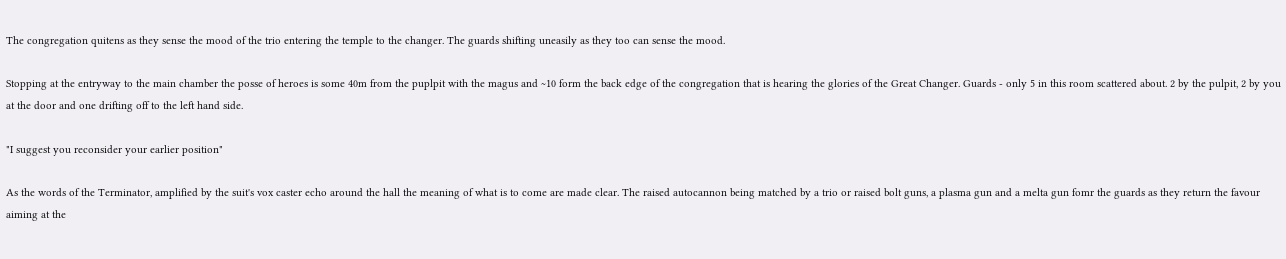The congregation quitens as they sense the mood of the trio entering the temple to the changer. The guards shifting uneasily as they too can sense the mood.

Stopping at the entryway to the main chamber the posse of heroes is some 40m from the puplpit with the magus and ~10 form the back edge of the congregation that is hearing the glories of the Great Changer. Guards - only 5 in this room scattered about. 2 by the pulpit, 2 by you at the door and one drifting off to the left hand side.

"I suggest you reconsider your earlier position"

As the words of the Terminator, amplified by the suit's vox caster echo around the hall the meaning of what is to come are made clear. The raised autocannon being matched by a trio or raised bolt guns, a plasma gun and a melta gun fomr the guards as they return the favour aiming at the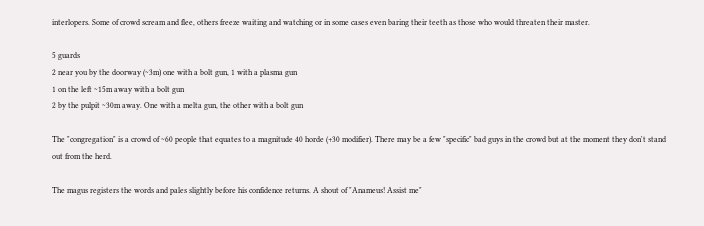interlopers. Some of crowd scream and flee, others freeze waiting and watching or in some cases even baring their teeth as those who would threaten their master.

5 guards
2 near you by the doorway (~3m) one with a bolt gun, 1 with a plasma gun
1 on the left ~15m away with a bolt gun
2 by the pulpit ~30m away. One with a melta gun, the other with a bolt gun

The "congregation" is a crowd of ~60 people that equates to a magnitude 40 horde (+30 modifier). There may be a few "specific" bad guys in the crowd but at the moment they don't stand out from the herd.

The magus registers the words and pales slightly before his confidence returns. A shout of "Anameus! Assist me"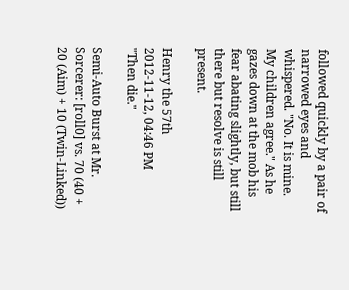followed quickly by a pair of narrowed eyes and whispered. "No. It is mine. My children agree." As he gazes down at the mob his fear abating slightly, but still there but resolve is still present.

Henry the 57th
2012-11-12, 04:46 PM
"Then die."

Semi-Auto Burst at Mr. Sorcerer: [roll0] vs. 70 (40 + 20 (Aim) + 10 (Twin-Linked))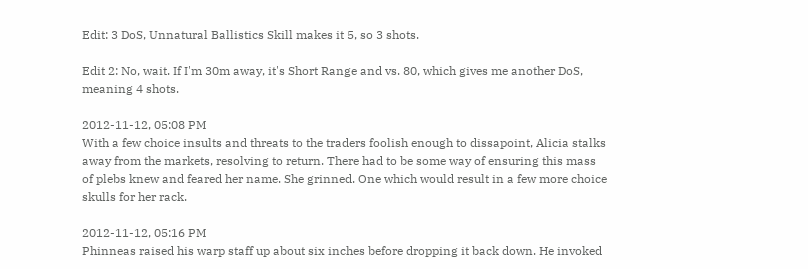Edit: 3 DoS, Unnatural Ballistics Skill makes it 5, so 3 shots.

Edit 2: No, wait. If I'm 30m away, it's Short Range and vs. 80, which gives me another DoS, meaning 4 shots.

2012-11-12, 05:08 PM
With a few choice insults and threats to the traders foolish enough to dissapoint, Alicia stalks away from the markets, resolving to return. There had to be some way of ensuring this mass of plebs knew and feared her name. She grinned. One which would result in a few more choice skulls for her rack.

2012-11-12, 05:16 PM
Phinneas raised his warp staff up about six inches before dropping it back down. He invoked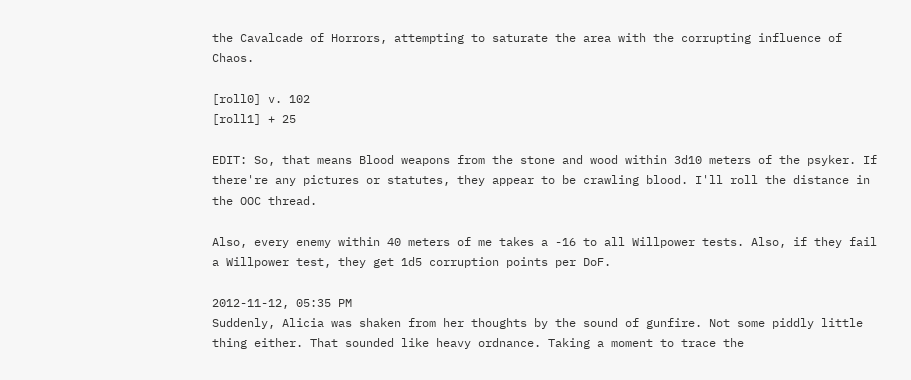the Cavalcade of Horrors, attempting to saturate the area with the corrupting influence of Chaos.

[roll0] v. 102
[roll1] + 25

EDIT: So, that means Blood weapons from the stone and wood within 3d10 meters of the psyker. If there're any pictures or statutes, they appear to be crawling blood. I'll roll the distance in the OOC thread.

Also, every enemy within 40 meters of me takes a -16 to all Willpower tests. Also, if they fail a Willpower test, they get 1d5 corruption points per DoF.

2012-11-12, 05:35 PM
Suddenly, Alicia was shaken from her thoughts by the sound of gunfire. Not some piddly little thing either. That sounded like heavy ordnance. Taking a moment to trace the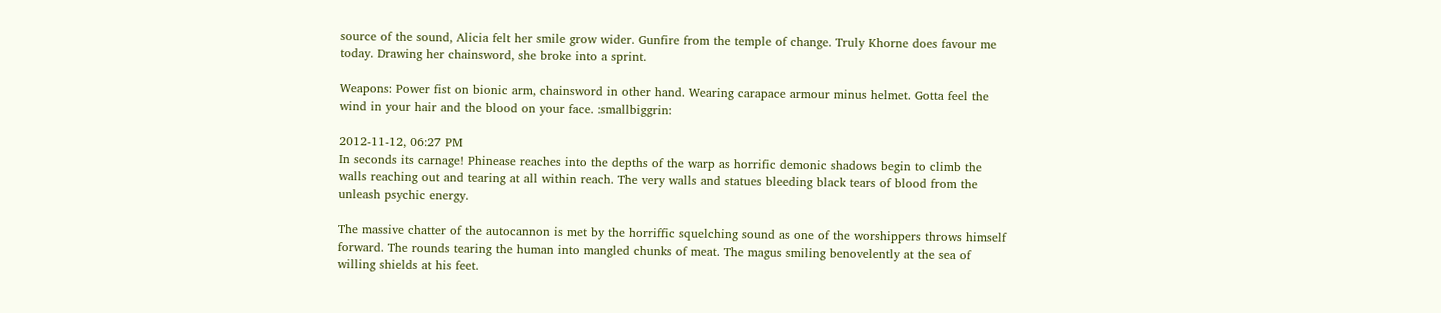source of the sound, Alicia felt her smile grow wider. Gunfire from the temple of change. Truly Khorne does favour me today. Drawing her chainsword, she broke into a sprint.

Weapons: Power fist on bionic arm, chainsword in other hand. Wearing carapace armour minus helmet. Gotta feel the wind in your hair and the blood on your face. :smallbiggrin:

2012-11-12, 06:27 PM
In seconds its carnage! Phinease reaches into the depths of the warp as horrific demonic shadows begin to climb the walls reaching out and tearing at all within reach. The very walls and statues bleeding black tears of blood from the unleash psychic energy.

The massive chatter of the autocannon is met by the horriffic squelching sound as one of the worshippers throws himself forward. The rounds tearing the human into mangled chunks of meat. The magus smiling benovelently at the sea of willing shields at his feet.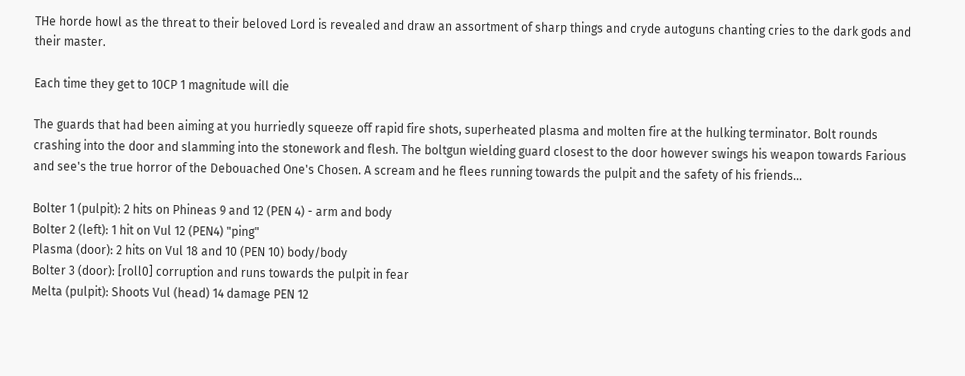THe horde howl as the threat to their beloved Lord is revealed and draw an assortment of sharp things and cryde autoguns chanting cries to the dark gods and their master.

Each time they get to 10CP 1 magnitude will die

The guards that had been aiming at you hurriedly squeeze off rapid fire shots, superheated plasma and molten fire at the hulking terminator. Bolt rounds crashing into the door and slamming into the stonework and flesh. The boltgun wielding guard closest to the door however swings his weapon towards Farious and see's the true horror of the Debouached One's Chosen. A scream and he flees running towards the pulpit and the safety of his friends...

Bolter 1 (pulpit): 2 hits on Phineas 9 and 12 (PEN 4) - arm and body
Bolter 2 (left): 1 hit on Vul 12 (PEN4) "ping"
Plasma (door): 2 hits on Vul 18 and 10 (PEN 10) body/body
Bolter 3 (door): [roll0] corruption and runs towards the pulpit in fear
Melta (pulpit): Shoots Vul (head) 14 damage PEN 12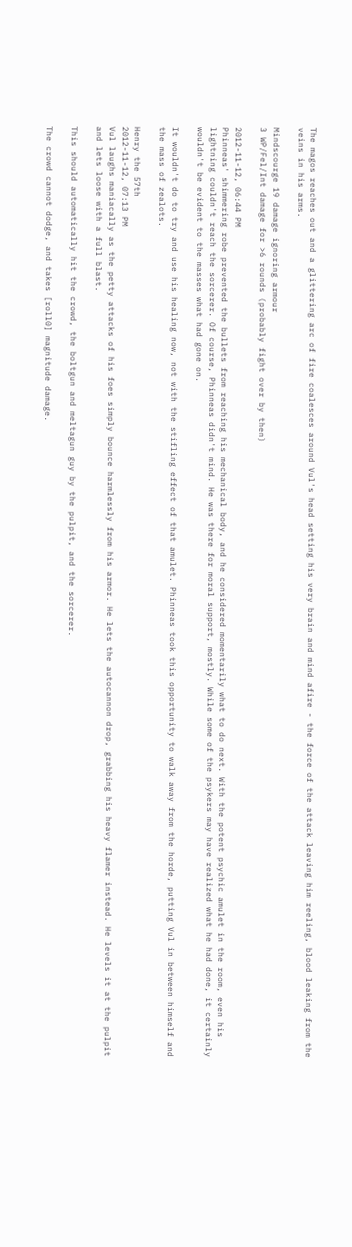The magos reaches out and a glittering arc of fire coalesces around Vul's head setting his very brain and mind afire - the force of the attack leaving him reeling, blood leaking from the veins in his arms.

Mindscourge 19 damage ignoring armour
3 WP/Fel/Int damage for >6 rounds (probably fight over by then)

2012-11-12, 06:44 PM
Phinneas' shimmering robe prevented the bullets from reaching his mechanical body, and he considered momentarily what to do next. With the potent psychic amulet in the room, even his lightning couldn't reach the sorcerer. Of course, Phinneas didn't mind. He was there for moral support, mostly. While some of the psykers may have realized what he had done, it certainly wouldn't be evident to the masses what had gone on.

It wouldn't do to try and use his healing now, not with the stifling effect of that amulet. Phinneas took this opportunity to walk away from the horde, putting Vul in between himself and the mass of zealots.

Henry the 57th
2012-11-12, 07:13 PM
Vul laughs maniacally as the petty attacks of his foes simply bounce harmlessly from his armor. He lets the autocannon drop, grabbing his heavy flamer instead. He levels it at the pulpit and lets loose with a full blast.

This should automatically hit the crowd, the boltgun and meltagun guy by the pulpit, and the sorcerer.

The crowd cannot dodge, and takes [roll0] magnitude damage.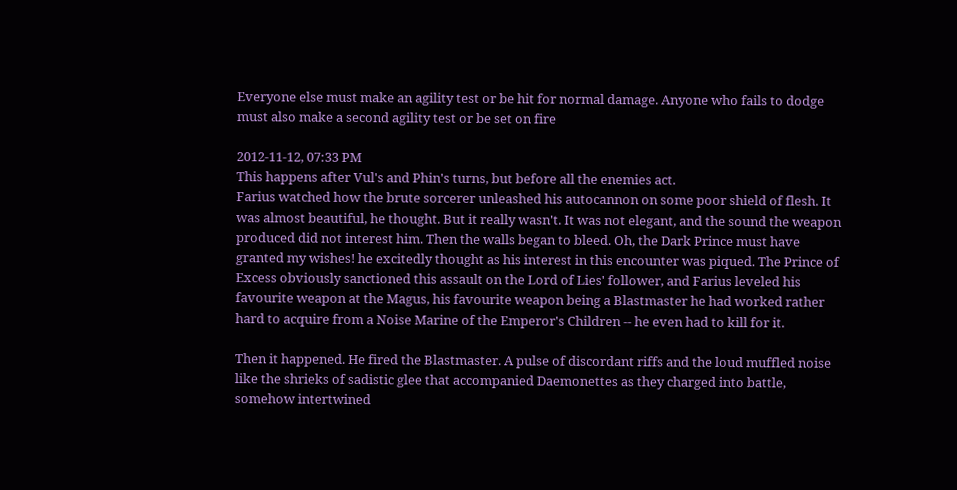Everyone else must make an agility test or be hit for normal damage. Anyone who fails to dodge must also make a second agility test or be set on fire

2012-11-12, 07:33 PM
This happens after Vul's and Phin's turns, but before all the enemies act.
Farius watched how the brute sorcerer unleashed his autocannon on some poor shield of flesh. It was almost beautiful, he thought. But it really wasn't. It was not elegant, and the sound the weapon produced did not interest him. Then the walls began to bleed. Oh, the Dark Prince must have granted my wishes! he excitedly thought as his interest in this encounter was piqued. The Prince of Excess obviously sanctioned this assault on the Lord of Lies' follower, and Farius leveled his favourite weapon at the Magus, his favourite weapon being a Blastmaster he had worked rather hard to acquire from a Noise Marine of the Emperor's Children -- he even had to kill for it.

Then it happened. He fired the Blastmaster. A pulse of discordant riffs and the loud muffled noise like the shrieks of sadistic glee that accompanied Daemonettes as they charged into battle, somehow intertwined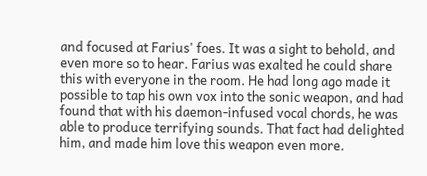and focused at Farius' foes. It was a sight to behold, and even more so to hear. Farius was exalted he could share this with everyone in the room. He had long ago made it possible to tap his own vox into the sonic weapon, and had found that with his daemon-infused vocal chords, he was able to produce terrifying sounds. That fact had delighted him, and made him love this weapon even more.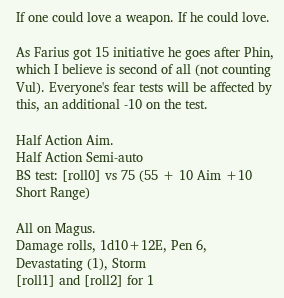If one could love a weapon. If he could love.

As Farius got 15 initiative he goes after Phin, which I believe is second of all (not counting Vul). Everyone's fear tests will be affected by this, an additional -10 on the test.

Half Action Aim.
Half Action Semi-auto
BS test: [roll0] vs 75 (55 + 10 Aim +10 Short Range)

All on Magus.
Damage rolls, 1d10+12E, Pen 6, Devastating (1), Storm
[roll1] and [roll2] for 1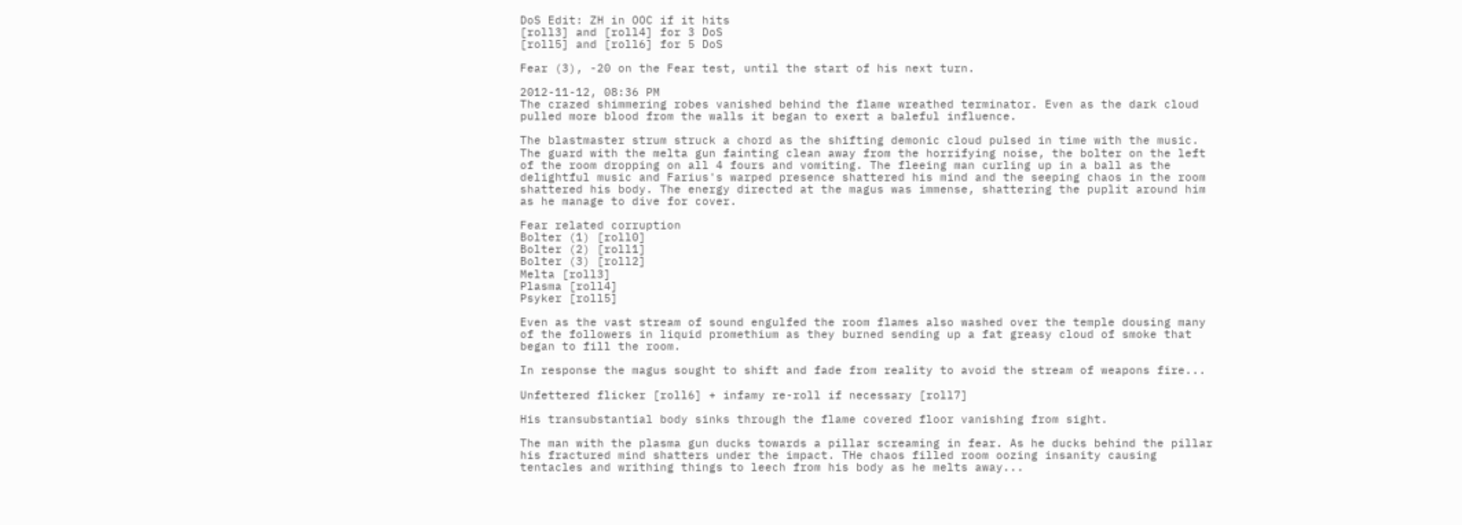DoS Edit: ZH in OOC if it hits
[roll3] and [roll4] for 3 DoS
[roll5] and [roll6] for 5 DoS

Fear (3), -20 on the Fear test, until the start of his next turn.

2012-11-12, 08:36 PM
The crazed shimmering robes vanished behind the flame wreathed terminator. Even as the dark cloud pulled more blood from the walls it began to exert a baleful influence.

The blastmaster strum struck a chord as the shifting demonic cloud pulsed in time with the music. The guard with the melta gun fainting clean away from the horrifying noise, the bolter on the left of the room dropping on all 4 fours and vomiting. The fleeing man curling up in a ball as the delightful music and Farius's warped presence shattered his mind and the seeping chaos in the room shattered his body. The energy directed at the magus was immense, shattering the puplit around him as he manage to dive for cover.

Fear related corruption
Bolter (1) [roll0]
Bolter (2) [roll1]
Bolter (3) [roll2]
Melta [roll3]
Plasma [roll4]
Psyker [roll5]

Even as the vast stream of sound engulfed the room flames also washed over the temple dousing many of the followers in liquid promethium as they burned sending up a fat greasy cloud of smoke that began to fill the room.

In response the magus sought to shift and fade from reality to avoid the stream of weapons fire...

Unfettered flicker [roll6] + infamy re-roll if necessary [roll7]

His transubstantial body sinks through the flame covered floor vanishing from sight.

The man with the plasma gun ducks towards a pillar screaming in fear. As he ducks behind the pillar his fractured mind shatters under the impact. THe chaos filled room oozing insanity causing tentacles and writhing things to leech from his body as he melts away...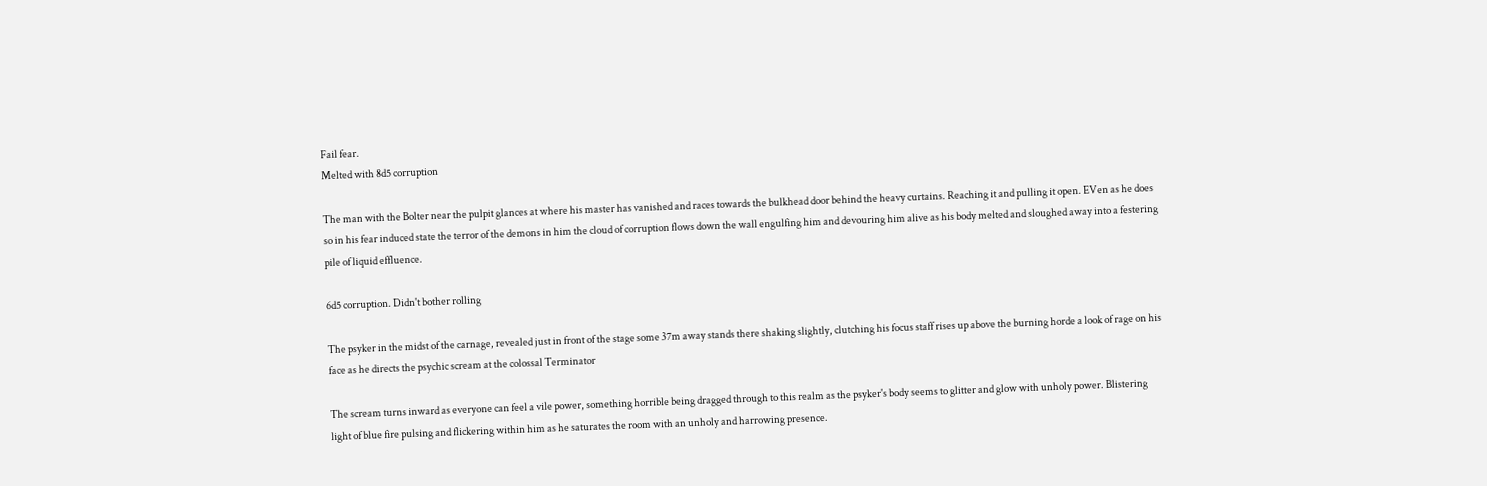Fail fear.
Melted with 8d5 corruption

The man with the Bolter near the pulpit glances at where his master has vanished and races towards the bulkhead door behind the heavy curtains. Reaching it and pulling it open. EVen as he does so in his fear induced state the terror of the demons in him the cloud of corruption flows down the wall engulfing him and devouring him alive as his body melted and sloughed away into a festering pile of liquid effluence.

6d5 corruption. Didn't bother rolling

The psyker in the midst of the carnage, revealed just in front of the stage some 37m away stands there shaking slightly, clutching his focus staff rises up above the burning horde a look of rage on his face as he directs the psychic scream at the colossal Terminator

The scream turns inward as everyone can feel a vile power, something horrible being dragged through to this realm as the psyker's body seems to glitter and glow with unholy power. Blistering light of blue fire pulsing and flickering within him as he saturates the room with an unholy and harrowing presence.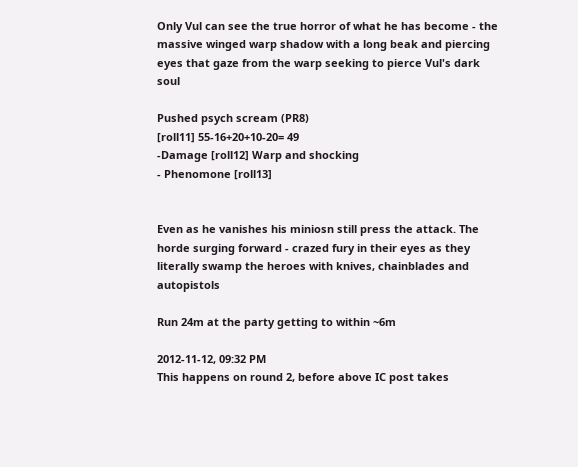Only Vul can see the true horror of what he has become - the massive winged warp shadow with a long beak and piercing eyes that gaze from the warp seeking to pierce Vul's dark soul

Pushed psych scream (PR8)
[roll11] 55-16+20+10-20= 49
-Damage [roll12] Warp and shocking
- Phenomone [roll13]


Even as he vanishes his miniosn still press the attack. The horde surging forward - crazed fury in their eyes as they literally swamp the heroes with knives, chainblades and autopistols

Run 24m at the party getting to within ~6m

2012-11-12, 09:32 PM
This happens on round 2, before above IC post takes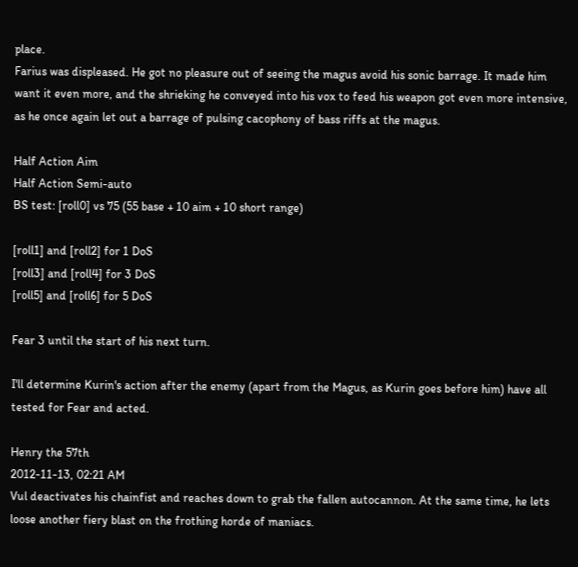place.
Farius was displeased. He got no pleasure out of seeing the magus avoid his sonic barrage. It made him want it even more, and the shrieking he conveyed into his vox to feed his weapon got even more intensive, as he once again let out a barrage of pulsing cacophony of bass riffs at the magus.

Half Action Aim
Half Action Semi-auto
BS test: [roll0] vs 75 (55 base + 10 aim + 10 short range)

[roll1] and [roll2] for 1 DoS
[roll3] and [roll4] for 3 DoS
[roll5] and [roll6] for 5 DoS

Fear 3 until the start of his next turn.

I'll determine Kurin's action after the enemy (apart from the Magus, as Kurin goes before him) have all tested for Fear and acted.

Henry the 57th
2012-11-13, 02:21 AM
Vul deactivates his chainfist and reaches down to grab the fallen autocannon. At the same time, he lets loose another fiery blast on the frothing horde of maniacs.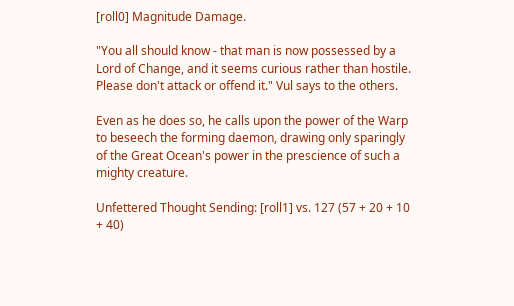[roll0] Magnitude Damage.

"You all should know - that man is now possessed by a Lord of Change, and it seems curious rather than hostile. Please don't attack or offend it." Vul says to the others.

Even as he does so, he calls upon the power of the Warp to beseech the forming daemon, drawing only sparingly of the Great Ocean's power in the prescience of such a mighty creature.

Unfettered Thought Sending: [roll1] vs. 127 (57 + 20 + 10 + 40)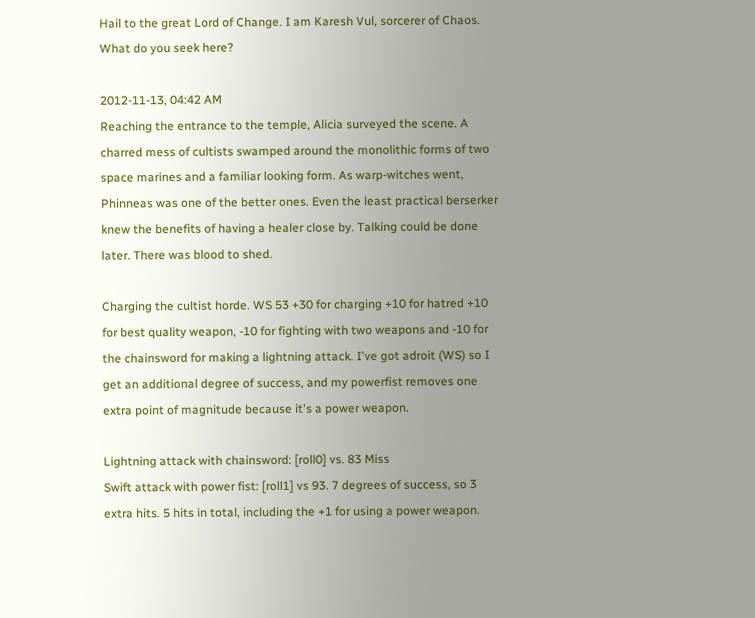Hail to the great Lord of Change. I am Karesh Vul, sorcerer of Chaos. What do you seek here?

2012-11-13, 04:42 AM
Reaching the entrance to the temple, Alicia surveyed the scene. A charred mess of cultists swamped around the monolithic forms of two space marines and a familiar looking form. As warp-witches went, Phinneas was one of the better ones. Even the least practical berserker knew the benefits of having a healer close by. Talking could be done later. There was blood to shed.

Charging the cultist horde. WS 53 +30 for charging +10 for hatred +10 for best quality weapon, -10 for fighting with two weapons and -10 for the chainsword for making a lightning attack. I've got adroit (WS) so I get an additional degree of success, and my powerfist removes one extra point of magnitude because it's a power weapon.

Lightning attack with chainsword: [roll0] vs. 83 Miss
Swift attack with power fist: [roll1] vs 93. 7 degrees of success, so 3 extra hits. 5 hits in total, including the +1 for using a power weapon.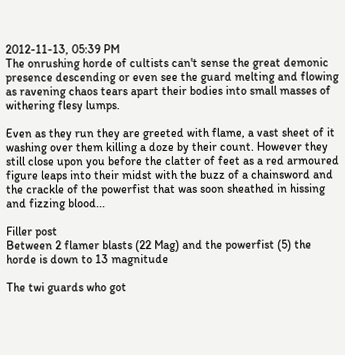2012-11-13, 05:39 PM
The onrushing horde of cultists can't sense the great demonic presence descending or even see the guard melting and flowing as ravening chaos tears apart their bodies into small masses of withering flesy lumps.

Even as they run they are greeted with flame, a vast sheet of it washing over them killing a doze by their count. However they still close upon you before the clatter of feet as a red armoured figure leaps into their midst with the buzz of a chainsword and the crackle of the powerfist that was soon sheathed in hissing and fizzing blood...

Filler post
Between 2 flamer blasts (22 Mag) and the powerfist (5) the horde is down to 13 magnitude

The twi guards who got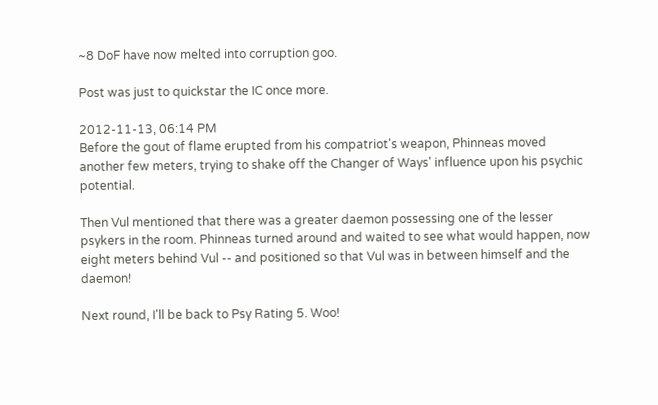~8 DoF have now melted into corruption goo.

Post was just to quickstar the IC once more.

2012-11-13, 06:14 PM
Before the gout of flame erupted from his compatriot's weapon, Phinneas moved another few meters, trying to shake off the Changer of Ways' influence upon his psychic potential.

Then Vul mentioned that there was a greater daemon possessing one of the lesser psykers in the room. Phinneas turned around and waited to see what would happen, now eight meters behind Vul -- and positioned so that Vul was in between himself and the daemon!

Next round, I'll be back to Psy Rating 5. Woo!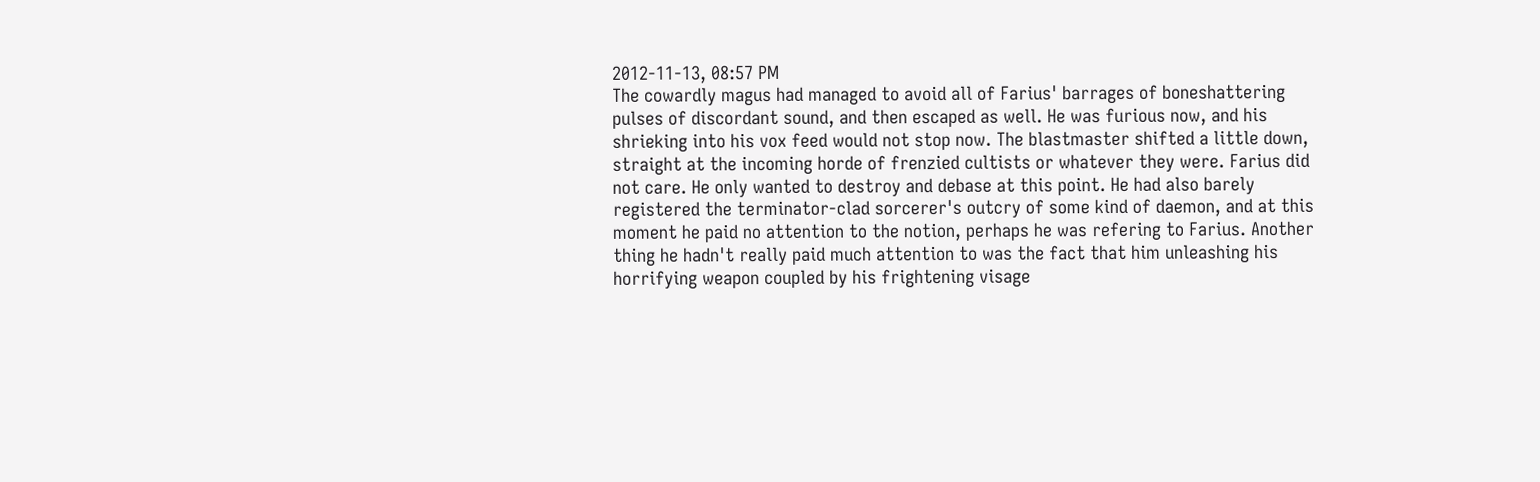2012-11-13, 08:57 PM
The cowardly magus had managed to avoid all of Farius' barrages of boneshattering pulses of discordant sound, and then escaped as well. He was furious now, and his shrieking into his vox feed would not stop now. The blastmaster shifted a little down, straight at the incoming horde of frenzied cultists or whatever they were. Farius did not care. He only wanted to destroy and debase at this point. He had also barely registered the terminator-clad sorcerer's outcry of some kind of daemon, and at this moment he paid no attention to the notion, perhaps he was refering to Farius. Another thing he hadn't really paid much attention to was the fact that him unleashing his horrifying weapon coupled by his frightening visage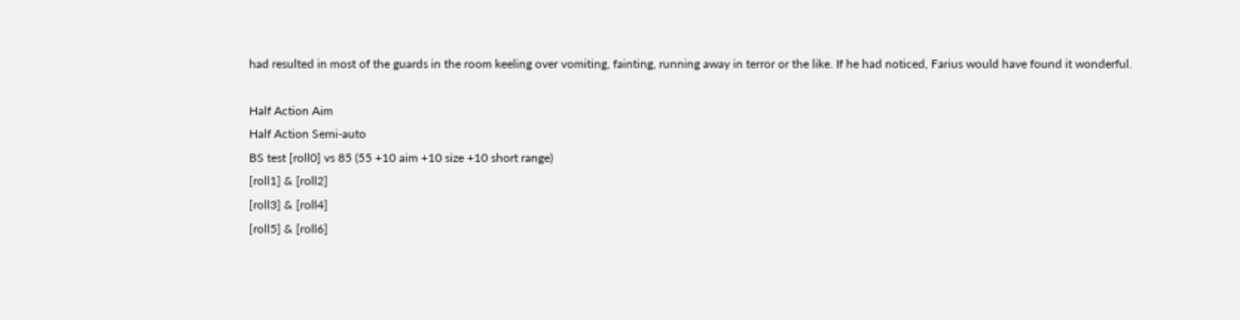had resulted in most of the guards in the room keeling over vomiting, fainting, running away in terror or the like. If he had noticed, Farius would have found it wonderful.

Half Action Aim
Half Action Semi-auto
BS test [roll0] vs 85 (55 +10 aim +10 size +10 short range)
[roll1] & [roll2]
[roll3] & [roll4]
[roll5] & [roll6]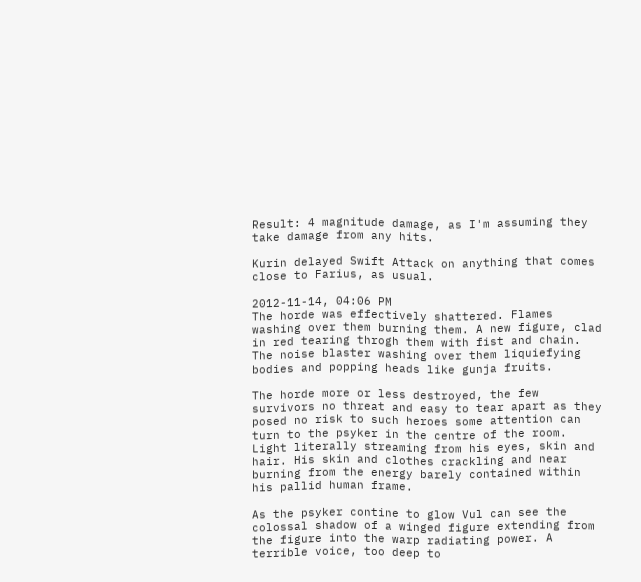Result: 4 magnitude damage, as I'm assuming they take damage from any hits.

Kurin delayed Swift Attack on anything that comes close to Farius, as usual.

2012-11-14, 04:06 PM
The horde was effectively shattered. Flames washing over them burning them. A new figure, clad in red tearing throgh them with fist and chain. The noise blaster washing over them liquiefying bodies and popping heads like gunja fruits.

The horde more or less destroyed, the few survivors no threat and easy to tear apart as they posed no risk to such heroes some attention can turn to the psyker in the centre of the room. Light literally streaming from his eyes, skin and hair. His skin and clothes crackling and near burning from the energy barely contained within his pallid human frame.

As the psyker contine to glow Vul can see the colossal shadow of a winged figure extending from the figure into the warp radiating power. A terrible voice, too deep to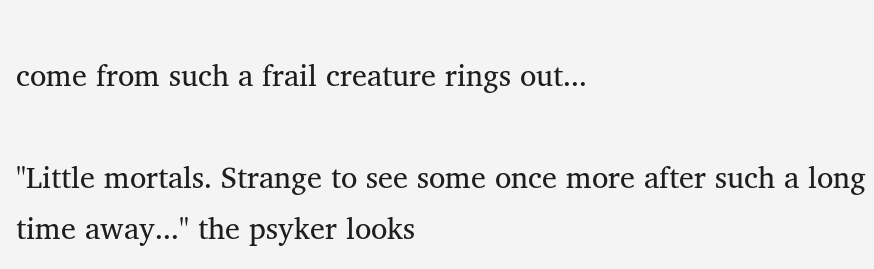come from such a frail creature rings out...

"Little mortals. Strange to see some once more after such a long time away..." the psyker looks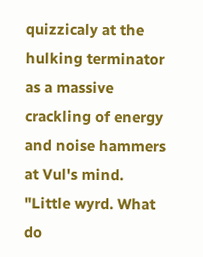quizzicaly at the hulking terminator as a massive crackling of energy and noise hammers at Vul's mind. "Little wyrd. What do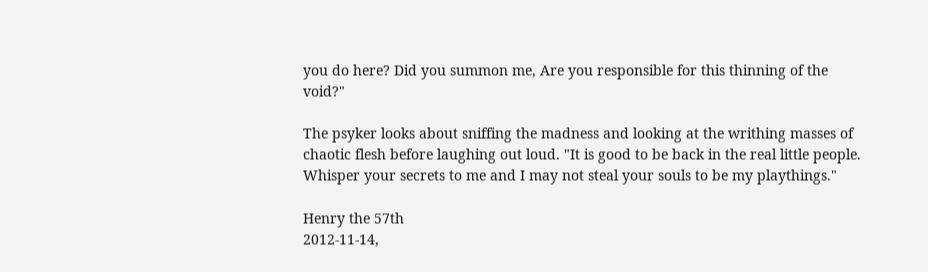you do here? Did you summon me, Are you responsible for this thinning of the void?"

The psyker looks about sniffing the madness and looking at the writhing masses of chaotic flesh before laughing out loud. "It is good to be back in the real little people. Whisper your secrets to me and I may not steal your souls to be my playthings."

Henry the 57th
2012-11-14,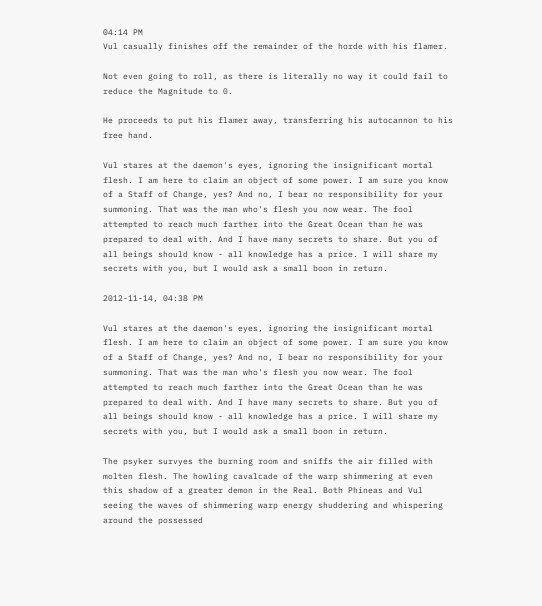04:14 PM
Vul casually finishes off the remainder of the horde with his flamer.

Not even going to roll, as there is literally no way it could fail to reduce the Magnitude to 0.

He proceeds to put his flamer away, transferring his autocannon to his free hand.

Vul stares at the daemon's eyes, ignoring the insignificant mortal flesh. I am here to claim an object of some power. I am sure you know of a Staff of Change, yes? And no, I bear no responsibility for your summoning. That was the man who's flesh you now wear. The fool attempted to reach much farther into the Great Ocean than he was prepared to deal with. And I have many secrets to share. But you of all beings should know - all knowledge has a price. I will share my secrets with you, but I would ask a small boon in return.

2012-11-14, 04:38 PM

Vul stares at the daemon's eyes, ignoring the insignificant mortal flesh. I am here to claim an object of some power. I am sure you know of a Staff of Change, yes? And no, I bear no responsibility for your summoning. That was the man who's flesh you now wear. The fool attempted to reach much farther into the Great Ocean than he was prepared to deal with. And I have many secrets to share. But you of all beings should know - all knowledge has a price. I will share my secrets with you, but I would ask a small boon in return.

The psyker survyes the burning room and sniffs the air filled with molten flesh. The howling cavalcade of the warp shimmering at even this shadow of a greater demon in the Real. Both Phineas and Vul seeing the waves of shimmering warp energy shuddering and whispering around the possessed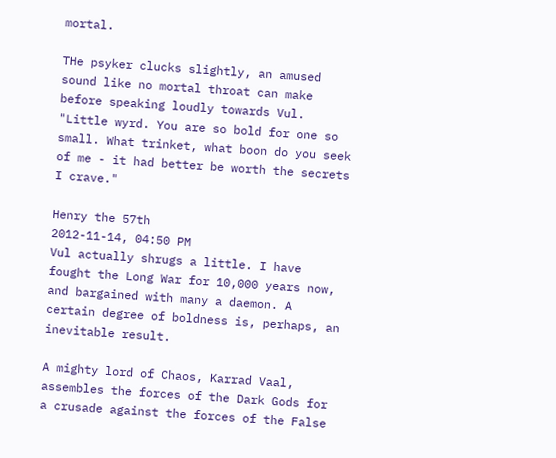mortal.

THe psyker clucks slightly, an amused sound like no mortal throat can make before speaking loudly towards Vul. "Little wyrd. You are so bold for one so small. What trinket, what boon do you seek of me - it had better be worth the secrets I crave."

Henry the 57th
2012-11-14, 04:50 PM
Vul actually shrugs a little. I have fought the Long War for 10,000 years now, and bargained with many a daemon. A certain degree of boldness is, perhaps, an inevitable result.

A mighty lord of Chaos, Karrad Vaal, assembles the forces of the Dark Gods for a crusade against the forces of the False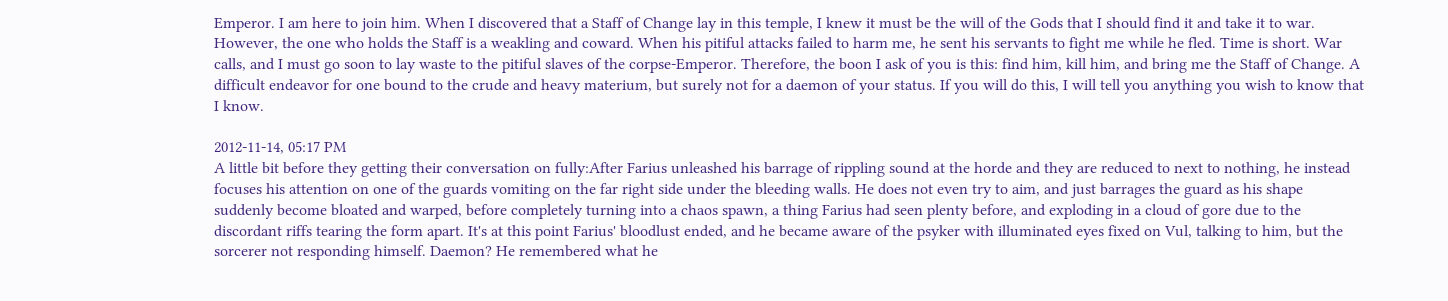Emperor. I am here to join him. When I discovered that a Staff of Change lay in this temple, I knew it must be the will of the Gods that I should find it and take it to war. However, the one who holds the Staff is a weakling and coward. When his pitiful attacks failed to harm me, he sent his servants to fight me while he fled. Time is short. War calls, and I must go soon to lay waste to the pitiful slaves of the corpse-Emperor. Therefore, the boon I ask of you is this: find him, kill him, and bring me the Staff of Change. A difficult endeavor for one bound to the crude and heavy materium, but surely not for a daemon of your status. If you will do this, I will tell you anything you wish to know that I know.

2012-11-14, 05:17 PM
A little bit before they getting their conversation on fully:After Farius unleashed his barrage of rippling sound at the horde and they are reduced to next to nothing, he instead focuses his attention on one of the guards vomiting on the far right side under the bleeding walls. He does not even try to aim, and just barrages the guard as his shape suddenly become bloated and warped, before completely turning into a chaos spawn, a thing Farius had seen plenty before, and exploding in a cloud of gore due to the discordant riffs tearing the form apart. It's at this point Farius' bloodlust ended, and he became aware of the psyker with illuminated eyes fixed on Vul, talking to him, but the sorcerer not responding himself. Daemon? He remembered what he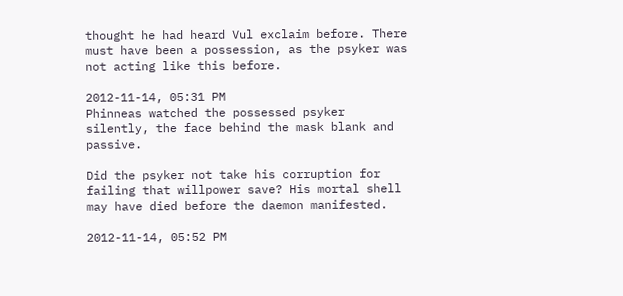thought he had heard Vul exclaim before. There must have been a possession, as the psyker was not acting like this before.

2012-11-14, 05:31 PM
Phinneas watched the possessed psyker silently, the face behind the mask blank and passive.

Did the psyker not take his corruption for failing that willpower save? His mortal shell may have died before the daemon manifested.

2012-11-14, 05:52 PM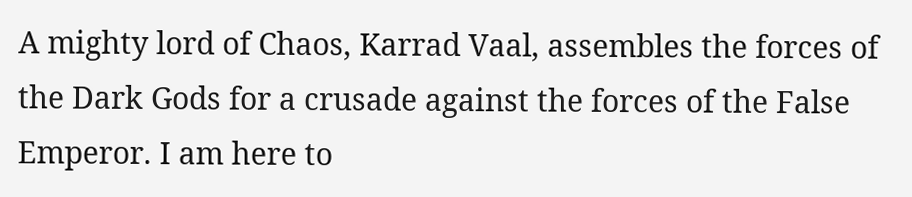A mighty lord of Chaos, Karrad Vaal, assembles the forces of the Dark Gods for a crusade against the forces of the False Emperor. I am here to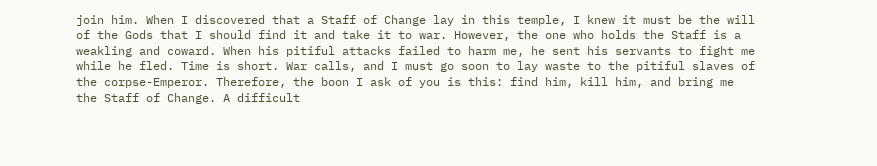join him. When I discovered that a Staff of Change lay in this temple, I knew it must be the will of the Gods that I should find it and take it to war. However, the one who holds the Staff is a weakling and coward. When his pitiful attacks failed to harm me, he sent his servants to fight me while he fled. Time is short. War calls, and I must go soon to lay waste to the pitiful slaves of the corpse-Emperor. Therefore, the boon I ask of you is this: find him, kill him, and bring me the Staff of Change. A difficult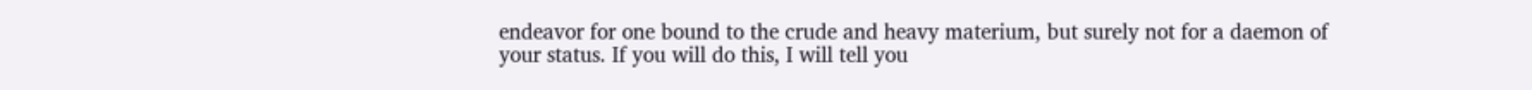endeavor for one bound to the crude and heavy materium, but surely not for a daemon of your status. If you will do this, I will tell you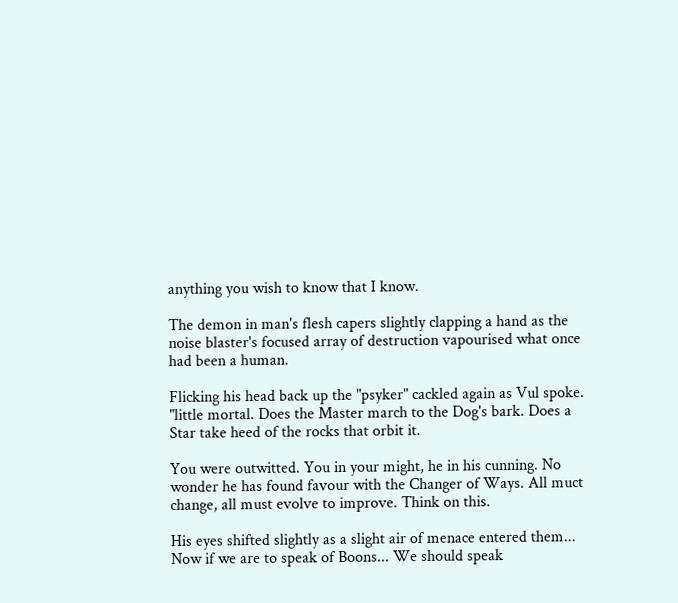anything you wish to know that I know.

The demon in man's flesh capers slightly clapping a hand as the noise blaster's focused array of destruction vapourised what once had been a human.

Flicking his head back up the "psyker" cackled again as Vul spoke. "little mortal. Does the Master march to the Dog's bark. Does a Star take heed of the rocks that orbit it.

You were outwitted. You in your might, he in his cunning. No wonder he has found favour with the Changer of Ways. All muct change, all must evolve to improve. Think on this.

His eyes shifted slightly as a slight air of menace entered them... Now if we are to speak of Boons... We should speak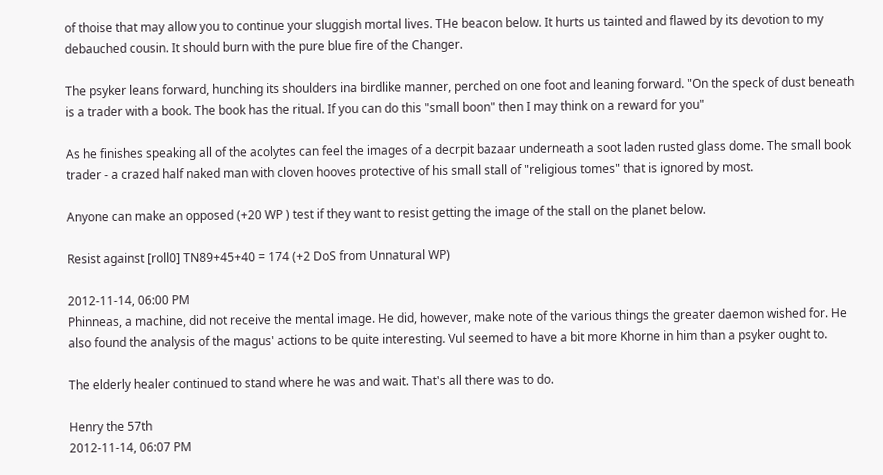of thoise that may allow you to continue your sluggish mortal lives. THe beacon below. It hurts us tainted and flawed by its devotion to my debauched cousin. It should burn with the pure blue fire of the Changer.

The psyker leans forward, hunching its shoulders ina birdlike manner, perched on one foot and leaning forward. "On the speck of dust beneath is a trader with a book. The book has the ritual. If you can do this "small boon" then I may think on a reward for you"

As he finishes speaking all of the acolytes can feel the images of a decrpit bazaar underneath a soot laden rusted glass dome. The small book trader - a crazed half naked man with cloven hooves protective of his small stall of "religious tomes" that is ignored by most.

Anyone can make an opposed (+20 WP ) test if they want to resist getting the image of the stall on the planet below.

Resist against [roll0] TN89+45+40 = 174 (+2 DoS from Unnatural WP)

2012-11-14, 06:00 PM
Phinneas, a machine, did not receive the mental image. He did, however, make note of the various things the greater daemon wished for. He also found the analysis of the magus' actions to be quite interesting. Vul seemed to have a bit more Khorne in him than a psyker ought to.

The elderly healer continued to stand where he was and wait. That's all there was to do.

Henry the 57th
2012-11-14, 06:07 PM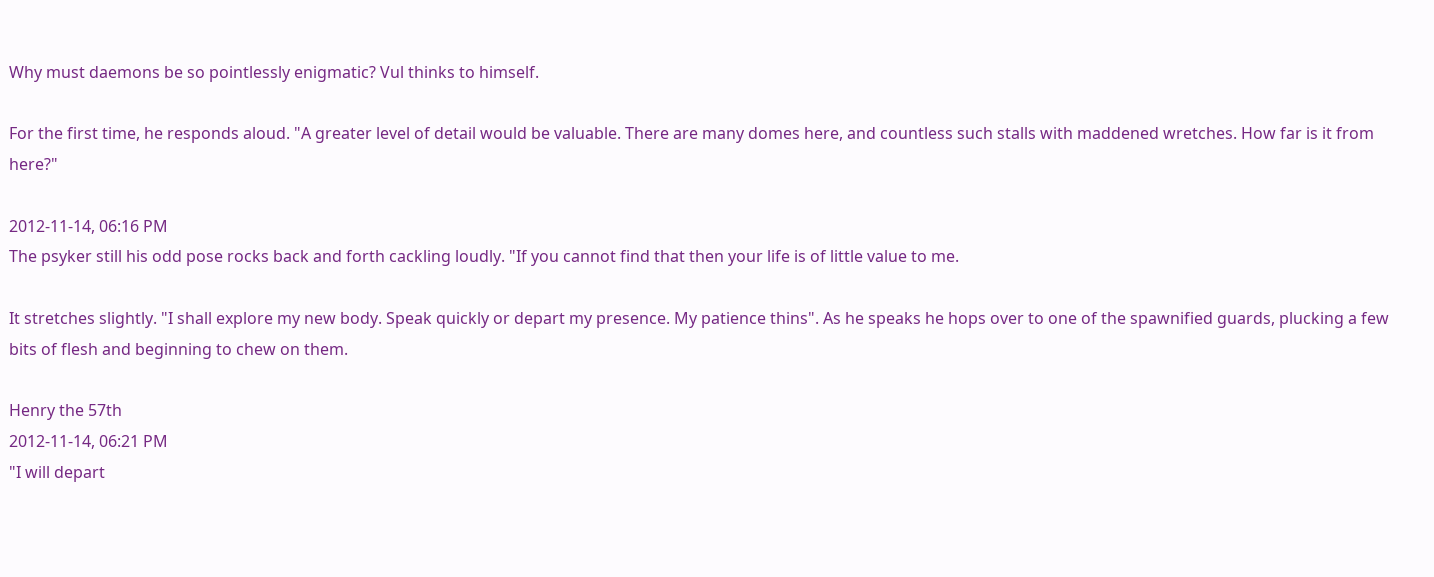Why must daemons be so pointlessly enigmatic? Vul thinks to himself.

For the first time, he responds aloud. "A greater level of detail would be valuable. There are many domes here, and countless such stalls with maddened wretches. How far is it from here?"

2012-11-14, 06:16 PM
The psyker still his odd pose rocks back and forth cackling loudly. "If you cannot find that then your life is of little value to me.

It stretches slightly. "I shall explore my new body. Speak quickly or depart my presence. My patience thins". As he speaks he hops over to one of the spawnified guards, plucking a few bits of flesh and beginning to chew on them.

Henry the 57th
2012-11-14, 06:21 PM
"I will depart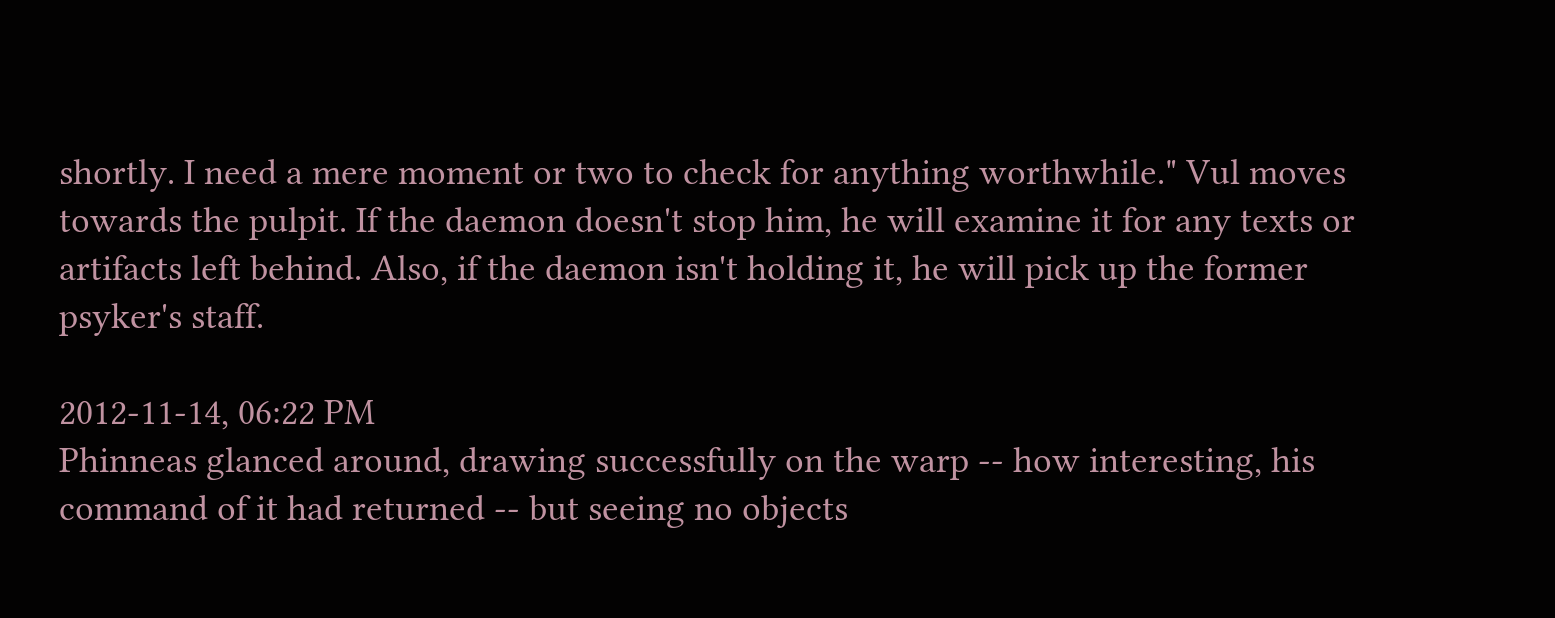shortly. I need a mere moment or two to check for anything worthwhile." Vul moves towards the pulpit. If the daemon doesn't stop him, he will examine it for any texts or artifacts left behind. Also, if the daemon isn't holding it, he will pick up the former psyker's staff.

2012-11-14, 06:22 PM
Phinneas glanced around, drawing successfully on the warp -- how interesting, his command of it had returned -- but seeing no objects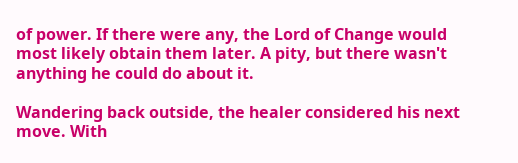of power. If there were any, the Lord of Change would most likely obtain them later. A pity, but there wasn't anything he could do about it.

Wandering back outside, the healer considered his next move. With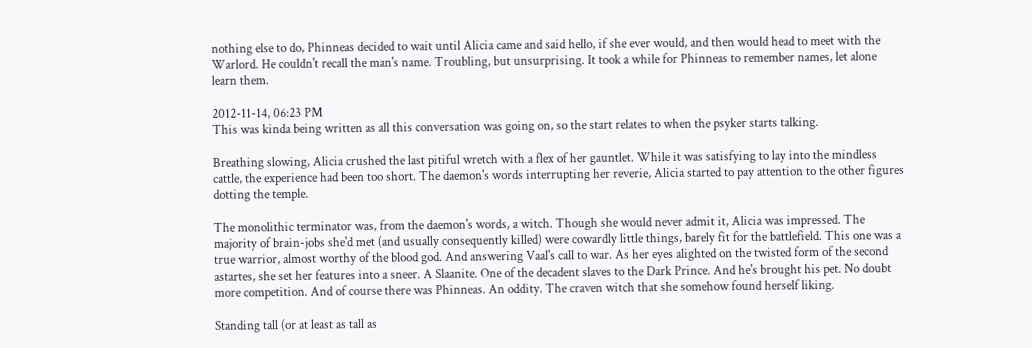nothing else to do, Phinneas decided to wait until Alicia came and said hello, if she ever would, and then would head to meet with the Warlord. He couldn't recall the man's name. Troubling, but unsurprising. It took a while for Phinneas to remember names, let alone learn them.

2012-11-14, 06:23 PM
This was kinda being written as all this conversation was going on, so the start relates to when the psyker starts talking.

Breathing slowing, Alicia crushed the last pitiful wretch with a flex of her gauntlet. While it was satisfying to lay into the mindless cattle, the experience had been too short. The daemon's words interrupting her reverie, Alicia started to pay attention to the other figures dotting the temple.

The monolithic terminator was, from the daemon's words, a witch. Though she would never admit it, Alicia was impressed. The majority of brain-jobs she'd met (and usually consequently killed) were cowardly little things, barely fit for the battlefield. This one was a true warrior, almost worthy of the blood god. And answering Vaal's call to war. As her eyes alighted on the twisted form of the second astartes, she set her features into a sneer. A Slaanite. One of the decadent slaves to the Dark Prince. And he's brought his pet. No doubt more competition. And of course there was Phinneas. An oddity. The craven witch that she somehow found herself liking.

Standing tall (or at least as tall as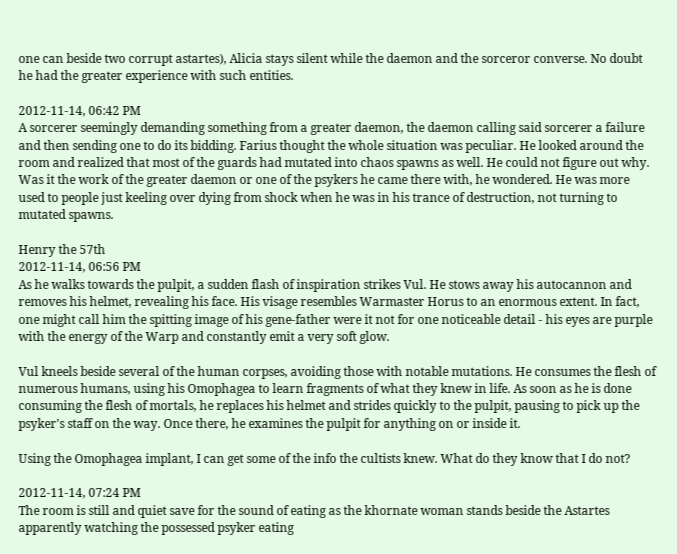one can beside two corrupt astartes), Alicia stays silent while the daemon and the sorceror converse. No doubt he had the greater experience with such entities.

2012-11-14, 06:42 PM
A sorcerer seemingly demanding something from a greater daemon, the daemon calling said sorcerer a failure and then sending one to do its bidding. Farius thought the whole situation was peculiar. He looked around the room and realized that most of the guards had mutated into chaos spawns as well. He could not figure out why. Was it the work of the greater daemon or one of the psykers he came there with, he wondered. He was more used to people just keeling over dying from shock when he was in his trance of destruction, not turning to mutated spawns.

Henry the 57th
2012-11-14, 06:56 PM
As he walks towards the pulpit, a sudden flash of inspiration strikes Vul. He stows away his autocannon and removes his helmet, revealing his face. His visage resembles Warmaster Horus to an enormous extent. In fact, one might call him the spitting image of his gene-father were it not for one noticeable detail - his eyes are purple with the energy of the Warp and constantly emit a very soft glow.

Vul kneels beside several of the human corpses, avoiding those with notable mutations. He consumes the flesh of numerous humans, using his Omophagea to learn fragments of what they knew in life. As soon as he is done consuming the flesh of mortals, he replaces his helmet and strides quickly to the pulpit, pausing to pick up the psyker's staff on the way. Once there, he examines the pulpit for anything on or inside it.

Using the Omophagea implant, I can get some of the info the cultists knew. What do they know that I do not?

2012-11-14, 07:24 PM
The room is still and quiet save for the sound of eating as the khornate woman stands beside the Astartes apparently watching the possessed psyker eating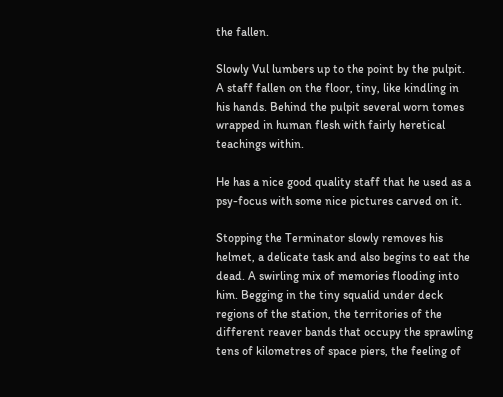the fallen.

Slowly Vul lumbers up to the point by the pulpit. A staff fallen on the floor, tiny, like kindling in his hands. Behind the pulpit several worn tomes wrapped in human flesh with fairly heretical teachings within.

He has a nice good quality staff that he used as a psy-focus with some nice pictures carved on it.

Stopping the Terminator slowly removes his helmet, a delicate task and also begins to eat the dead. A swirling mix of memories flooding into him. Begging in the tiny squalid under deck regions of the station, the territories of the different reaver bands that occupy the sprawling tens of kilometres of space piers, the feeling of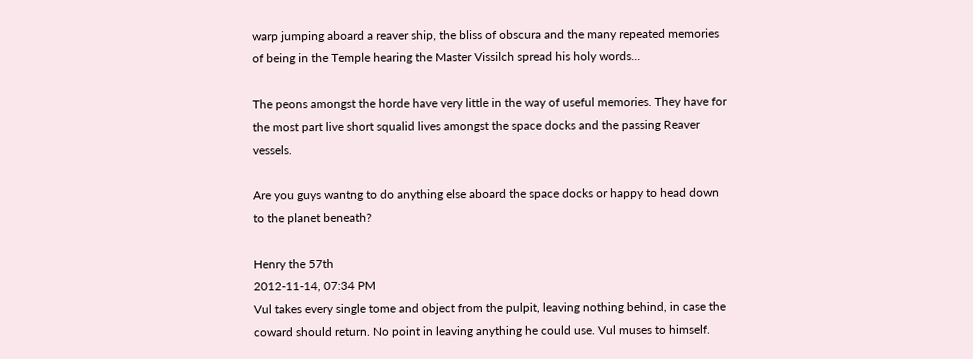warp jumping aboard a reaver ship, the bliss of obscura and the many repeated memories of being in the Temple hearing the Master Vissilch spread his holy words...

The peons amongst the horde have very little in the way of useful memories. They have for the most part live short squalid lives amongst the space docks and the passing Reaver vessels.

Are you guys wantng to do anything else aboard the space docks or happy to head down to the planet beneath?

Henry the 57th
2012-11-14, 07:34 PM
Vul takes every single tome and object from the pulpit, leaving nothing behind, in case the coward should return. No point in leaving anything he could use. Vul muses to himself.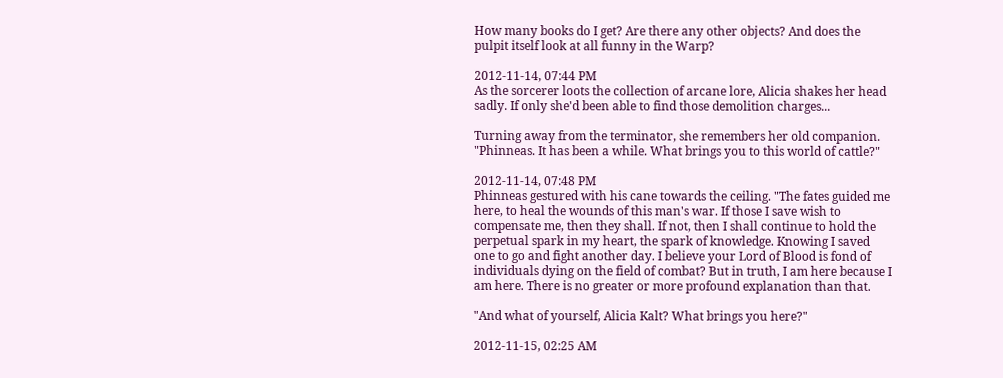How many books do I get? Are there any other objects? And does the pulpit itself look at all funny in the Warp?

2012-11-14, 07:44 PM
As the sorcerer loots the collection of arcane lore, Alicia shakes her head sadly. If only she'd been able to find those demolition charges...

Turning away from the terminator, she remembers her old companion. "Phinneas. It has been a while. What brings you to this world of cattle?"

2012-11-14, 07:48 PM
Phinneas gestured with his cane towards the ceiling. "The fates guided me here, to heal the wounds of this man's war. If those I save wish to compensate me, then they shall. If not, then I shall continue to hold the perpetual spark in my heart, the spark of knowledge. Knowing I saved one to go and fight another day. I believe your Lord of Blood is fond of individuals dying on the field of combat? But in truth, I am here because I am here. There is no greater or more profound explanation than that.

"And what of yourself, Alicia Kalt? What brings you here?"

2012-11-15, 02:25 AM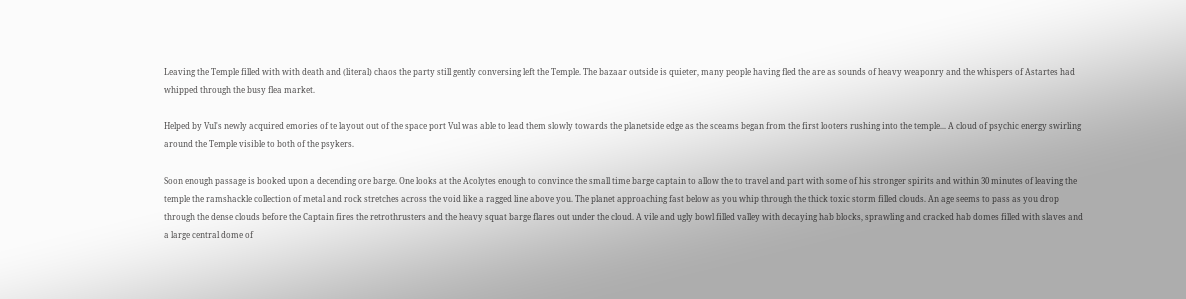Leaving the Temple filled with with death and (literal) chaos the party still gently conversing left the Temple. The bazaar outside is quieter, many people having fled the are as sounds of heavy weaponry and the whispers of Astartes had whipped through the busy flea market.

Helped by Vul's newly acquired emories of te layout out of the space port Vul was able to lead them slowly towards the planetside edge as the sceams began from the first looters rushing into the temple... A cloud of psychic energy swirling around the Temple visible to both of the psykers.

Soon enough passage is booked upon a decending ore barge. One looks at the Acolytes enough to convince the small time barge captain to allow the to travel and part with some of his stronger spirits and within 30 minutes of leaving the temple the ramshackle collection of metal and rock stretches across the void like a ragged line above you. The planet approaching fast below as you whip through the thick toxic storm filled clouds. An age seems to pass as you drop through the dense clouds before the Captain fires the retrothrusters and the heavy squat barge flares out under the cloud. A vile and ugly bowl filled valley with decaying hab blocks, sprawling and cracked hab domes filled with slaves and a large central dome of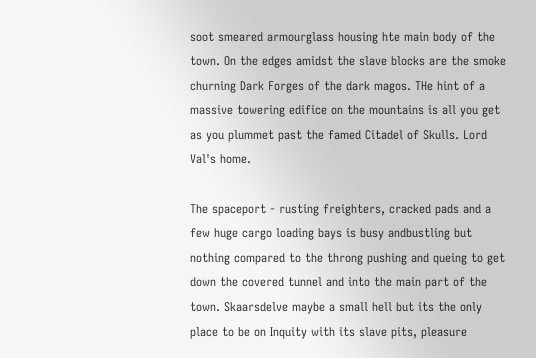soot smeared armourglass housing hte main body of the town. On the edges amidst the slave blocks are the smoke churning Dark Forges of the dark magos. THe hint of a massive towering edifice on the mountains is all you get as you plummet past the famed Citadel of Skulls. Lord Val's home.

The spaceport - rusting freighters, cracked pads and a few huge cargo loading bays is busy andbustling but nothing compared to the throng pushing and queing to get down the covered tunnel and into the main part of the town. Skaarsdelve maybe a small hell but its the only place to be on Inquity with its slave pits, pleasure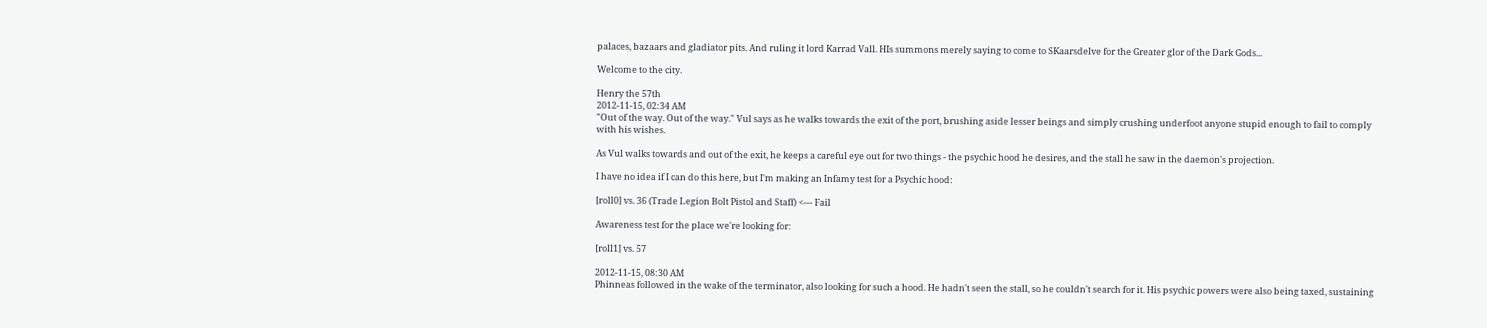palaces, bazaars and gladiator pits. And ruling it lord Karrad Vall. HIs summons merely saying to come to SKaarsdelve for the Greater glor of the Dark Gods...

Welcome to the city.

Henry the 57th
2012-11-15, 02:34 AM
"Out of the way. Out of the way." Vul says as he walks towards the exit of the port, brushing aside lesser beings and simply crushing underfoot anyone stupid enough to fail to comply with his wishes.

As Vul walks towards and out of the exit, he keeps a careful eye out for two things - the psychic hood he desires, and the stall he saw in the daemon's projection.

I have no idea if I can do this here, but I'm making an Infamy test for a Psychic hood:

[roll0] vs. 36 (Trade Legion Bolt Pistol and Staff) <--- Fail

Awareness test for the place we're looking for:

[roll1] vs. 57

2012-11-15, 08:30 AM
Phinneas followed in the wake of the terminator, also looking for such a hood. He hadn't seen the stall, so he couldn't search for it. His psychic powers were also being taxed, sustaining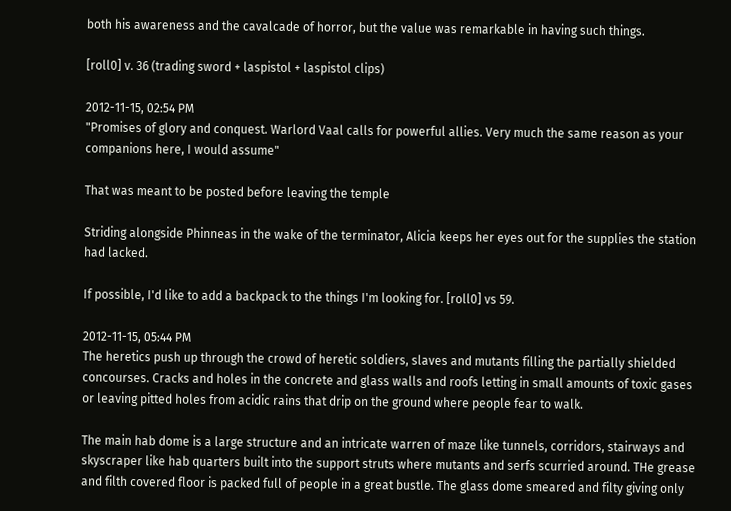both his awareness and the cavalcade of horror, but the value was remarkable in having such things.

[roll0] v. 36 (trading sword + laspistol + laspistol clips)

2012-11-15, 02:54 PM
"Promises of glory and conquest. Warlord Vaal calls for powerful allies. Very much the same reason as your companions here, I would assume"

That was meant to be posted before leaving the temple

Striding alongside Phinneas in the wake of the terminator, Alicia keeps her eyes out for the supplies the station had lacked.

If possible, I'd like to add a backpack to the things I'm looking for. [roll0] vs 59.

2012-11-15, 05:44 PM
The heretics push up through the crowd of heretic soldiers, slaves and mutants filling the partially shielded concourses. Cracks and holes in the concrete and glass walls and roofs letting in small amounts of toxic gases or leaving pitted holes from acidic rains that drip on the ground where people fear to walk.

The main hab dome is a large structure and an intricate warren of maze like tunnels, corridors, stairways and skyscraper like hab quarters built into the support struts where mutants and serfs scurried around. THe grease and filth covered floor is packed full of people in a great bustle. The glass dome smeared and filty giving only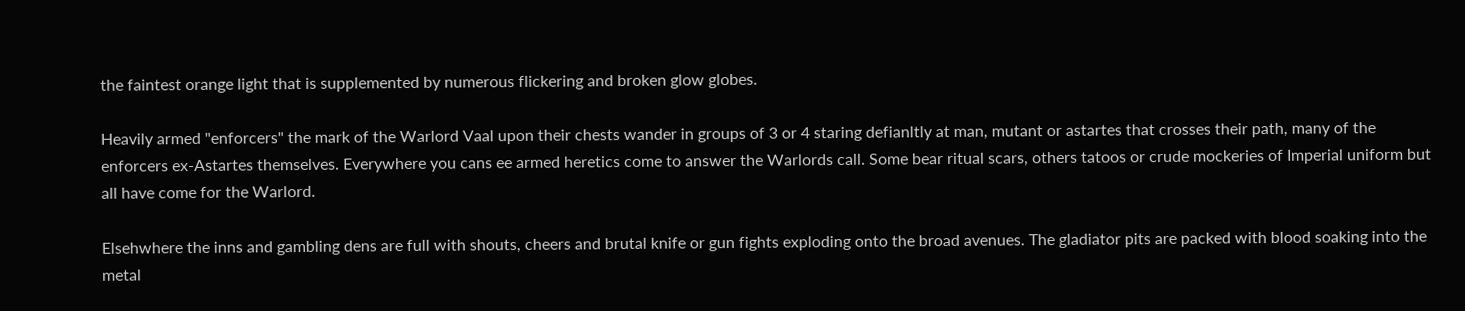the faintest orange light that is supplemented by numerous flickering and broken glow globes.

Heavily armed "enforcers" the mark of the Warlord Vaal upon their chests wander in groups of 3 or 4 staring defianltly at man, mutant or astartes that crosses their path, many of the enforcers ex-Astartes themselves. Everywhere you cans ee armed heretics come to answer the Warlords call. Some bear ritual scars, others tatoos or crude mockeries of Imperial uniform but all have come for the Warlord.

Elsehwhere the inns and gambling dens are full with shouts, cheers and brutal knife or gun fights exploding onto the broad avenues. The gladiator pits are packed with blood soaking into the metal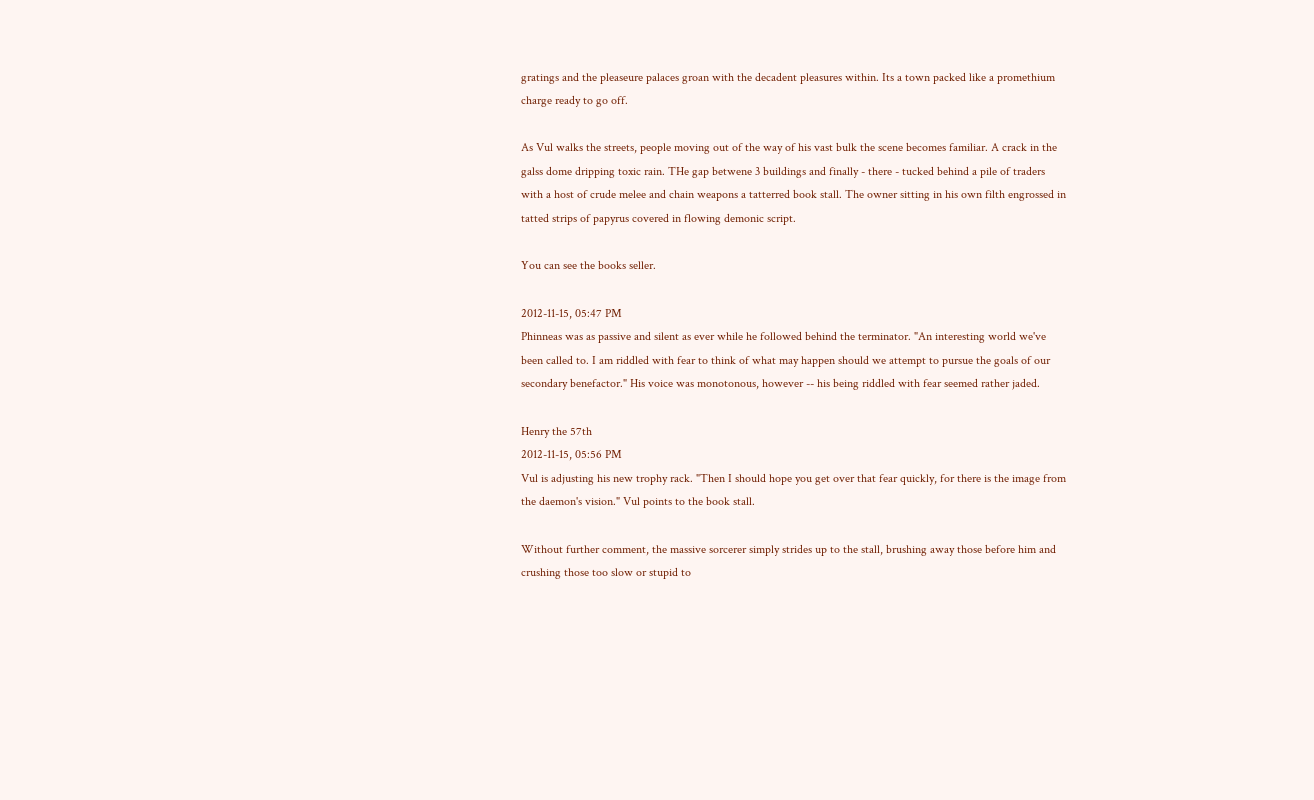gratings and the pleaseure palaces groan with the decadent pleasures within. Its a town packed like a promethium charge ready to go off.

As Vul walks the streets, people moving out of the way of his vast bulk the scene becomes familiar. A crack in the galss dome dripping toxic rain. THe gap betwene 3 buildings and finally - there - tucked behind a pile of traders with a host of crude melee and chain weapons a tatterred book stall. The owner sitting in his own filth engrossed in tatted strips of papyrus covered in flowing demonic script.

You can see the books seller.

2012-11-15, 05:47 PM
Phinneas was as passive and silent as ever while he followed behind the terminator. "An interesting world we've been called to. I am riddled with fear to think of what may happen should we attempt to pursue the goals of our secondary benefactor." His voice was monotonous, however -- his being riddled with fear seemed rather jaded.

Henry the 57th
2012-11-15, 05:56 PM
Vul is adjusting his new trophy rack. "Then I should hope you get over that fear quickly, for there is the image from the daemon's vision." Vul points to the book stall.

Without further comment, the massive sorcerer simply strides up to the stall, brushing away those before him and crushing those too slow or stupid to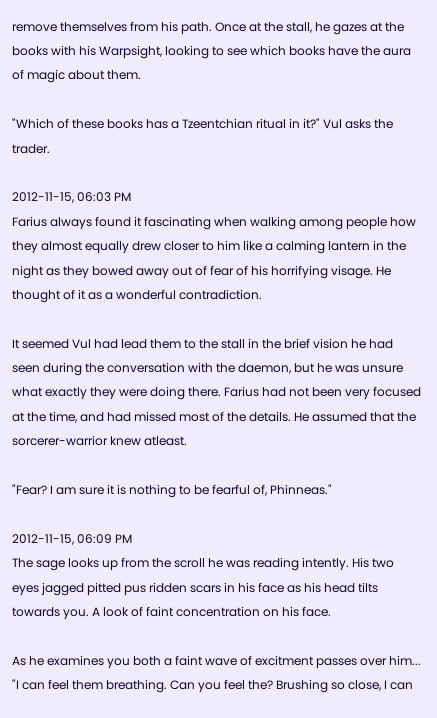remove themselves from his path. Once at the stall, he gazes at the books with his Warpsight, looking to see which books have the aura of magic about them.

"Which of these books has a Tzeentchian ritual in it?" Vul asks the trader.

2012-11-15, 06:03 PM
Farius always found it fascinating when walking among people how they almost equally drew closer to him like a calming lantern in the night as they bowed away out of fear of his horrifying visage. He thought of it as a wonderful contradiction.

It seemed Vul had lead them to the stall in the brief vision he had seen during the conversation with the daemon, but he was unsure what exactly they were doing there. Farius had not been very focused at the time, and had missed most of the details. He assumed that the sorcerer-warrior knew atleast.

"Fear? I am sure it is nothing to be fearful of, Phinneas."

2012-11-15, 06:09 PM
The sage looks up from the scroll he was reading intently. His two eyes jagged pitted pus ridden scars in his face as his head tilts towards you. A look of faint concentration on his face.

As he examines you both a faint wave of excitment passes over him... "I can feel them breathing. Can you feel the? Brushing so close, I can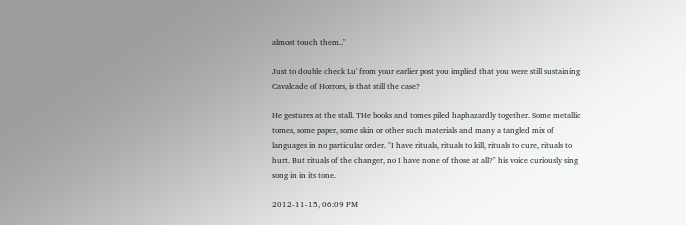almost touch them.."

Just to double check Lu' from your earlier post you implied that you were still sustaining Cavalcade of Horrors, is that still the case?

He gestures at the stall. THe books and tomes piled haphazardly together. Some metallic tomes, some paper, some skin or other such materials and many a tangled mix of languages in no particular order. "I have rituals, rituals to kill, rituals to cure, rituals to hurt. But rituals of the changer, no I have none of those at all?" his voice curiously sing song in in its tone.

2012-11-15, 06:09 PM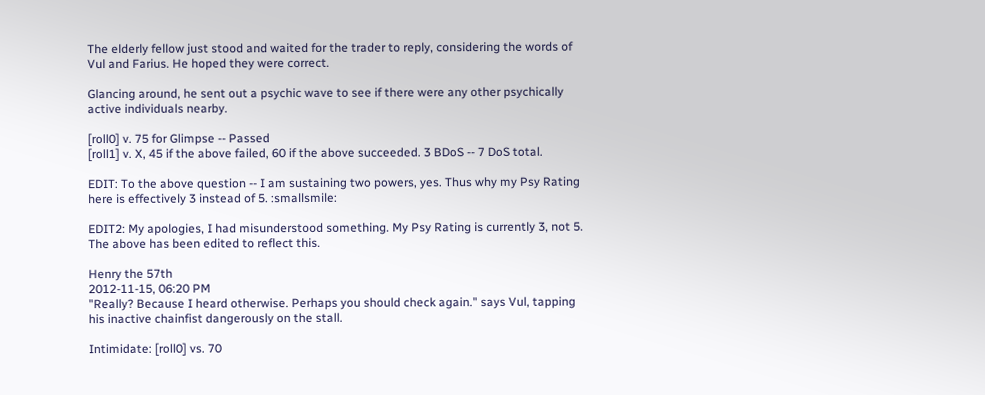The elderly fellow just stood and waited for the trader to reply, considering the words of Vul and Farius. He hoped they were correct.

Glancing around, he sent out a psychic wave to see if there were any other psychically active individuals nearby.

[roll0] v. 75 for Glimpse -- Passed
[roll1] v. X, 45 if the above failed, 60 if the above succeeded. 3 BDoS -- 7 DoS total.

EDIT: To the above question -- I am sustaining two powers, yes. Thus why my Psy Rating here is effectively 3 instead of 5. :smallsmile:

EDIT2: My apologies, I had misunderstood something. My Psy Rating is currently 3, not 5. The above has been edited to reflect this.

Henry the 57th
2012-11-15, 06:20 PM
"Really? Because I heard otherwise. Perhaps you should check again." says Vul, tapping his inactive chainfist dangerously on the stall.

Intimidate: [roll0] vs. 70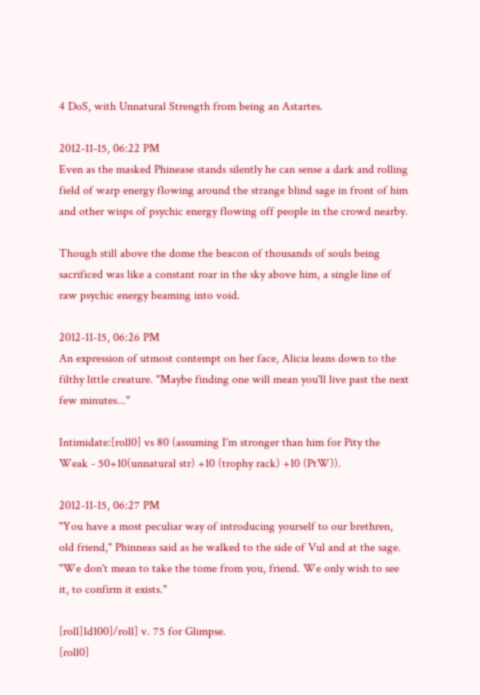4 DoS, with Unnatural Strength from being an Astartes.

2012-11-15, 06:22 PM
Even as the masked Phinease stands silently he can sense a dark and rolling field of warp energy flowing around the strange blind sage in front of him and other wisps of psychic energy flowing off people in the crowd nearby.

Though still above the dome the beacon of thousands of souls being sacrificed was like a constant roar in the sky above him, a single line of raw psychic energy beaming into void.

2012-11-15, 06:26 PM
An expression of utmost contempt on her face, Alicia leans down to the filthy little creature. "Maybe finding one will mean you'll live past the next few minutes..."

Intimidate:[roll0] vs 80 (assuming I'm stronger than him for Pity the Weak - 50+10(unnatural str) +10 (trophy rack) +10 (PtW)).

2012-11-15, 06:27 PM
"You have a most peculiar way of introducing yourself to our brethren, old friend," Phinneas said as he walked to the side of Vul and at the sage. "We don't mean to take the tome from you, friend. We only wish to see it, to confirm it exists."

[roll]1d100]/roll] v. 75 for Glimpse.
[roll0]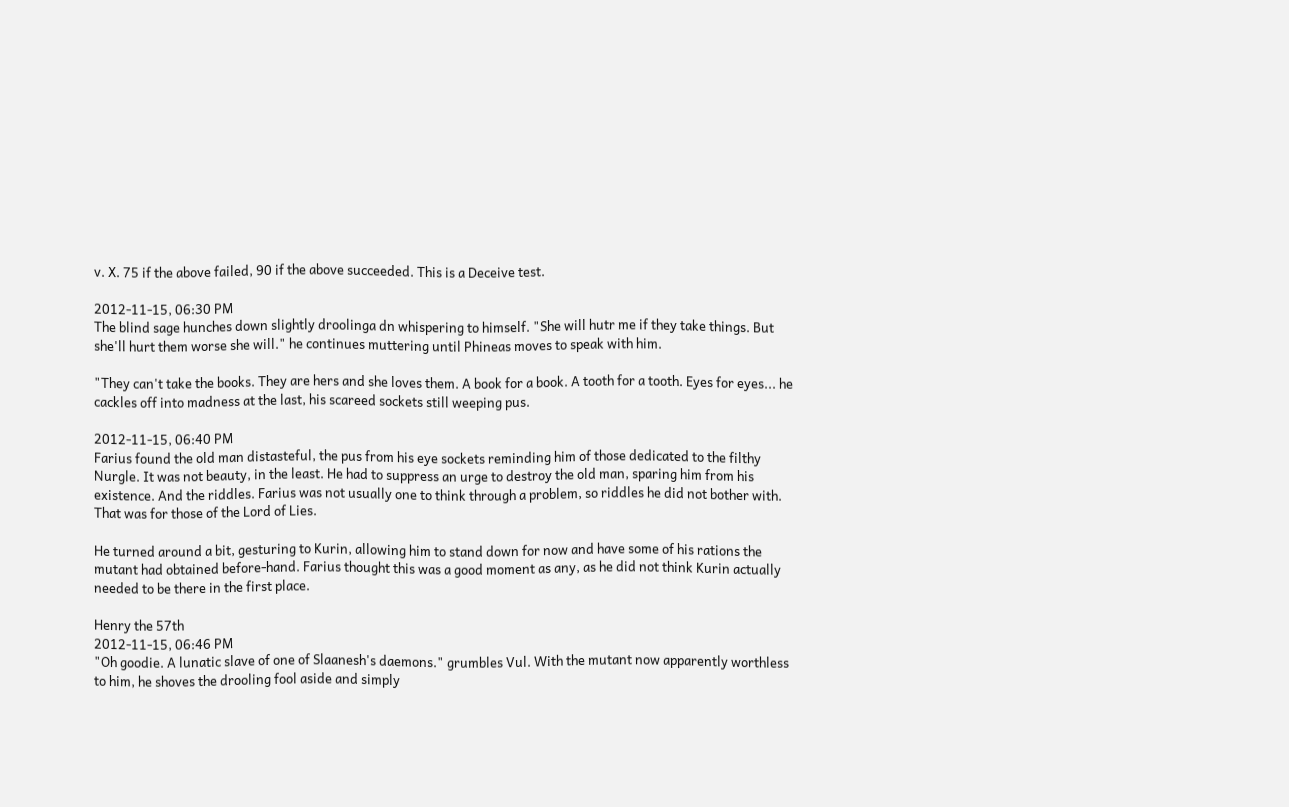v. X. 75 if the above failed, 90 if the above succeeded. This is a Deceive test.

2012-11-15, 06:30 PM
The blind sage hunches down slightly droolinga dn whispering to himself. "She will hutr me if they take things. But she'll hurt them worse she will." he continues muttering until Phineas moves to speak with him.

"They can't take the books. They are hers and she loves them. A book for a book. A tooth for a tooth. Eyes for eyes... he cackles off into madness at the last, his scareed sockets still weeping pus.

2012-11-15, 06:40 PM
Farius found the old man distasteful, the pus from his eye sockets reminding him of those dedicated to the filthy Nurgle. It was not beauty, in the least. He had to suppress an urge to destroy the old man, sparing him from his existence. And the riddles. Farius was not usually one to think through a problem, so riddles he did not bother with. That was for those of the Lord of Lies.

He turned around a bit, gesturing to Kurin, allowing him to stand down for now and have some of his rations the mutant had obtained before-hand. Farius thought this was a good moment as any, as he did not think Kurin actually needed to be there in the first place.

Henry the 57th
2012-11-15, 06:46 PM
"Oh goodie. A lunatic slave of one of Slaanesh's daemons." grumbles Vul. With the mutant now apparently worthless to him, he shoves the drooling fool aside and simply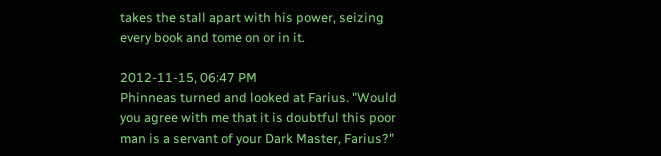takes the stall apart with his power, seizing every book and tome on or in it.

2012-11-15, 06:47 PM
Phinneas turned and looked at Farius. "Would you agree with me that it is doubtful this poor man is a servant of your Dark Master, Farius?"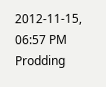2012-11-15, 06:57 PM
Prodding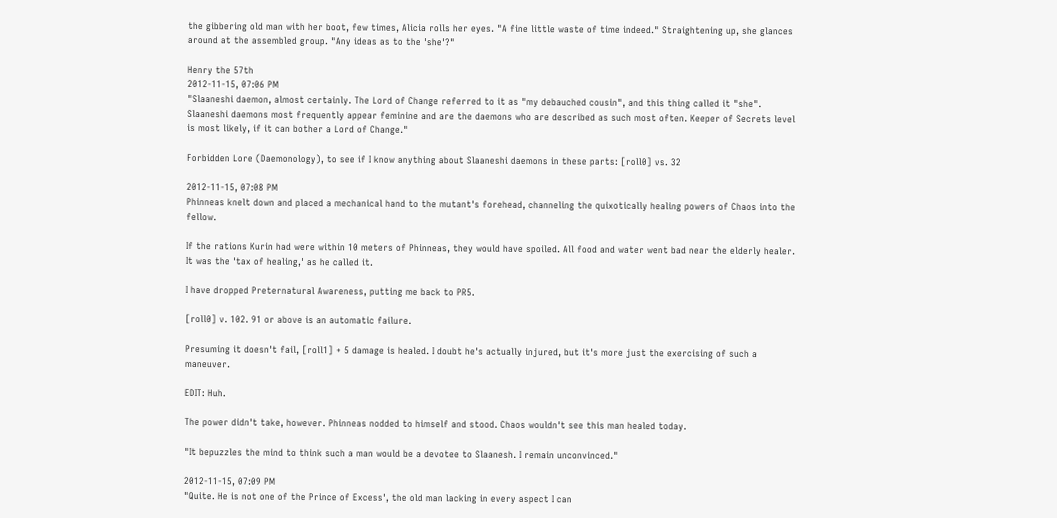the gibbering old man with her boot, few times, Alicia rolls her eyes. "A fine little waste of time indeed." Straightening up, she glances around at the assembled group. "Any ideas as to the 'she'?"

Henry the 57th
2012-11-15, 07:06 PM
"Slaaneshi daemon, almost certainly. The Lord of Change referred to it as "my debauched cousin", and this thing called it "she". Slaaneshi daemons most frequently appear feminine and are the daemons who are described as such most often. Keeper of Secrets level is most likely, if it can bother a Lord of Change."

Forbidden Lore (Daemonology), to see if I know anything about Slaaneshi daemons in these parts: [roll0] vs. 32

2012-11-15, 07:08 PM
Phinneas knelt down and placed a mechanical hand to the mutant's forehead, channeling the quixotically healing powers of Chaos into the fellow.

If the rations Kurin had were within 10 meters of Phinneas, they would have spoiled. All food and water went bad near the elderly healer. It was the 'tax of healing,' as he called it.

I have dropped Preternatural Awareness, putting me back to PR5.

[roll0] v. 102. 91 or above is an automatic failure.

Presuming it doesn't fail, [roll1] + 5 damage is healed. I doubt he's actually injured, but it's more just the exercising of such a maneuver.

EDIT: Huh.

The power didn't take, however. Phinneas nodded to himself and stood. Chaos wouldn't see this man healed today.

"It bepuzzles the mind to think such a man would be a devotee to Slaanesh. I remain unconvinced."

2012-11-15, 07:09 PM
"Quite. He is not one of the Prince of Excess', the old man lacking in every aspect I can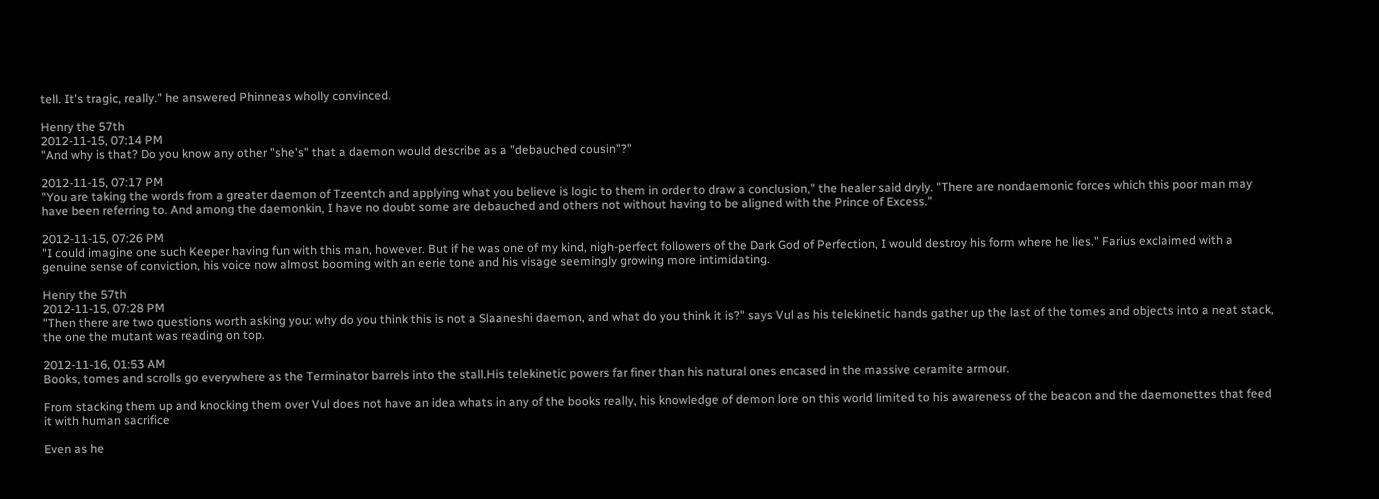tell. It's tragic, really." he answered Phinneas wholly convinced.

Henry the 57th
2012-11-15, 07:14 PM
"And why is that? Do you know any other "she's" that a daemon would describe as a "debauched cousin"?"

2012-11-15, 07:17 PM
"You are taking the words from a greater daemon of Tzeentch and applying what you believe is logic to them in order to draw a conclusion," the healer said dryly. "There are nondaemonic forces which this poor man may have been referring to. And among the daemonkin, I have no doubt some are debauched and others not without having to be aligned with the Prince of Excess."

2012-11-15, 07:26 PM
"I could imagine one such Keeper having fun with this man, however. But if he was one of my kind, nigh-perfect followers of the Dark God of Perfection, I would destroy his form where he lies." Farius exclaimed with a genuine sense of conviction, his voice now almost booming with an eerie tone and his visage seemingly growing more intimidating.

Henry the 57th
2012-11-15, 07:28 PM
"Then there are two questions worth asking you: why do you think this is not a Slaaneshi daemon, and what do you think it is?" says Vul as his telekinetic hands gather up the last of the tomes and objects into a neat stack, the one the mutant was reading on top.

2012-11-16, 01:53 AM
Books, tomes and scrolls go everywhere as the Terminator barrels into the stall.His telekinetic powers far finer than his natural ones encased in the massive ceramite armour.

From stacking them up and knocking them over Vul does not have an idea whats in any of the books really, his knowledge of demon lore on this world limited to his awareness of the beacon and the daemonettes that feed it with human sacrifice

Even as he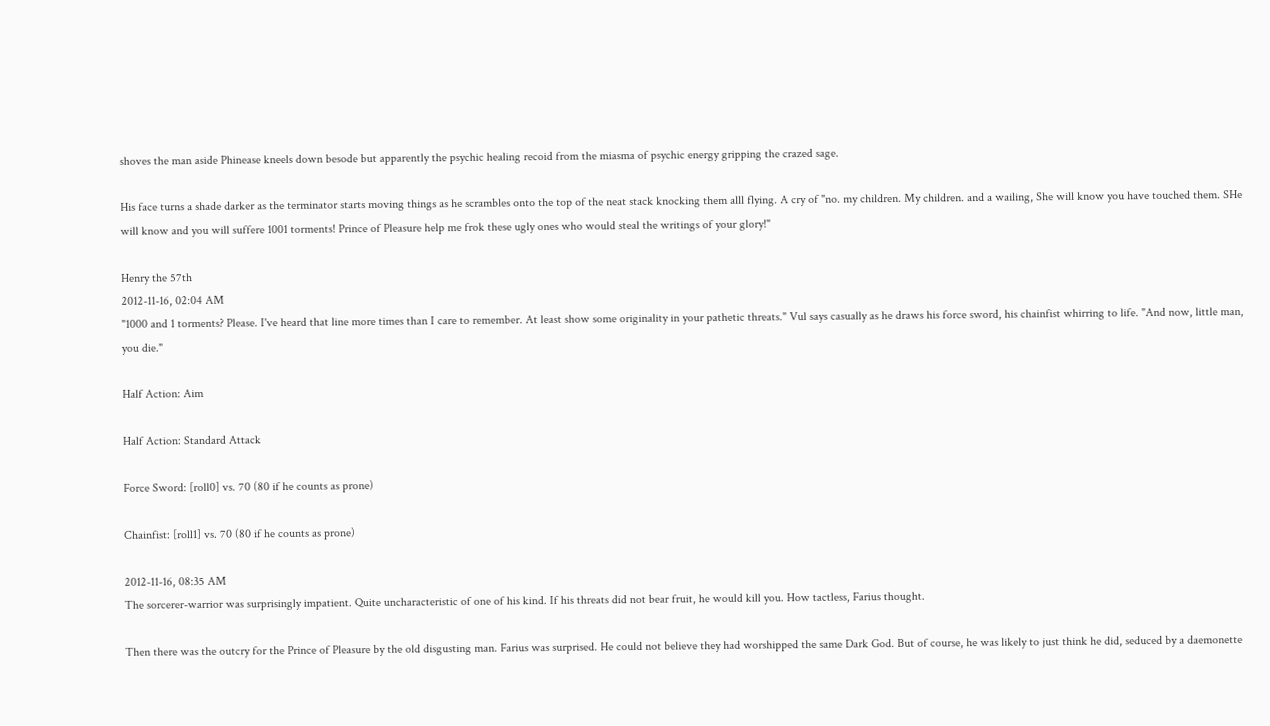shoves the man aside Phinease kneels down besode but apparently the psychic healing recoid from the miasma of psychic energy gripping the crazed sage.

His face turns a shade darker as the terminator starts moving things as he scrambles onto the top of the neat stack knocking them alll flying. A cry of "no. my children. My children. and a wailing, She will know you have touched them. SHe will know and you will suffere 1001 torments! Prince of Pleasure help me frok these ugly ones who would steal the writings of your glory!"

Henry the 57th
2012-11-16, 02:04 AM
"1000 and 1 torments? Please. I've heard that line more times than I care to remember. At least show some originality in your pathetic threats." Vul says casually as he draws his force sword, his chainfist whirring to life. "And now, little man, you die."

Half Action: Aim

Half Action: Standard Attack

Force Sword: [roll0] vs. 70 (80 if he counts as prone)

Chainfist: [roll1] vs. 70 (80 if he counts as prone)

2012-11-16, 08:35 AM
The sorcerer-warrior was surprisingly impatient. Quite uncharacteristic of one of his kind. If his threats did not bear fruit, he would kill you. How tactless, Farius thought.

Then there was the outcry for the Prince of Pleasure by the old disgusting man. Farius was surprised. He could not believe they had worshipped the same Dark God. But of course, he was likely to just think he did, seduced by a daemonette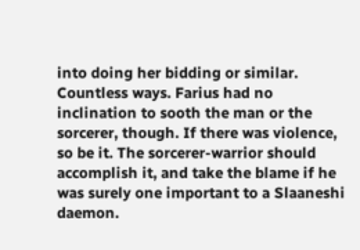into doing her bidding or similar. Countless ways. Farius had no inclination to sooth the man or the sorcerer, though. If there was violence, so be it. The sorcerer-warrior should accomplish it, and take the blame if he was surely one important to a Slaaneshi daemon.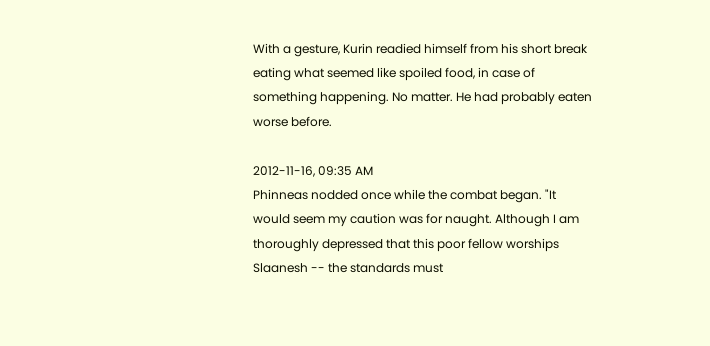With a gesture, Kurin readied himself from his short break eating what seemed like spoiled food, in case of something happening. No matter. He had probably eaten worse before.

2012-11-16, 09:35 AM
Phinneas nodded once while the combat began. "It would seem my caution was for naught. Although I am thoroughly depressed that this poor fellow worships Slaanesh -- the standards must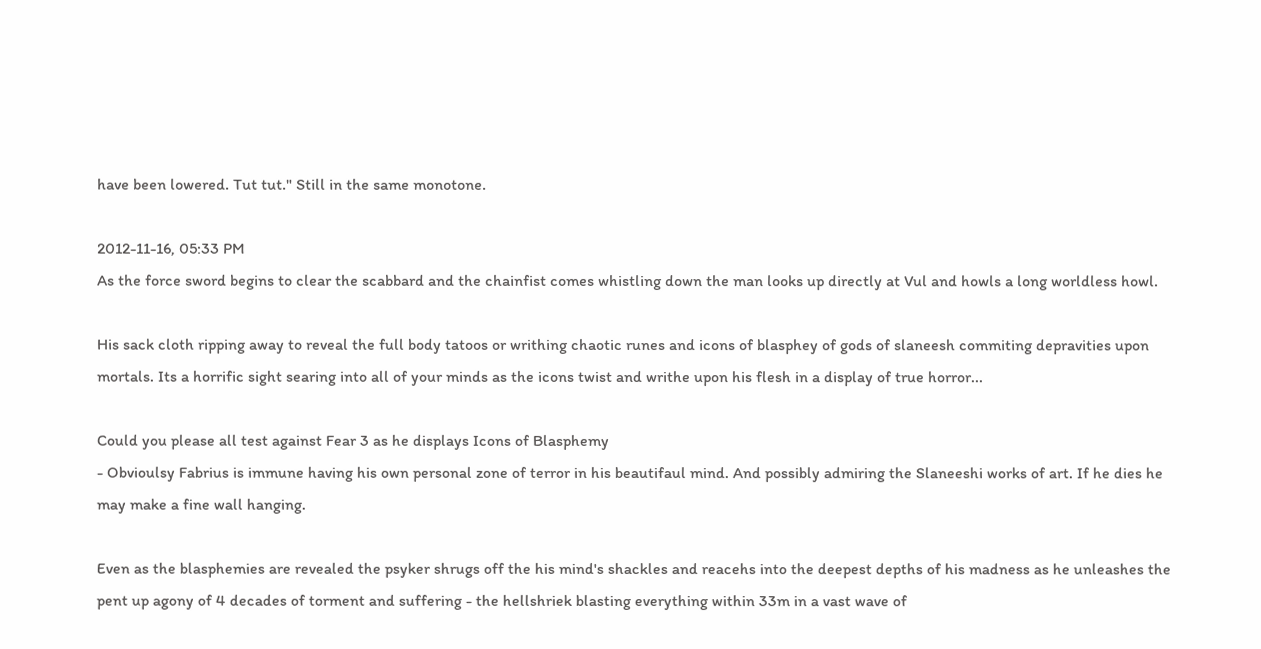have been lowered. Tut tut." Still in the same monotone.

2012-11-16, 05:33 PM
As the force sword begins to clear the scabbard and the chainfist comes whistling down the man looks up directly at Vul and howls a long worldless howl.

His sack cloth ripping away to reveal the full body tatoos or writhing chaotic runes and icons of blasphey of gods of slaneesh commiting depravities upon mortals. Its a horrific sight searing into all of your minds as the icons twist and writhe upon his flesh in a display of true horror...

Could you please all test against Fear 3 as he displays Icons of Blasphemy
- Obvioulsy Fabrius is immune having his own personal zone of terror in his beautifaul mind. And possibly admiring the Slaneeshi works of art. If he dies he may make a fine wall hanging.

Even as the blasphemies are revealed the psyker shrugs off the his mind's shackles and reacehs into the deepest depths of his madness as he unleashes the pent up agony of 4 decades of torment and suffering - the hellshriek blasting everything within 33m in a vast wave of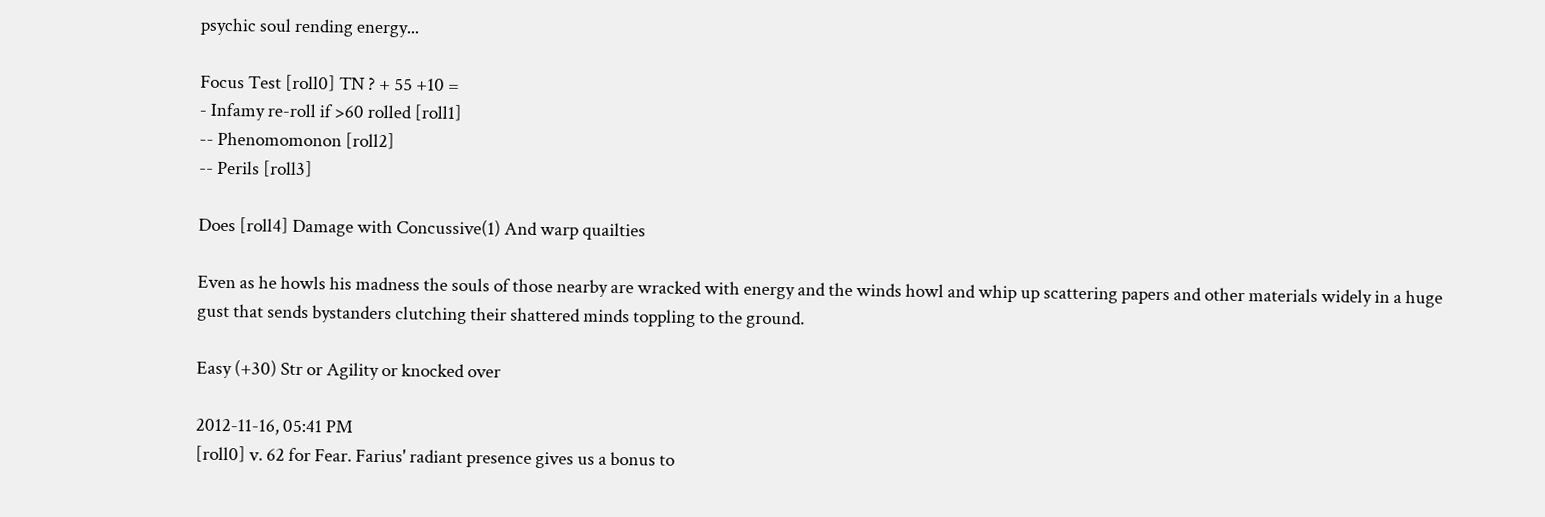psychic soul rending energy...

Focus Test [roll0] TN ? + 55 +10 =
- Infamy re-roll if >60 rolled [roll1]
-- Phenomomonon [roll2]
-- Perils [roll3]

Does [roll4] Damage with Concussive(1) And warp quailties

Even as he howls his madness the souls of those nearby are wracked with energy and the winds howl and whip up scattering papers and other materials widely in a huge gust that sends bystanders clutching their shattered minds toppling to the ground.

Easy (+30) Str or Agility or knocked over

2012-11-16, 05:41 PM
[roll0] v. 62 for Fear. Farius' radiant presence gives us a bonus to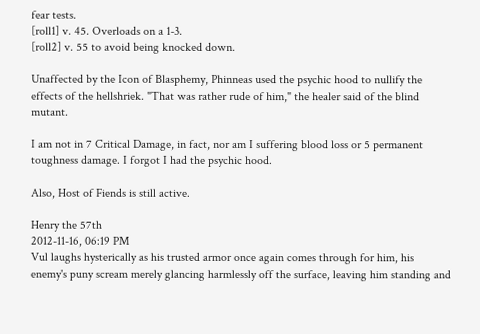fear tests.
[roll1] v. 45. Overloads on a 1-3.
[roll2] v. 55 to avoid being knocked down.

Unaffected by the Icon of Blasphemy, Phinneas used the psychic hood to nullify the effects of the hellshriek. "That was rather rude of him," the healer said of the blind mutant.

I am not in 7 Critical Damage, in fact, nor am I suffering blood loss or 5 permanent toughness damage. I forgot I had the psychic hood.

Also, Host of Fiends is still active.

Henry the 57th
2012-11-16, 06:19 PM
Vul laughs hysterically as his trusted armor once again comes through for him, his enemy's puny scream merely glancing harmlessly off the surface, leaving him standing and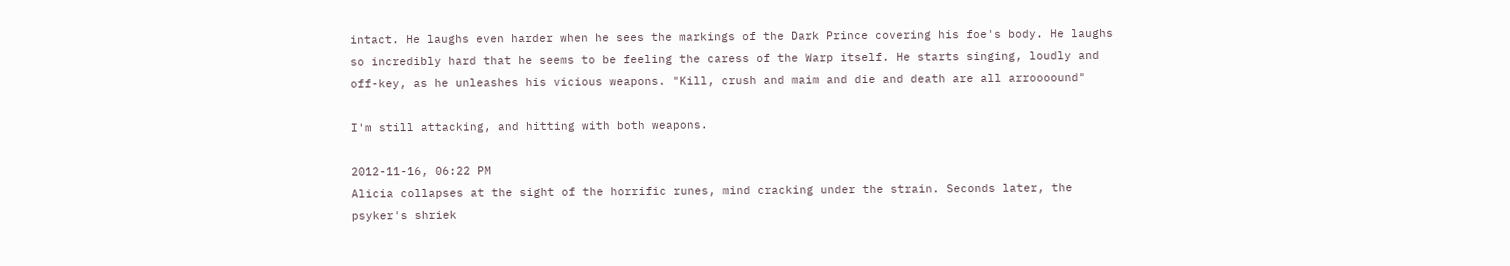intact. He laughs even harder when he sees the markings of the Dark Prince covering his foe's body. He laughs so incredibly hard that he seems to be feeling the caress of the Warp itself. He starts singing, loudly and off-key, as he unleashes his vicious weapons. "Kill, crush and maim and die and death are all arroooound"

I'm still attacking, and hitting with both weapons.

2012-11-16, 06:22 PM
Alicia collapses at the sight of the horrific runes, mind cracking under the strain. Seconds later, the psyker's shriek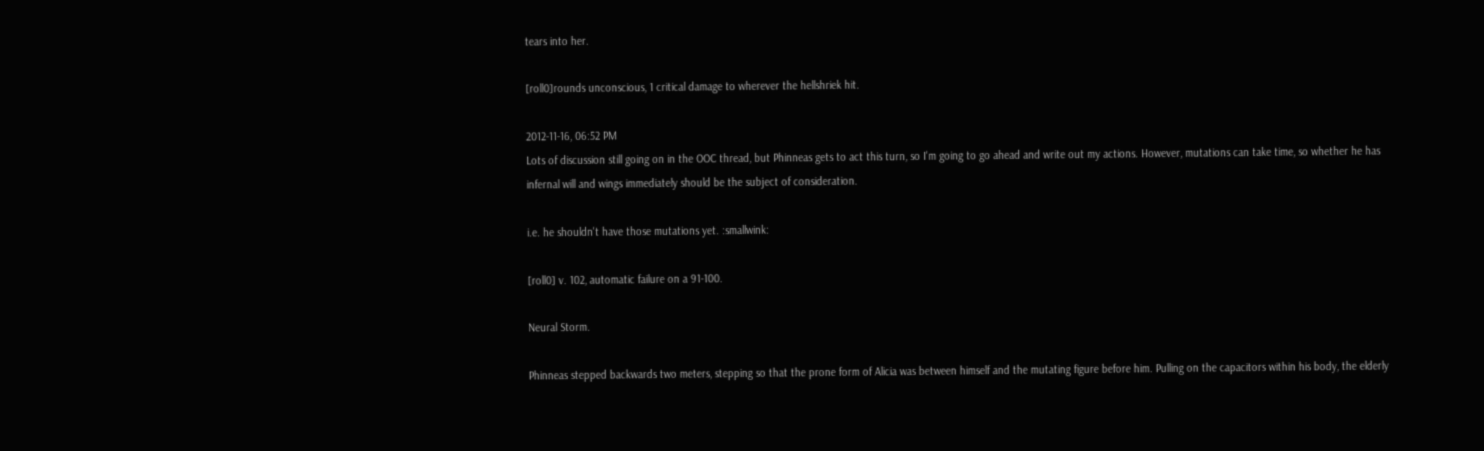tears into her.

[roll0]rounds unconscious, 1 critical damage to wherever the hellshriek hit.

2012-11-16, 06:52 PM
Lots of discussion still going on in the OOC thread, but Phinneas gets to act this turn, so I'm going to go ahead and write out my actions. However, mutations can take time, so whether he has infernal will and wings immediately should be the subject of consideration.

i.e. he shouldn't have those mutations yet. :smallwink:

[roll0] v. 102, automatic failure on a 91-100.

Neural Storm.

Phinneas stepped backwards two meters, stepping so that the prone form of Alicia was between himself and the mutating figure before him. Pulling on the capacitors within his body, the elderly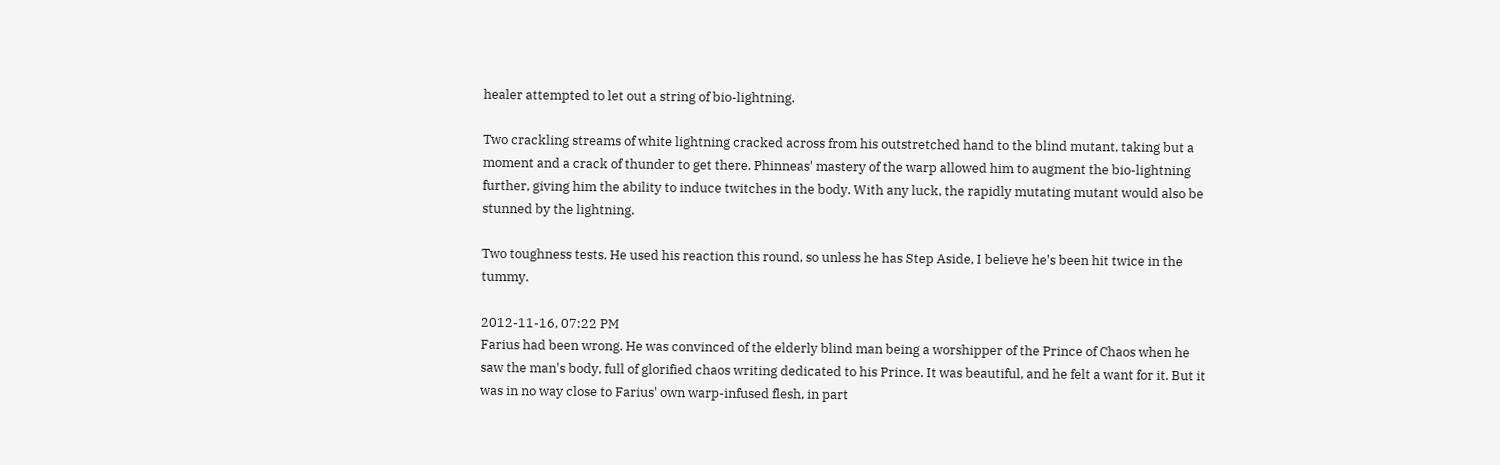healer attempted to let out a string of bio-lightning.

Two crackling streams of white lightning cracked across from his outstretched hand to the blind mutant, taking but a moment and a crack of thunder to get there. Phinneas' mastery of the warp allowed him to augment the bio-lightning further, giving him the ability to induce twitches in the body. With any luck, the rapidly mutating mutant would also be stunned by the lightning.

Two toughness tests. He used his reaction this round, so unless he has Step Aside, I believe he's been hit twice in the tummy.

2012-11-16, 07:22 PM
Farius had been wrong. He was convinced of the elderly blind man being a worshipper of the Prince of Chaos when he saw the man's body, full of glorified chaos writing dedicated to his Prince. It was beautiful, and he felt a want for it. But it was in no way close to Farius' own warp-infused flesh, in part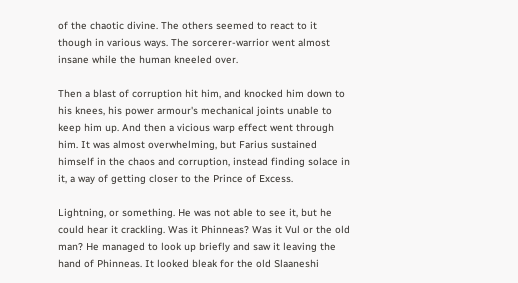of the chaotic divine. The others seemed to react to it though in various ways. The sorcerer-warrior went almost insane while the human kneeled over.

Then a blast of corruption hit him, and knocked him down to his knees, his power armour's mechanical joints unable to keep him up. And then a vicious warp effect went through him. It was almost overwhelming, but Farius sustained himself in the chaos and corruption, instead finding solace in it, a way of getting closer to the Prince of Excess.

Lightning, or something. He was not able to see it, but he could hear it crackling. Was it Phinneas? Was it Vul or the old man? He managed to look up briefly and saw it leaving the hand of Phinneas. It looked bleak for the old Slaaneshi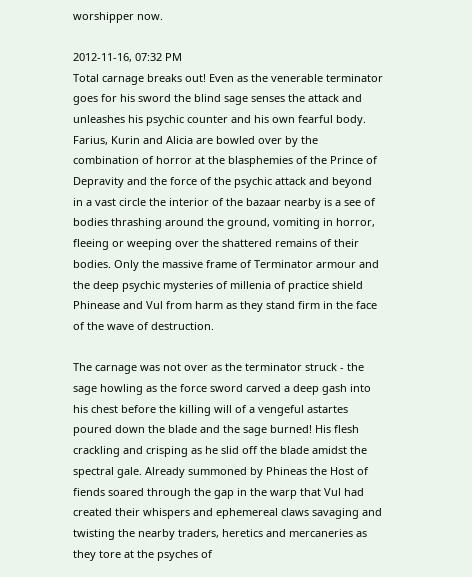worshipper now.

2012-11-16, 07:32 PM
Total carnage breaks out! Even as the venerable terminator goes for his sword the blind sage senses the attack and unleashes his psychic counter and his own fearful body. Farius, Kurin and Alicia are bowled over by the combination of horror at the blasphemies of the Prince of Depravity and the force of the psychic attack and beyond in a vast circle the interior of the bazaar nearby is a see of bodies thrashing around the ground, vomiting in horror, fleeing or weeping over the shattered remains of their bodies. Only the massive frame of Terminator armour and the deep psychic mysteries of millenia of practice shield Phinease and Vul from harm as they stand firm in the face of the wave of destruction.

The carnage was not over as the terminator struck - the sage howling as the force sword carved a deep gash into his chest before the killing will of a vengeful astartes poured down the blade and the sage burned! His flesh crackling and crisping as he slid off the blade amidst the spectral gale. Already summoned by Phineas the Host of fiends soared through the gap in the warp that Vul had created their whispers and ephemereal claws savaging and twisting the nearby traders, heretics and mercaneries as they tore at the psyches of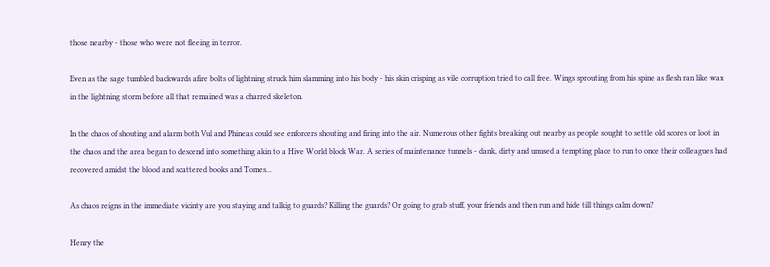those nearby - those who were not fleeing in terror.

Even as the sage tumbled backwards afire bolts of lightning struck him slamming into his body - his skin crisping as vile corruption tried to call free. Wings sprouting from his spine as flesh ran like wax in the lightning storm before all that remained was a charred skeleton.

In the chaos of shouting and alarm both Vul and Phineas could see enforcers shouting and firing into the air. Numerous other fights breaking out nearby as people sought to settle old scores or loot in the chaos and the area began to descend into something akin to a Hive World block War. A series of maintenance tunnels - dank, dirty and unused a tempting place to run to once their colleagues had recovered amidst the blood and scattered books and Tomes...

As chaos reigns in the immediate vicinty are you staying and talkig to guards? Killing the guards? Or going to grab stuff, your friends and then run and hide till things calm down?

Henry the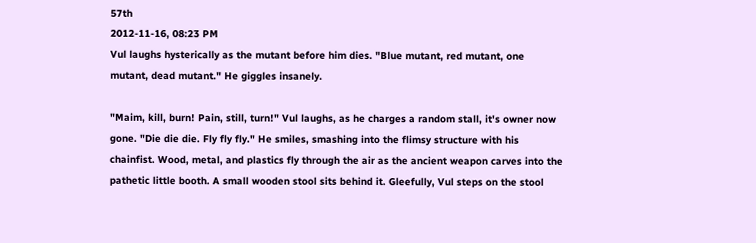57th
2012-11-16, 08:23 PM
Vul laughs hysterically as the mutant before him dies. "Blue mutant, red mutant, one mutant, dead mutant." He giggles insanely.

"Maim, kill, burn! Pain, still, turn!" Vul laughs, as he charges a random stall, it's owner now gone. "Die die die. Fly fly fly." He smiles, smashing into the flimsy structure with his chainfist. Wood, metal, and plastics fly through the air as the ancient weapon carves into the pathetic little booth. A small wooden stool sits behind it. Gleefully, Vul steps on the stool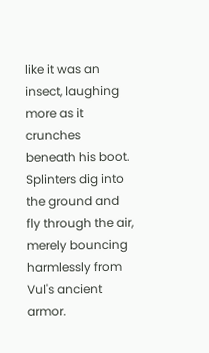like it was an insect, laughing more as it crunches beneath his boot. Splinters dig into the ground and fly through the air, merely bouncing harmlessly from Vul's ancient armor.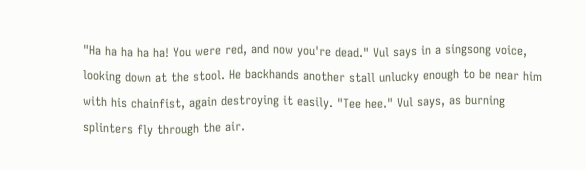"Ha ha ha ha ha! You were red, and now you're dead." Vul says in a singsong voice, looking down at the stool. He backhands another stall unlucky enough to be near him with his chainfist, again destroying it easily. "Tee hee." Vul says, as burning splinters fly through the air.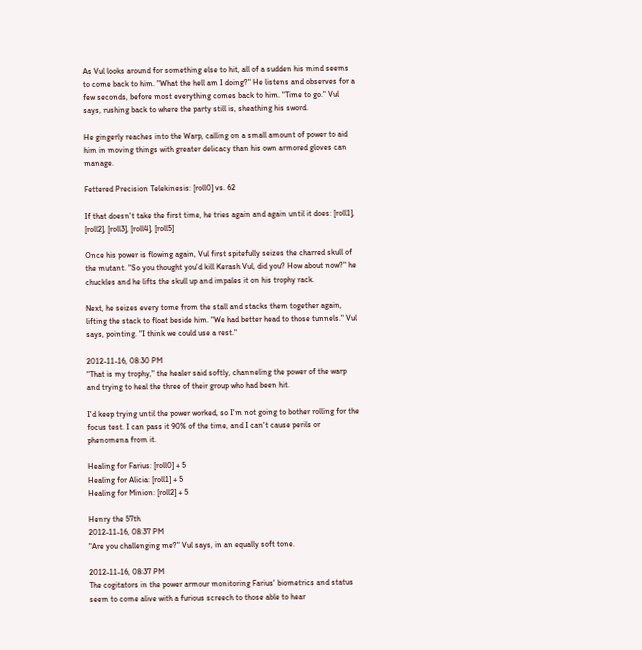As Vul looks around for something else to hit, all of a sudden his mind seems to come back to him. "What the hell am I doing?" He listens and observes for a few seconds, before most everything comes back to him. "Time to go." Vul says, rushing back to where the party still is, sheathing his sword.

He gingerly reaches into the Warp, calling on a small amount of power to aid him in moving things with greater delicacy than his own armored gloves can manage.

Fettered Precision Telekinesis: [roll0] vs. 62

If that doesn't take the first time, he tries again and again until it does: [roll1], [roll2], [roll3], [roll4], [roll5]

Once his power is flowing again, Vul first spitefully seizes the charred skull of the mutant. "So you thought you'd kill Kerash Vul, did you? How about now?" he chuckles and he lifts the skull up and impales it on his trophy rack.

Next, he seizes every tome from the stall and stacks them together again, lifting the stack to float beside him. "We had better head to those tunnels." Vul says, pointing. "I think we could use a rest."

2012-11-16, 08:30 PM
"That is my trophy," the healer said softly, channeling the power of the warp and trying to heal the three of their group who had been hit.

I'd keep trying until the power worked, so I'm not going to bother rolling for the focus test. I can pass it 90% of the time, and I can't cause perils or phenomena from it.

Healing for Farius: [roll0] + 5
Healing for Alicia: [roll1] + 5
Healing for Minion: [roll2] + 5

Henry the 57th
2012-11-16, 08:37 PM
"Are you challenging me?" Vul says, in an equally soft tone.

2012-11-16, 08:37 PM
The cogitators in the power armour monitoring Farius' biometrics and status seem to come alive with a furious screech to those able to hear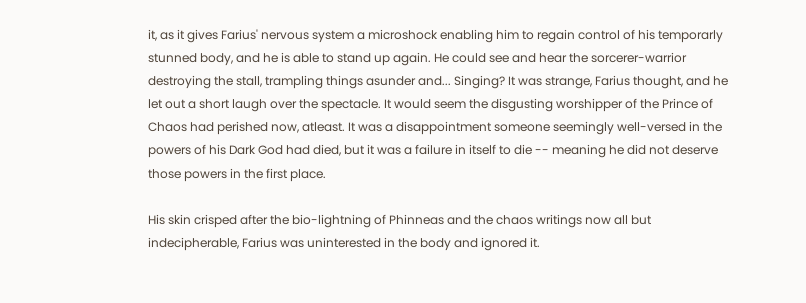it, as it gives Farius' nervous system a microshock enabling him to regain control of his temporarly stunned body, and he is able to stand up again. He could see and hear the sorcerer-warrior destroying the stall, trampling things asunder and... Singing? It was strange, Farius thought, and he let out a short laugh over the spectacle. It would seem the disgusting worshipper of the Prince of Chaos had perished now, atleast. It was a disappointment someone seemingly well-versed in the powers of his Dark God had died, but it was a failure in itself to die -- meaning he did not deserve those powers in the first place.

His skin crisped after the bio-lightning of Phinneas and the chaos writings now all but indecipherable, Farius was uninterested in the body and ignored it.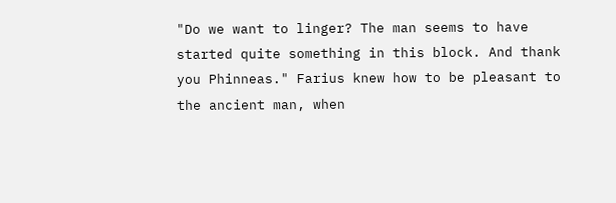"Do we want to linger? The man seems to have started quite something in this block. And thank you Phinneas." Farius knew how to be pleasant to the ancient man, when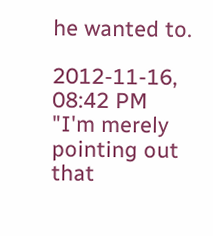he wanted to.

2012-11-16, 08:42 PM
"I'm merely pointing out that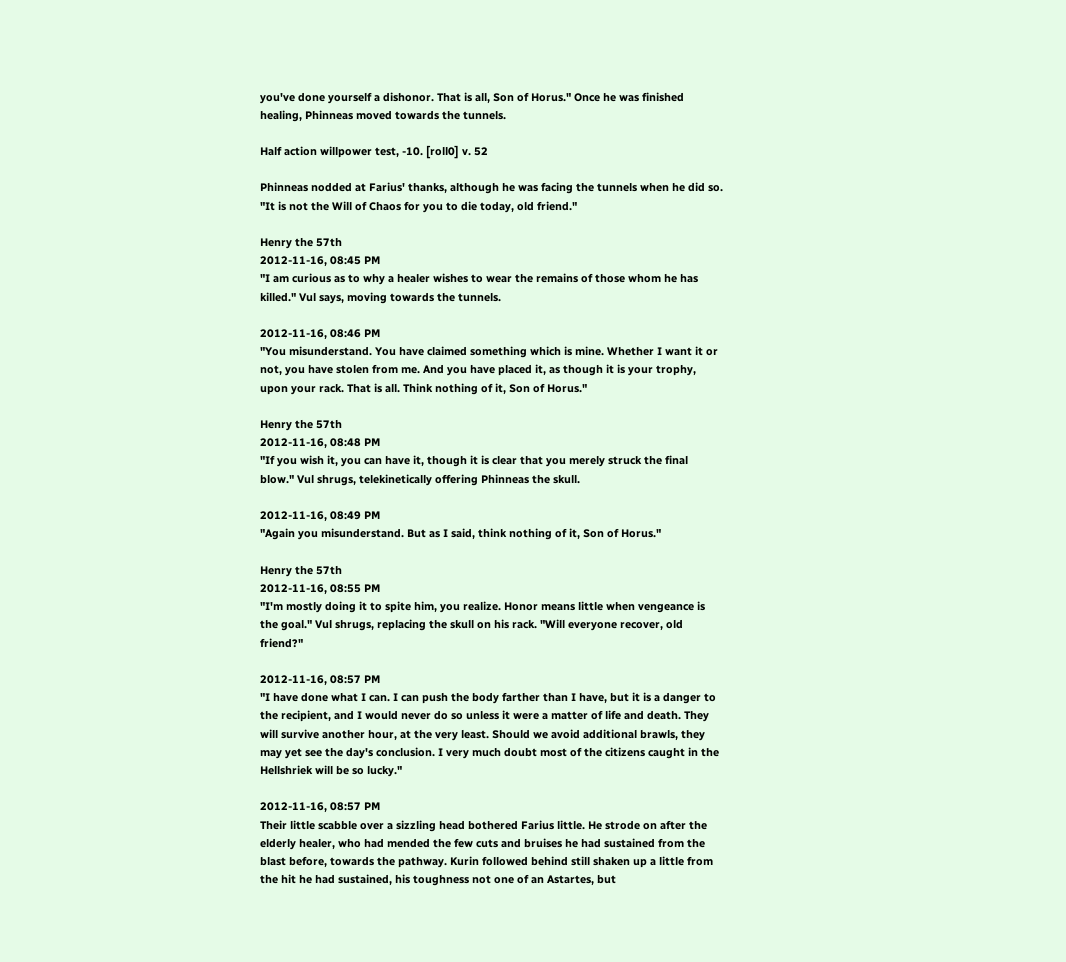you've done yourself a dishonor. That is all, Son of Horus." Once he was finished healing, Phinneas moved towards the tunnels.

Half action willpower test, -10. [roll0] v. 52

Phinneas nodded at Farius' thanks, although he was facing the tunnels when he did so. "It is not the Will of Chaos for you to die today, old friend."

Henry the 57th
2012-11-16, 08:45 PM
"I am curious as to why a healer wishes to wear the remains of those whom he has killed." Vul says, moving towards the tunnels.

2012-11-16, 08:46 PM
"You misunderstand. You have claimed something which is mine. Whether I want it or not, you have stolen from me. And you have placed it, as though it is your trophy, upon your rack. That is all. Think nothing of it, Son of Horus."

Henry the 57th
2012-11-16, 08:48 PM
"If you wish it, you can have it, though it is clear that you merely struck the final blow." Vul shrugs, telekinetically offering Phinneas the skull.

2012-11-16, 08:49 PM
"Again you misunderstand. But as I said, think nothing of it, Son of Horus."

Henry the 57th
2012-11-16, 08:55 PM
"I'm mostly doing it to spite him, you realize. Honor means little when vengeance is the goal." Vul shrugs, replacing the skull on his rack. "Will everyone recover, old friend?"

2012-11-16, 08:57 PM
"I have done what I can. I can push the body farther than I have, but it is a danger to the recipient, and I would never do so unless it were a matter of life and death. They will survive another hour, at the very least. Should we avoid additional brawls, they may yet see the day's conclusion. I very much doubt most of the citizens caught in the Hellshriek will be so lucky."

2012-11-16, 08:57 PM
Their little scabble over a sizzling head bothered Farius little. He strode on after the elderly healer, who had mended the few cuts and bruises he had sustained from the blast before, towards the pathway. Kurin followed behind still shaken up a little from the hit he had sustained, his toughness not one of an Astartes, but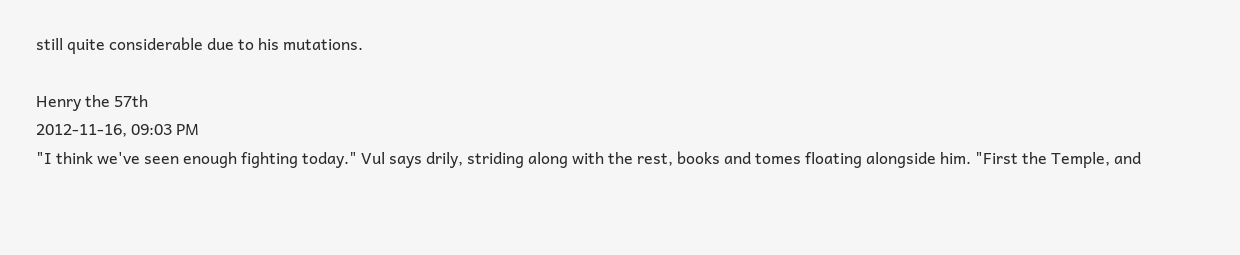still quite considerable due to his mutations.

Henry the 57th
2012-11-16, 09:03 PM
"I think we've seen enough fighting today." Vul says drily, striding along with the rest, books and tomes floating alongside him. "First the Temple, and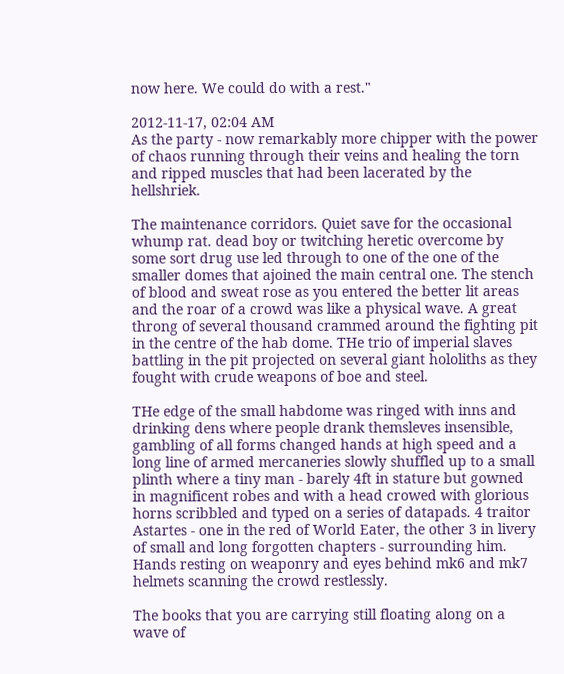now here. We could do with a rest."

2012-11-17, 02:04 AM
As the party - now remarkably more chipper with the power of chaos running through their veins and healing the torn and ripped muscles that had been lacerated by the hellshriek.

The maintenance corridors. Quiet save for the occasional whump rat. dead boy or twitching heretic overcome by some sort drug use led through to one of the one of the smaller domes that ajoined the main central one. The stench of blood and sweat rose as you entered the better lit areas and the roar of a crowd was like a physical wave. A great throng of several thousand crammed around the fighting pit in the centre of the hab dome. THe trio of imperial slaves battling in the pit projected on several giant hololiths as they fought with crude weapons of boe and steel.

THe edge of the small habdome was ringed with inns and drinking dens where people drank themsleves insensible, gambling of all forms changed hands at high speed and a long line of armed mercaneries slowly shuffled up to a small plinth where a tiny man - barely 4ft in stature but gowned in magnificent robes and with a head crowed with glorious horns scribbled and typed on a series of datapads. 4 traitor Astartes - one in the red of World Eater, the other 3 in livery of small and long forgotten chapters - surrounding him. Hands resting on weaponry and eyes behind mk6 and mk7 helmets scanning the crowd restlessly.

The books that you are carrying still floating along on a wave of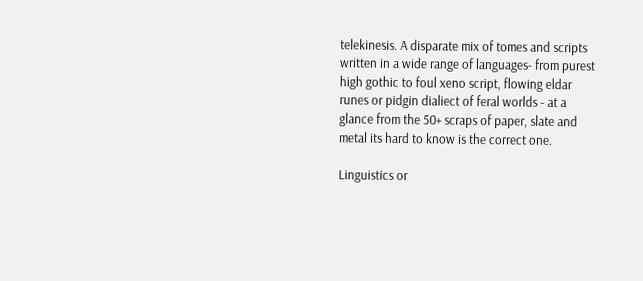telekinesis. A disparate mix of tomes and scripts written in a wide range of languages- from purest high gothic to foul xeno script, flowing eldar runes or pidgin dialiect of feral worlds - at a glance from the 50+ scraps of paper, slate and metal its hard to know is the correct one.

Linguistics or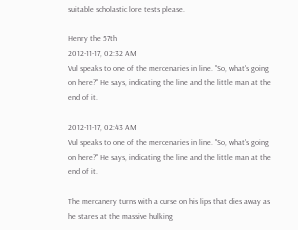suitable scholastic lore tests please.

Henry the 57th
2012-11-17, 02:32 AM
Vul speaks to one of the mercenaries in line. "So, what's going on here?" He says, indicating the line and the little man at the end of it.

2012-11-17, 02:43 AM
Vul speaks to one of the mercenaries in line. "So, what's going on here?" He says, indicating the line and the little man at the end of it.

The mercanery turns with a curse on his lips that dies away as he stares at the massive hulking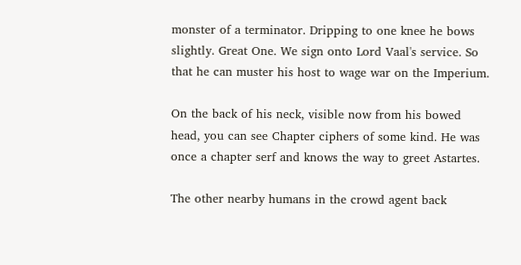monster of a terminator. Dripping to one knee he bows slightly. Great One. We sign onto Lord Vaal's service. So that he can muster his host to wage war on the Imperium.

On the back of his neck, visible now from his bowed head, you can see Chapter ciphers of some kind. He was once a chapter serf and knows the way to greet Astartes.

The other nearby humans in the crowd agent back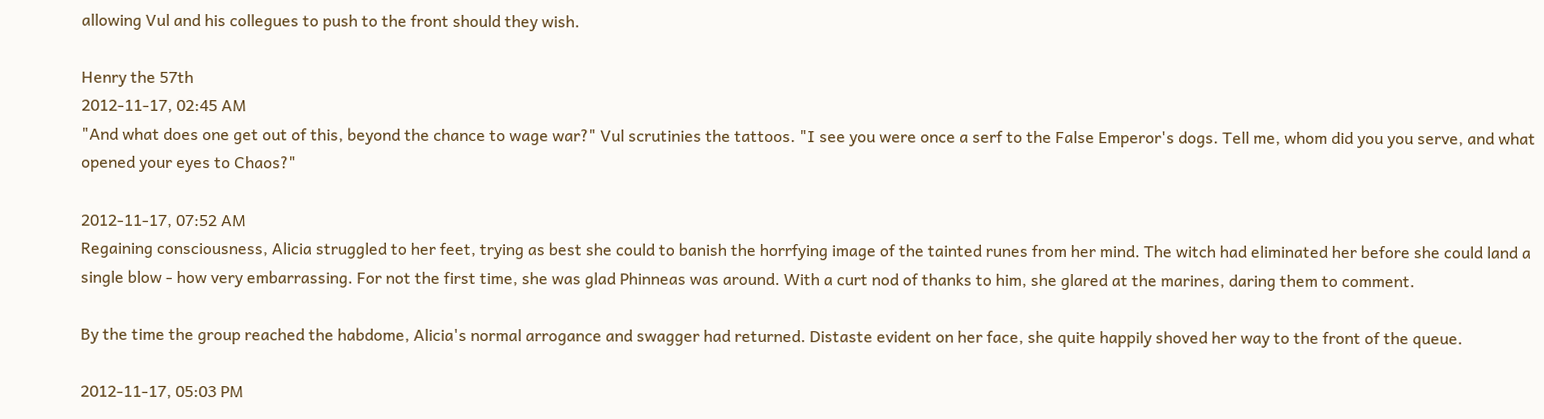allowing Vul and his collegues to push to the front should they wish.

Henry the 57th
2012-11-17, 02:45 AM
"And what does one get out of this, beyond the chance to wage war?" Vul scrutinies the tattoos. "I see you were once a serf to the False Emperor's dogs. Tell me, whom did you you serve, and what opened your eyes to Chaos?"

2012-11-17, 07:52 AM
Regaining consciousness, Alicia struggled to her feet, trying as best she could to banish the horrfying image of the tainted runes from her mind. The witch had eliminated her before she could land a single blow - how very embarrassing. For not the first time, she was glad Phinneas was around. With a curt nod of thanks to him, she glared at the marines, daring them to comment.

By the time the group reached the habdome, Alicia's normal arrogance and swagger had returned. Distaste evident on her face, she quite happily shoved her way to the front of the queue.

2012-11-17, 05:03 PM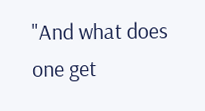"And what does one get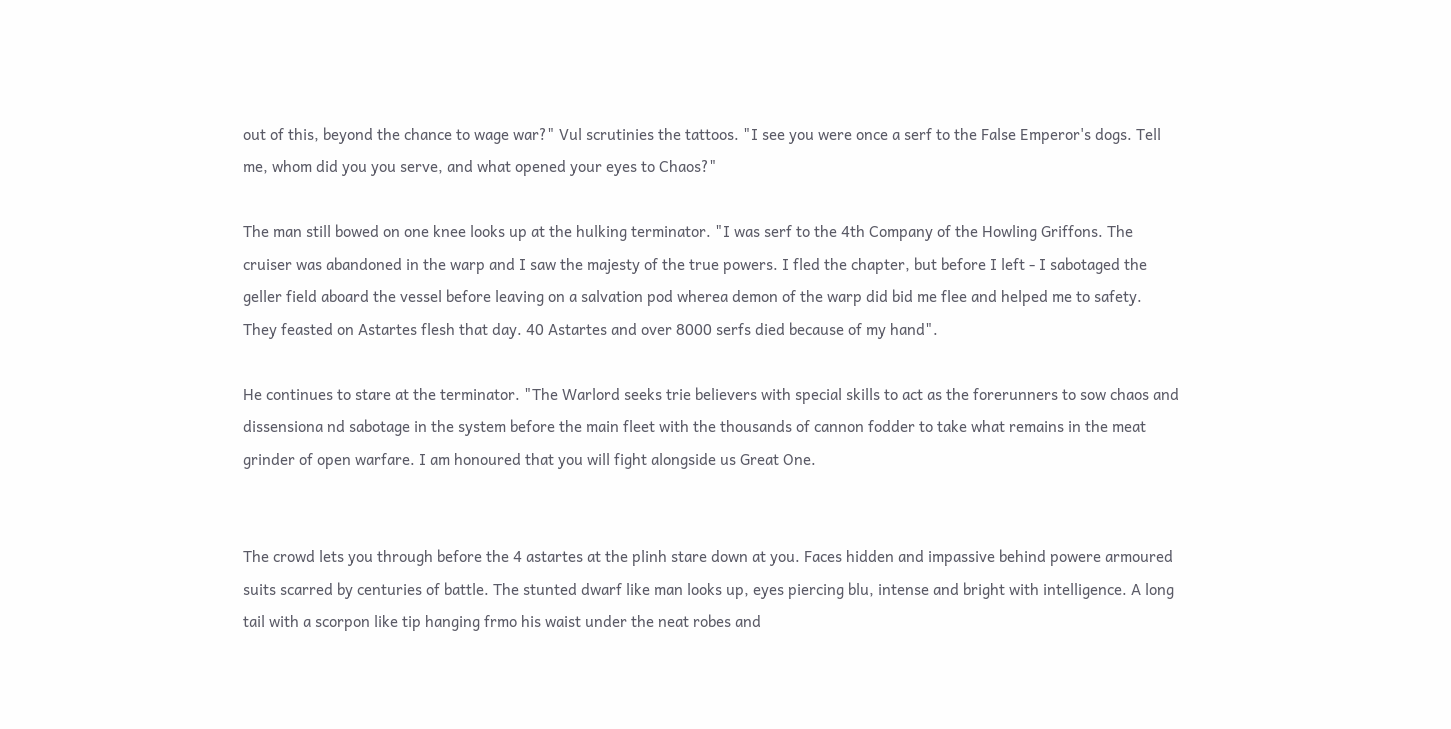out of this, beyond the chance to wage war?" Vul scrutinies the tattoos. "I see you were once a serf to the False Emperor's dogs. Tell me, whom did you you serve, and what opened your eyes to Chaos?"

The man still bowed on one knee looks up at the hulking terminator. "I was serf to the 4th Company of the Howling Griffons. The cruiser was abandoned in the warp and I saw the majesty of the true powers. I fled the chapter, but before I left - I sabotaged the geller field aboard the vessel before leaving on a salvation pod wherea demon of the warp did bid me flee and helped me to safety. They feasted on Astartes flesh that day. 40 Astartes and over 8000 serfs died because of my hand".

He continues to stare at the terminator. "The Warlord seeks trie believers with special skills to act as the forerunners to sow chaos and dissensiona nd sabotage in the system before the main fleet with the thousands of cannon fodder to take what remains in the meat grinder of open warfare. I am honoured that you will fight alongside us Great One.


The crowd lets you through before the 4 astartes at the plinh stare down at you. Faces hidden and impassive behind powere armoured suits scarred by centuries of battle. The stunted dwarf like man looks up, eyes piercing blu, intense and bright with intelligence. A long tail with a scorpon like tip hanging frmo his waist under the neat robes and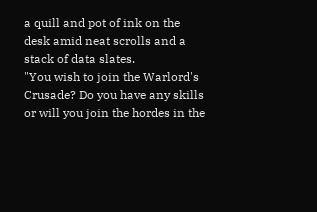a quill and pot of ink on the desk amid neat scrolls and a stack of data slates.
"You wish to join the Warlord's Crusade? Do you have any skills or will you join the hordes in the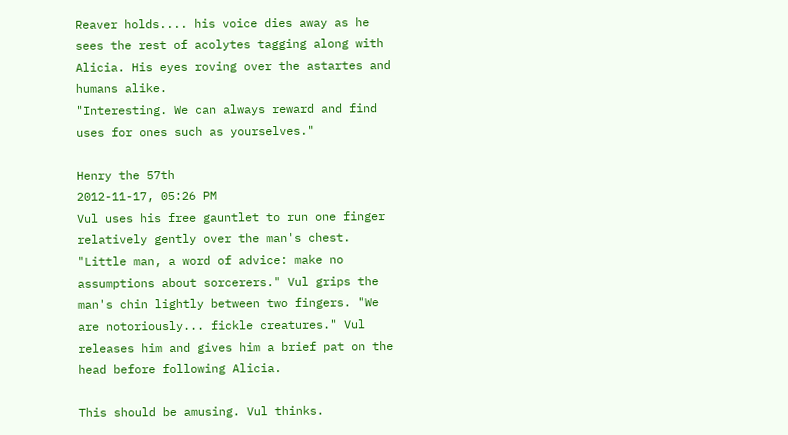Reaver holds.... his voice dies away as he sees the rest of acolytes tagging along with Alicia. His eyes roving over the astartes and humans alike.
"Interesting. We can always reward and find uses for ones such as yourselves."

Henry the 57th
2012-11-17, 05:26 PM
Vul uses his free gauntlet to run one finger relatively gently over the man's chest. "Little man, a word of advice: make no assumptions about sorcerers." Vul grips the man's chin lightly between two fingers. "We are notoriously... fickle creatures." Vul releases him and gives him a brief pat on the head before following Alicia.

This should be amusing. Vul thinks.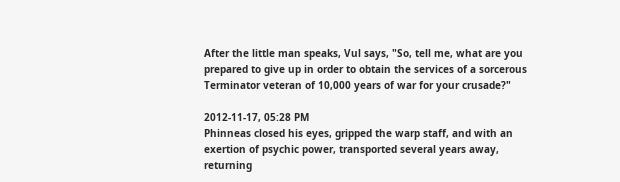After the little man speaks, Vul says, "So, tell me, what are you prepared to give up in order to obtain the services of a sorcerous Terminator veteran of 10,000 years of war for your crusade?"

2012-11-17, 05:28 PM
Phinneas closed his eyes, gripped the warp staff, and with an exertion of psychic power, transported several years away, returning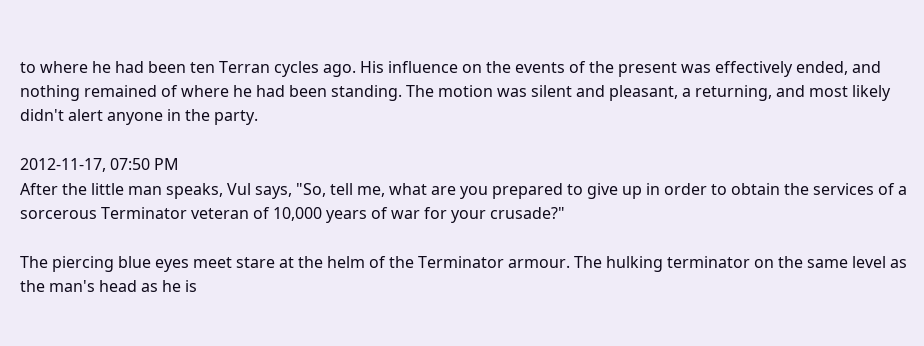to where he had been ten Terran cycles ago. His influence on the events of the present was effectively ended, and nothing remained of where he had been standing. The motion was silent and pleasant, a returning, and most likely didn't alert anyone in the party.

2012-11-17, 07:50 PM
After the little man speaks, Vul says, "So, tell me, what are you prepared to give up in order to obtain the services of a sorcerous Terminator veteran of 10,000 years of war for your crusade?"

The piercing blue eyes meet stare at the helm of the Terminator armour. The hulking terminator on the same level as the man's head as he is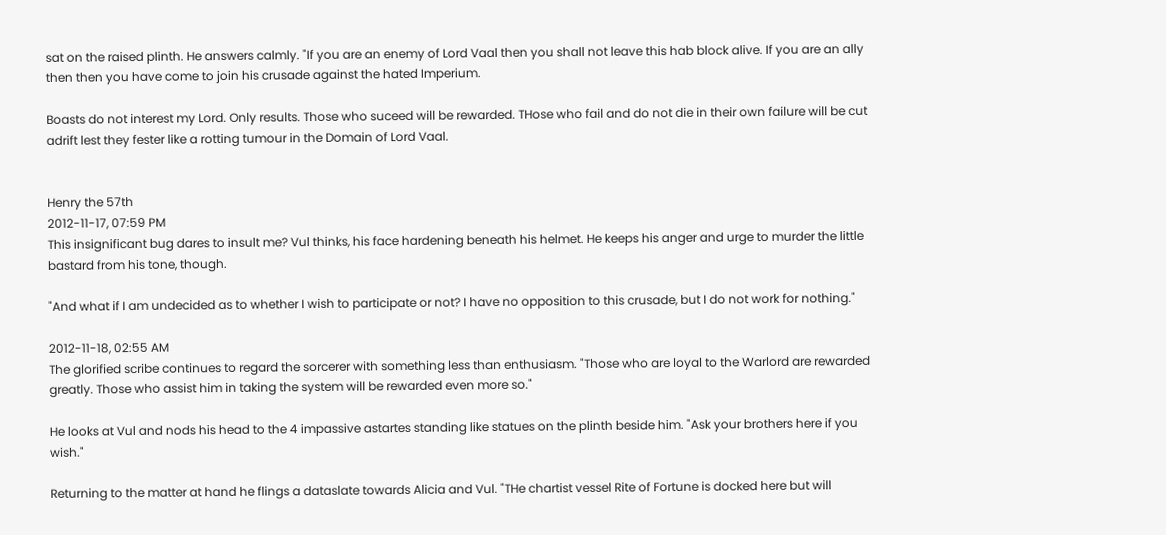sat on the raised plinth. He answers calmly. "If you are an enemy of Lord Vaal then you shall not leave this hab block alive. If you are an ally then then you have come to join his crusade against the hated Imperium.

Boasts do not interest my Lord. Only results. Those who suceed will be rewarded. THose who fail and do not die in their own failure will be cut adrift lest they fester like a rotting tumour in the Domain of Lord Vaal.


Henry the 57th
2012-11-17, 07:59 PM
This insignificant bug dares to insult me? Vul thinks, his face hardening beneath his helmet. He keeps his anger and urge to murder the little bastard from his tone, though.

"And what if I am undecided as to whether I wish to participate or not? I have no opposition to this crusade, but I do not work for nothing."

2012-11-18, 02:55 AM
The glorified scribe continues to regard the sorcerer with something less than enthusiasm. "Those who are loyal to the Warlord are rewarded greatly. Those who assist him in taking the system will be rewarded even more so."

He looks at Vul and nods his head to the 4 impassive astartes standing like statues on the plinth beside him. "Ask your brothers here if you wish."

Returning to the matter at hand he flings a dataslate towards Alicia and Vul. "THe chartist vessel Rite of Fortune is docked here but will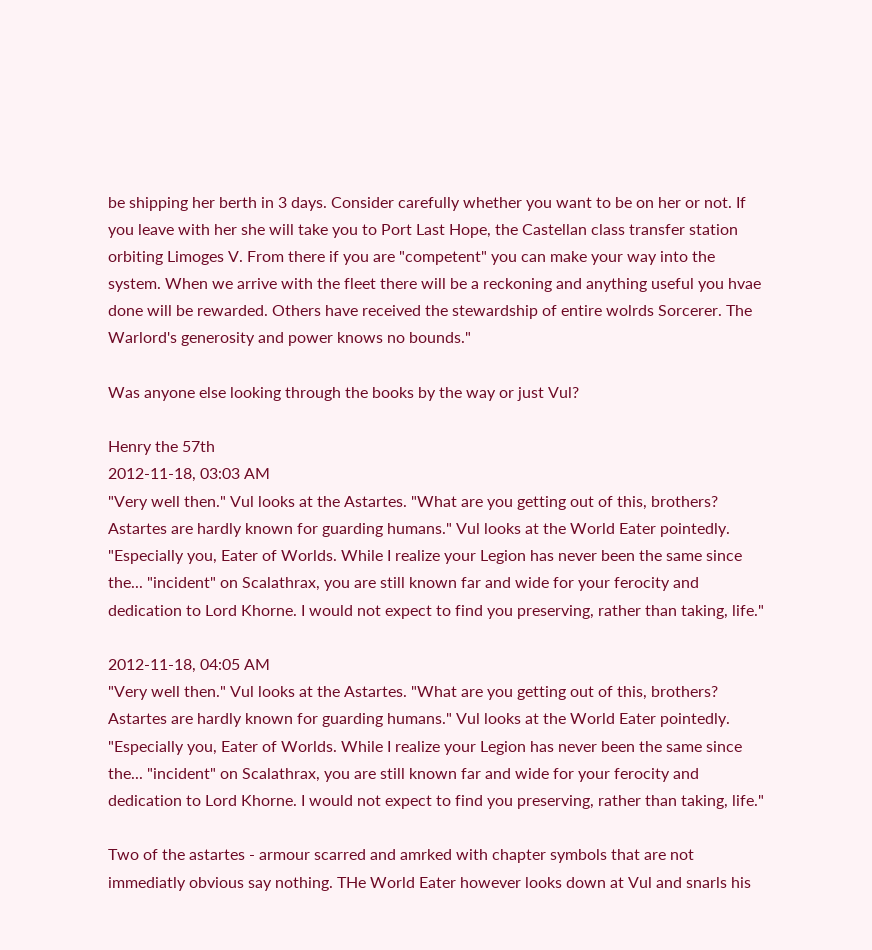be shipping her berth in 3 days. Consider carefully whether you want to be on her or not. If you leave with her she will take you to Port Last Hope, the Castellan class transfer station orbiting Limoges V. From there if you are "competent" you can make your way into the system. When we arrive with the fleet there will be a reckoning and anything useful you hvae done will be rewarded. Others have received the stewardship of entire wolrds Sorcerer. The Warlord's generosity and power knows no bounds."

Was anyone else looking through the books by the way or just Vul?

Henry the 57th
2012-11-18, 03:03 AM
"Very well then." Vul looks at the Astartes. "What are you getting out of this, brothers? Astartes are hardly known for guarding humans." Vul looks at the World Eater pointedly. "Especially you, Eater of Worlds. While I realize your Legion has never been the same since the... "incident" on Scalathrax, you are still known far and wide for your ferocity and dedication to Lord Khorne. I would not expect to find you preserving, rather than taking, life."

2012-11-18, 04:05 AM
"Very well then." Vul looks at the Astartes. "What are you getting out of this, brothers? Astartes are hardly known for guarding humans." Vul looks at the World Eater pointedly. "Especially you, Eater of Worlds. While I realize your Legion has never been the same since the... "incident" on Scalathrax, you are still known far and wide for your ferocity and dedication to Lord Khorne. I would not expect to find you preserving, rather than taking, life."

Two of the astartes - armour scarred and amrked with chapter symbols that are not immediatly obvious say nothing. THe World Eater however looks down at Vul and snarls his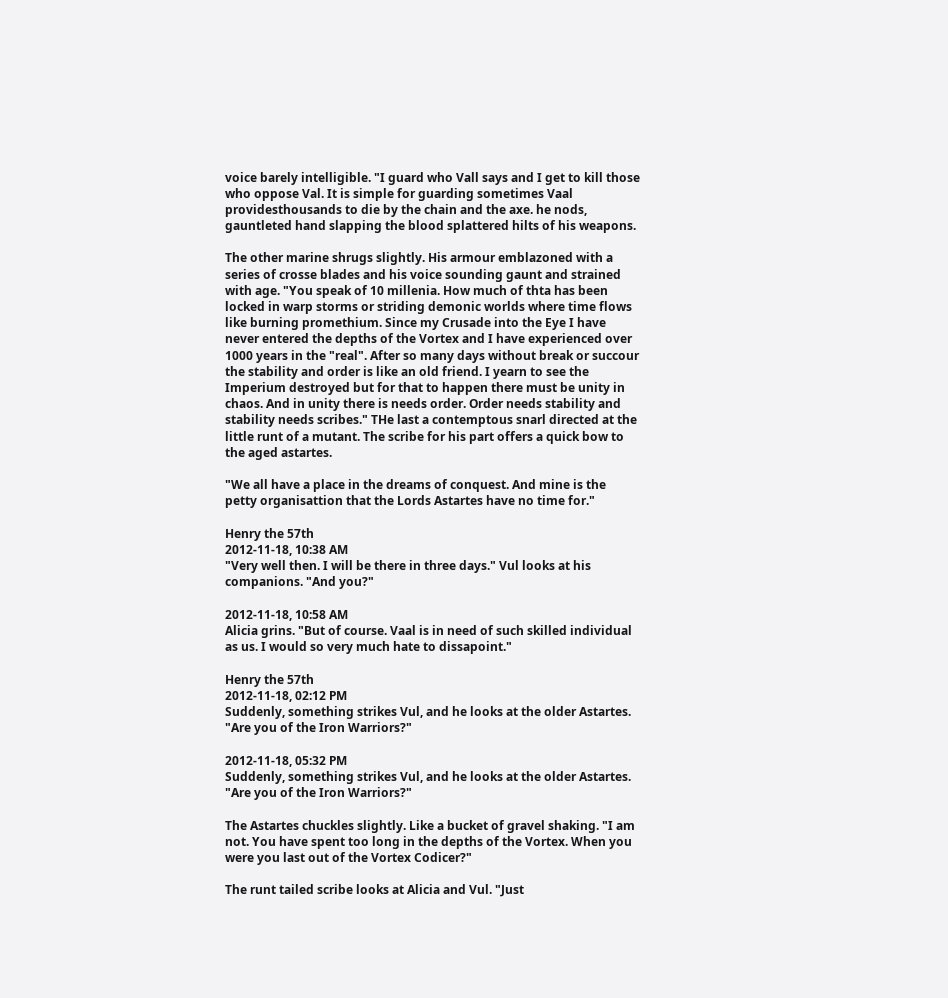voice barely intelligible. "I guard who Vall says and I get to kill those who oppose Val. It is simple for guarding sometimes Vaal providesthousands to die by the chain and the axe. he nods, gauntleted hand slapping the blood splattered hilts of his weapons.

The other marine shrugs slightly. His armour emblazoned with a series of crosse blades and his voice sounding gaunt and strained with age. "You speak of 10 millenia. How much of thta has been locked in warp storms or striding demonic worlds where time flows like burning promethium. Since my Crusade into the Eye I have never entered the depths of the Vortex and I have experienced over 1000 years in the "real". After so many days without break or succour the stability and order is like an old friend. I yearn to see the Imperium destroyed but for that to happen there must be unity in chaos. And in unity there is needs order. Order needs stability and stability needs scribes." THe last a contemptous snarl directed at the little runt of a mutant. The scribe for his part offers a quick bow to the aged astartes.

"We all have a place in the dreams of conquest. And mine is the petty organisattion that the Lords Astartes have no time for."

Henry the 57th
2012-11-18, 10:38 AM
"Very well then. I will be there in three days." Vul looks at his companions. "And you?"

2012-11-18, 10:58 AM
Alicia grins. "But of course. Vaal is in need of such skilled individual as us. I would so very much hate to dissapoint."

Henry the 57th
2012-11-18, 02:12 PM
Suddenly, something strikes Vul, and he looks at the older Astartes. "Are you of the Iron Warriors?"

2012-11-18, 05:32 PM
Suddenly, something strikes Vul, and he looks at the older Astartes. "Are you of the Iron Warriors?"

The Astartes chuckles slightly. Like a bucket of gravel shaking. "I am not. You have spent too long in the depths of the Vortex. When you were you last out of the Vortex Codicer?"

The runt tailed scribe looks at Alicia and Vul. "Just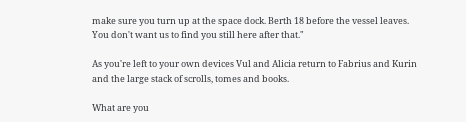make sure you turn up at the space dock. Berth 18 before the vessel leaves. You don't want us to find you still here after that."

As you're left to your own devices Vul and Alicia return to Fabrius and Kurin and the large stack of scrolls, tomes and books.

What are you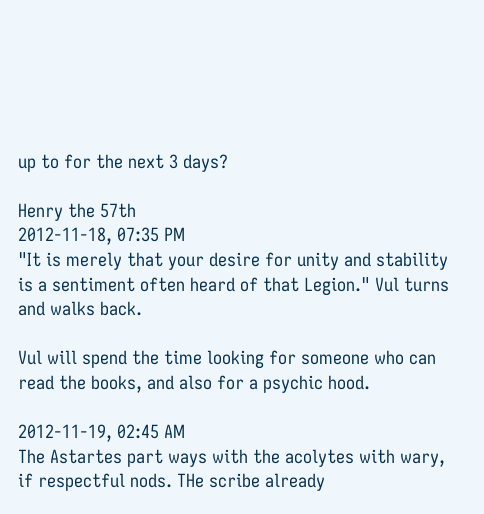up to for the next 3 days?

Henry the 57th
2012-11-18, 07:35 PM
"It is merely that your desire for unity and stability is a sentiment often heard of that Legion." Vul turns and walks back.

Vul will spend the time looking for someone who can read the books, and also for a psychic hood.

2012-11-19, 02:45 AM
The Astartes part ways with the acolytes with wary, if respectful nods. THe scribe already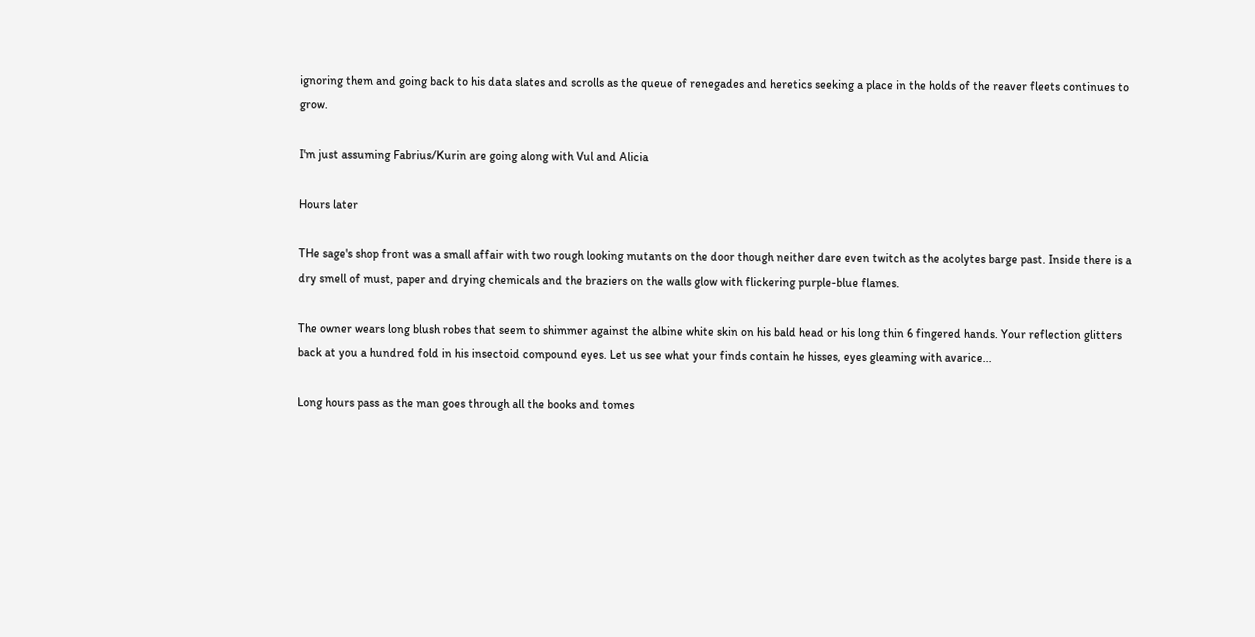ignoring them and going back to his data slates and scrolls as the queue of renegades and heretics seeking a place in the holds of the reaver fleets continues to grow.

I'm just assuming Fabrius/Kurin are going along with Vul and Alicia

Hours later

THe sage's shop front was a small affair with two rough looking mutants on the door though neither dare even twitch as the acolytes barge past. Inside there is a dry smell of must, paper and drying chemicals and the braziers on the walls glow with flickering purple-blue flames.

The owner wears long blush robes that seem to shimmer against the albine white skin on his bald head or his long thin 6 fingered hands. Your reflection glitters back at you a hundred fold in his insectoid compound eyes. Let us see what your finds contain he hisses, eyes gleaming with avarice...

Long hours pass as the man goes through all the books and tomes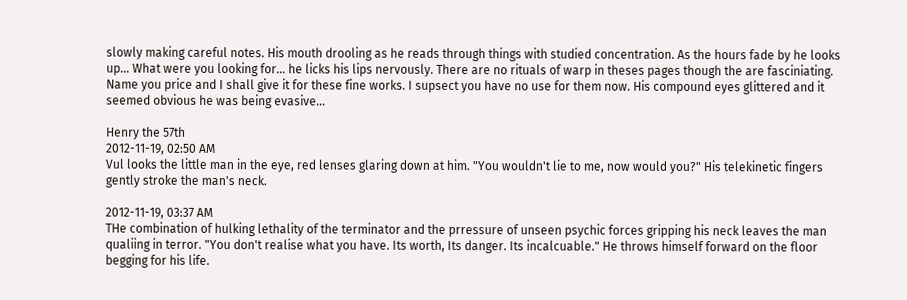slowly making careful notes. His mouth drooling as he reads through things with studied concentration. As the hours fade by he looks up... What were you looking for... he licks his lips nervously. There are no rituals of warp in theses pages though the are fasciniating. Name you price and I shall give it for these fine works. I supsect you have no use for them now. His compound eyes glittered and it seemed obvious he was being evasive...

Henry the 57th
2012-11-19, 02:50 AM
Vul looks the little man in the eye, red lenses glaring down at him. "You wouldn't lie to me, now would you?" His telekinetic fingers gently stroke the man's neck.

2012-11-19, 03:37 AM
THe combination of hulking lethality of the terminator and the prressure of unseen psychic forces gripping his neck leaves the man qualiing in terror. "You don't realise what you have. Its worth, Its danger. Its incalcuable." He throws himself forward on the floor begging for his life.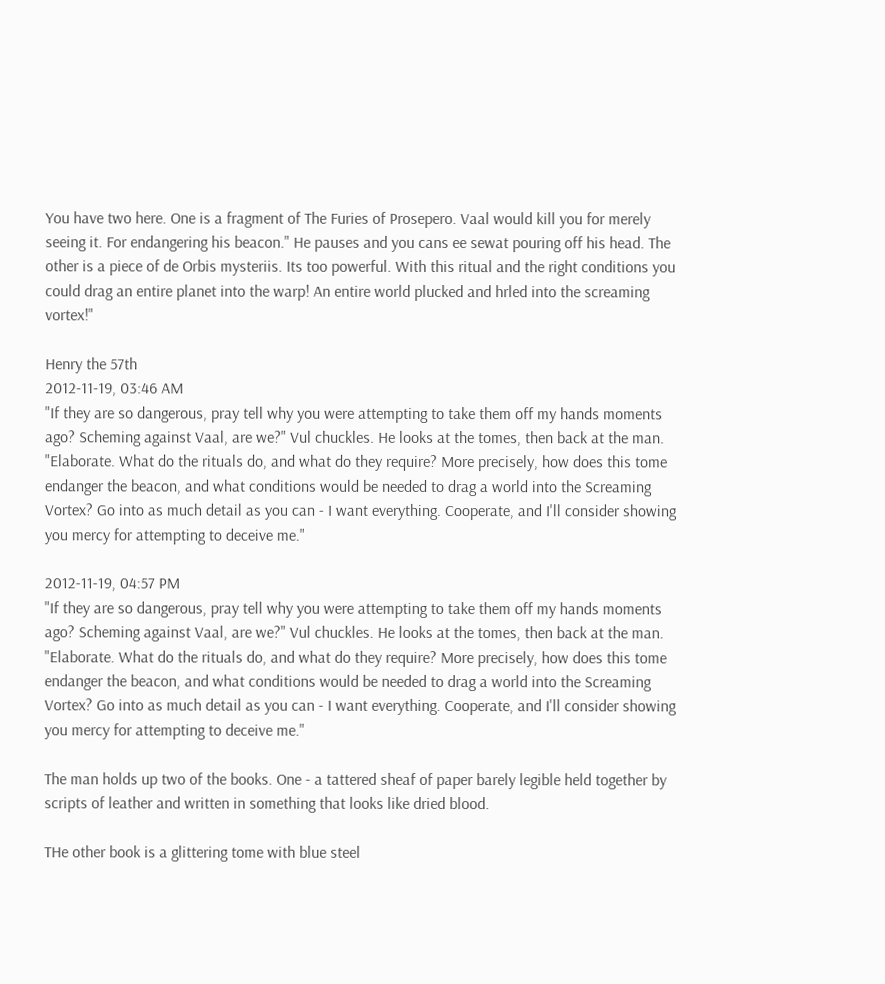You have two here. One is a fragment of The Furies of Prosepero. Vaal would kill you for merely seeing it. For endangering his beacon." He pauses and you cans ee sewat pouring off his head. The other is a piece of de Orbis mysteriis. Its too powerful. With this ritual and the right conditions you could drag an entire planet into the warp! An entire world plucked and hrled into the screaming vortex!"

Henry the 57th
2012-11-19, 03:46 AM
"If they are so dangerous, pray tell why you were attempting to take them off my hands moments ago? Scheming against Vaal, are we?" Vul chuckles. He looks at the tomes, then back at the man. "Elaborate. What do the rituals do, and what do they require? More precisely, how does this tome endanger the beacon, and what conditions would be needed to drag a world into the Screaming Vortex? Go into as much detail as you can - I want everything. Cooperate, and I'll consider showing you mercy for attempting to deceive me."

2012-11-19, 04:57 PM
"If they are so dangerous, pray tell why you were attempting to take them off my hands moments ago? Scheming against Vaal, are we?" Vul chuckles. He looks at the tomes, then back at the man. "Elaborate. What do the rituals do, and what do they require? More precisely, how does this tome endanger the beacon, and what conditions would be needed to drag a world into the Screaming Vortex? Go into as much detail as you can - I want everything. Cooperate, and I'll consider showing you mercy for attempting to deceive me."

The man holds up two of the books. One - a tattered sheaf of paper barely legible held together by scripts of leather and written in something that looks like dried blood.

THe other book is a glittering tome with blue steel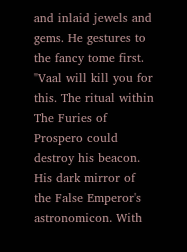and inlaid jewels and gems. He gestures to the fancy tome first. "Vaal will kill you for this. The ritual within The Furies of Prospero could destroy his beacon. His dark mirror of the False Emperor's astronomicon. With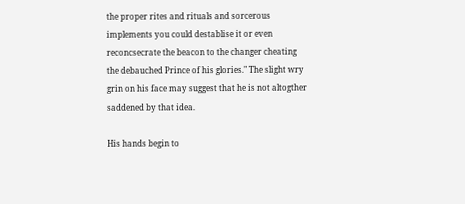the proper rites and rituals and sorcerous implements you could destablise it or even reconcsecrate the beacon to the changer cheating the debauched Prince of his glories." The slight wry grin on his face may suggest that he is not altogther saddened by that idea.

His hands begin to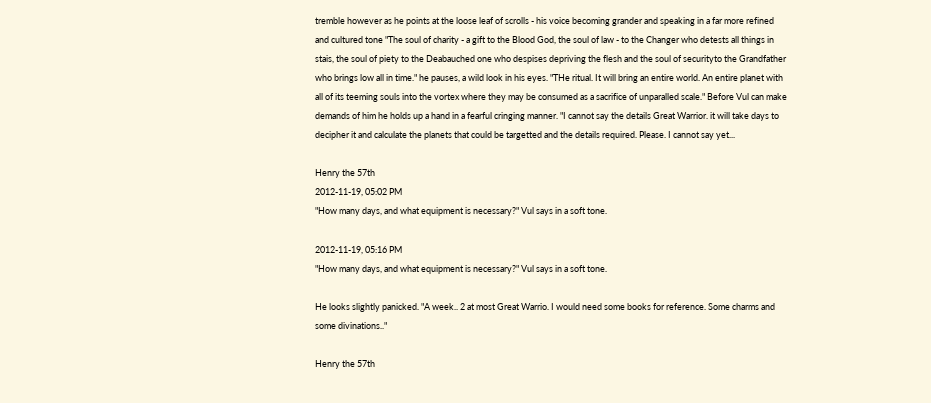tremble however as he points at the loose leaf of scrolls - his voice becoming grander and speaking in a far more refined and cultured tone "The soul of charity - a gift to the Blood God, the soul of law - to the Changer who detests all things in stais, the soul of piety to the Deabauched one who despises depriving the flesh and the soul of securityto the Grandfather who brings low all in time." he pauses, a wild look in his eyes. "THe ritual. It will bring an entire world. An entire planet with all of its teeming souls into the vortex where they may be consumed as a sacrifice of unparalled scale." Before Vul can make demands of him he holds up a hand in a fearful cringing manner. "I cannot say the details Great Warrior. it will take days to decipher it and calculate the planets that could be targetted and the details required. Please. I cannot say yet...

Henry the 57th
2012-11-19, 05:02 PM
"How many days, and what equipment is necessary?" Vul says in a soft tone.

2012-11-19, 05:16 PM
"How many days, and what equipment is necessary?" Vul says in a soft tone.

He looks slightly panicked. "A week.. 2 at most Great Warrio. I would need some books for reference. Some charms and some divinations.."

Henry the 57th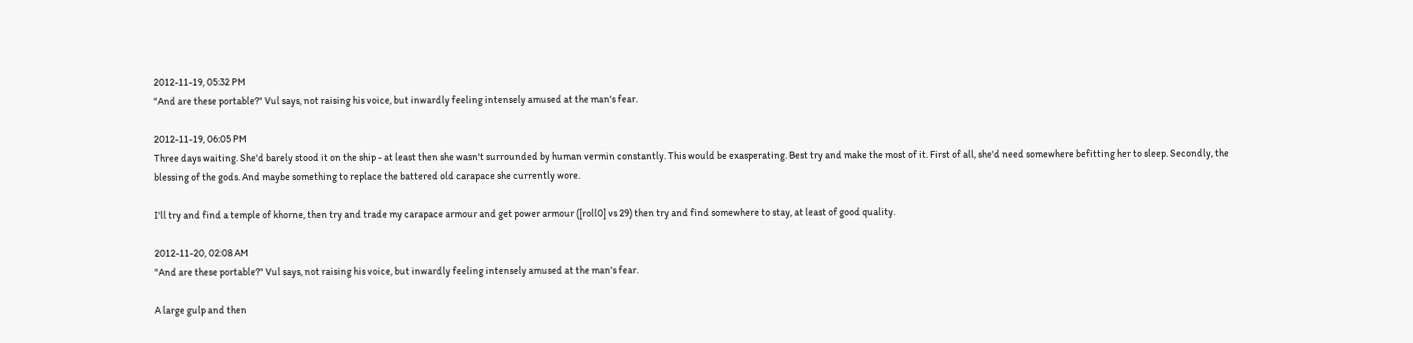2012-11-19, 05:32 PM
"And are these portable?" Vul says, not raising his voice, but inwardly feeling intensely amused at the man's fear.

2012-11-19, 06:05 PM
Three days waiting. She'd barely stood it on the ship - at least then she wasn't surrounded by human vermin constantly. This would be exasperating. Best try and make the most of it. First of all, she'd need somewhere befitting her to sleep. Secondly, the blessing of the gods. And maybe something to replace the battered old carapace she currently wore.

I'll try and find a temple of khorne, then try and trade my carapace armour and get power armour ([roll0] vs 29) then try and find somewhere to stay, at least of good quality.

2012-11-20, 02:08 AM
"And are these portable?" Vul says, not raising his voice, but inwardly feeling intensely amused at the man's fear.

A large gulp and then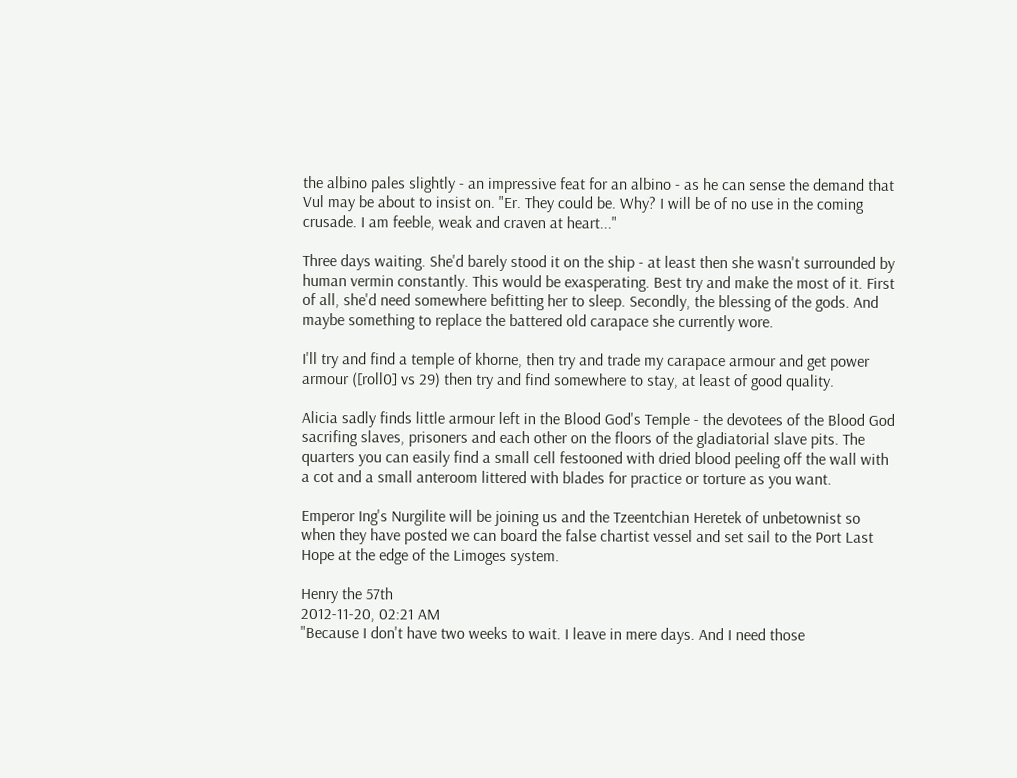the albino pales slightly - an impressive feat for an albino - as he can sense the demand that Vul may be about to insist on. "Er. They could be. Why? I will be of no use in the coming crusade. I am feeble, weak and craven at heart..."

Three days waiting. She'd barely stood it on the ship - at least then she wasn't surrounded by human vermin constantly. This would be exasperating. Best try and make the most of it. First of all, she'd need somewhere befitting her to sleep. Secondly, the blessing of the gods. And maybe something to replace the battered old carapace she currently wore.

I'll try and find a temple of khorne, then try and trade my carapace armour and get power armour ([roll0] vs 29) then try and find somewhere to stay, at least of good quality.

Alicia sadly finds little armour left in the Blood God's Temple - the devotees of the Blood God sacrifing slaves, prisoners and each other on the floors of the gladiatorial slave pits. The quarters you can easily find a small cell festooned with dried blood peeling off the wall with a cot and a small anteroom littered with blades for practice or torture as you want.

Emperor Ing's Nurgilite will be joining us and the Tzeentchian Heretek of unbetownist so when they have posted we can board the false chartist vessel and set sail to the Port Last Hope at the edge of the Limoges system.

Henry the 57th
2012-11-20, 02:21 AM
"Because I don't have two weeks to wait. I leave in mere days. And I need those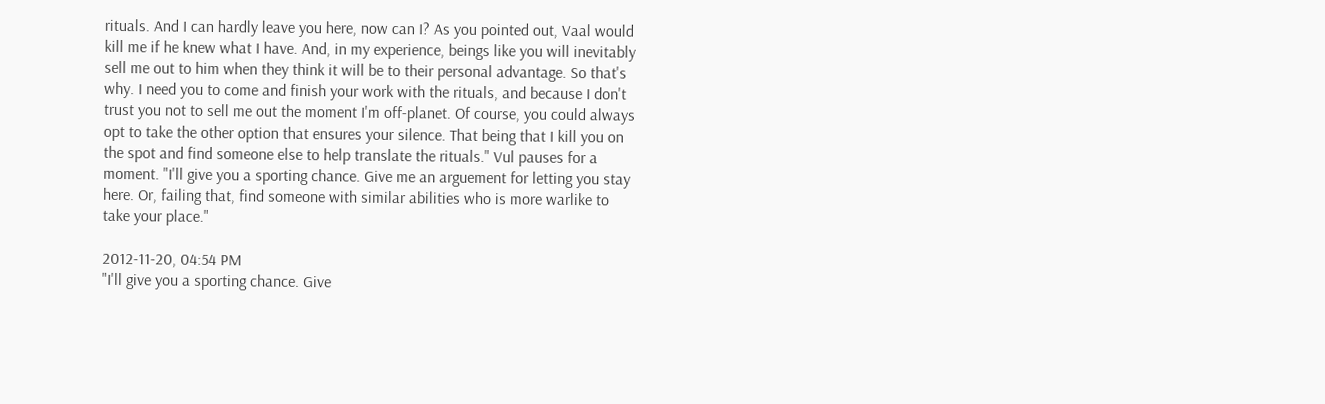rituals. And I can hardly leave you here, now can I? As you pointed out, Vaal would kill me if he knew what I have. And, in my experience, beings like you will inevitably sell me out to him when they think it will be to their personal advantage. So that's why. I need you to come and finish your work with the rituals, and because I don't trust you not to sell me out the moment I'm off-planet. Of course, you could always opt to take the other option that ensures your silence. That being that I kill you on the spot and find someone else to help translate the rituals." Vul pauses for a moment. "I'll give you a sporting chance. Give me an arguement for letting you stay here. Or, failing that, find someone with similar abilities who is more warlike to take your place."

2012-11-20, 04:54 PM
"I'll give you a sporting chance. Give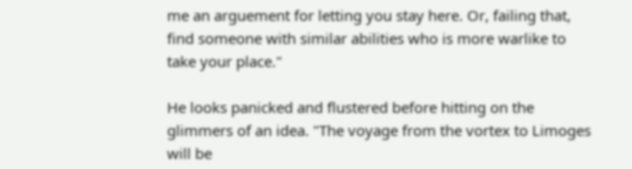me an arguement for letting you stay here. Or, failing that, find someone with similar abilities who is more warlike to take your place."

He looks panicked and flustered before hitting on the glimmers of an idea. "The voyage from the vortex to Limoges will be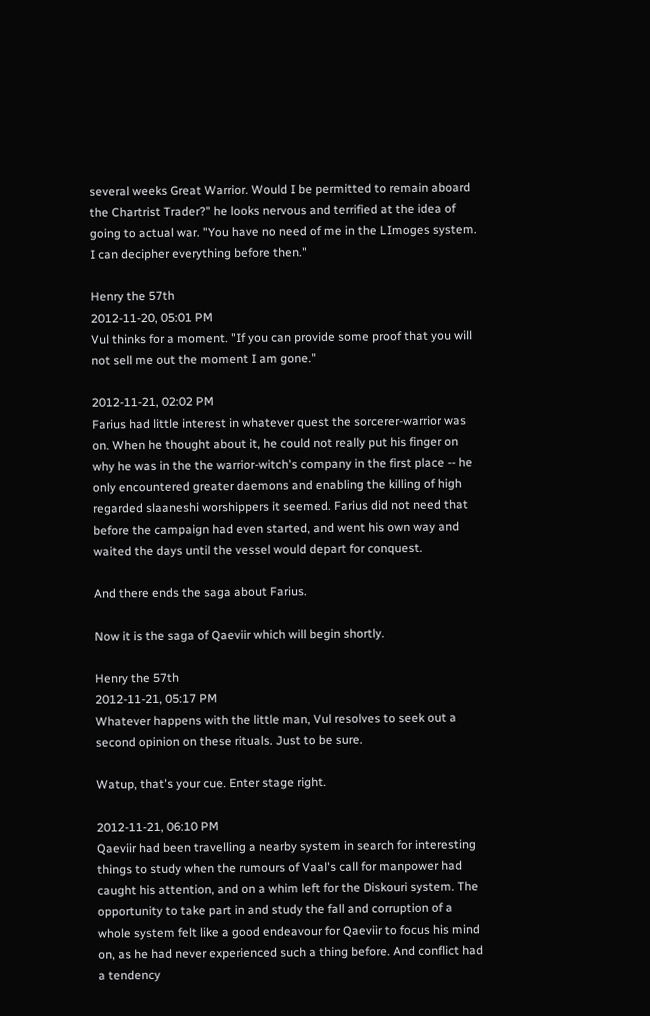several weeks Great Warrior. Would I be permitted to remain aboard the Chartrist Trader?" he looks nervous and terrified at the idea of going to actual war. "You have no need of me in the LImoges system. I can decipher everything before then."

Henry the 57th
2012-11-20, 05:01 PM
Vul thinks for a moment. "If you can provide some proof that you will not sell me out the moment I am gone."

2012-11-21, 02:02 PM
Farius had little interest in whatever quest the sorcerer-warrior was on. When he thought about it, he could not really put his finger on why he was in the the warrior-witch's company in the first place -- he only encountered greater daemons and enabling the killing of high regarded slaaneshi worshippers it seemed. Farius did not need that before the campaign had even started, and went his own way and waited the days until the vessel would depart for conquest.

And there ends the saga about Farius.

Now it is the saga of Qaeviir which will begin shortly.

Henry the 57th
2012-11-21, 05:17 PM
Whatever happens with the little man, Vul resolves to seek out a second opinion on these rituals. Just to be sure.

Watup, that's your cue. Enter stage right.

2012-11-21, 06:10 PM
Qaeviir had been travelling a nearby system in search for interesting things to study when the rumours of Vaal's call for manpower had caught his attention, and on a whim left for the Diskouri system. The opportunity to take part in and study the fall and corruption of a whole system felt like a good endeavour for Qaeviir to focus his mind on, as he had never experienced such a thing before. And conflict had a tendency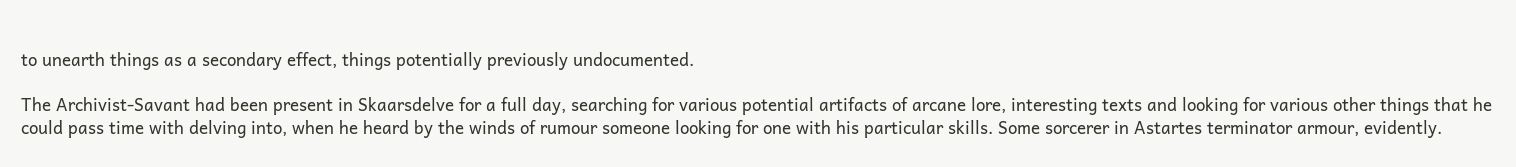to unearth things as a secondary effect, things potentially previously undocumented.

The Archivist-Savant had been present in Skaarsdelve for a full day, searching for various potential artifacts of arcane lore, interesting texts and looking for various other things that he could pass time with delving into, when he heard by the winds of rumour someone looking for one with his particular skills. Some sorcerer in Astartes terminator armour, evidently.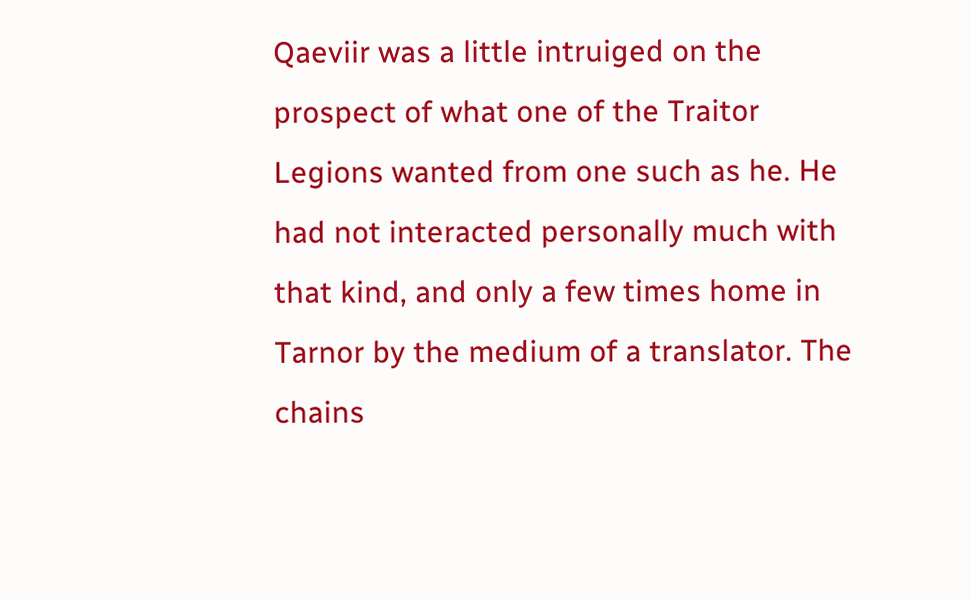Qaeviir was a little intruiged on the prospect of what one of the Traitor Legions wanted from one such as he. He had not interacted personally much with that kind, and only a few times home in Tarnor by the medium of a translator. The chains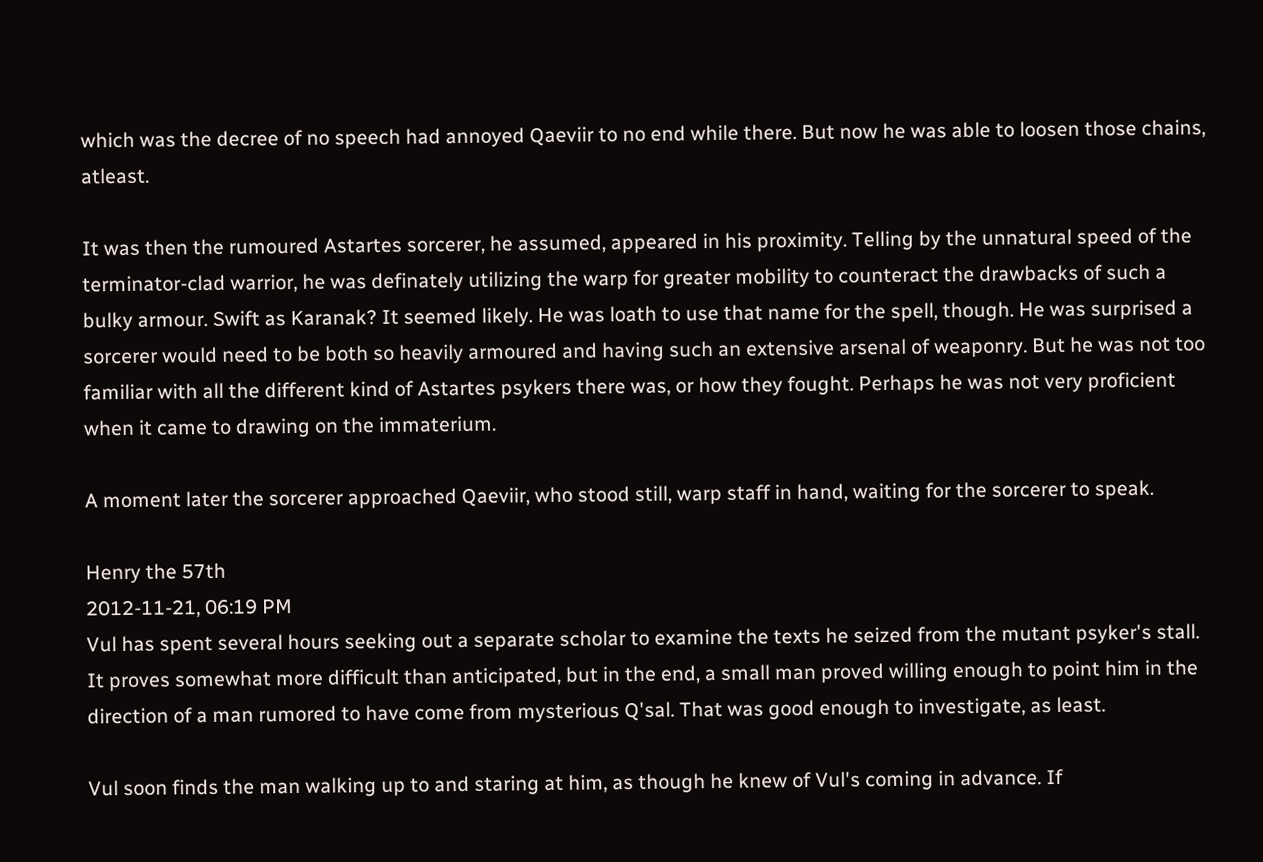which was the decree of no speech had annoyed Qaeviir to no end while there. But now he was able to loosen those chains, atleast.

It was then the rumoured Astartes sorcerer, he assumed, appeared in his proximity. Telling by the unnatural speed of the terminator-clad warrior, he was definately utilizing the warp for greater mobility to counteract the drawbacks of such a bulky armour. Swift as Karanak? It seemed likely. He was loath to use that name for the spell, though. He was surprised a sorcerer would need to be both so heavily armoured and having such an extensive arsenal of weaponry. But he was not too familiar with all the different kind of Astartes psykers there was, or how they fought. Perhaps he was not very proficient when it came to drawing on the immaterium.

A moment later the sorcerer approached Qaeviir, who stood still, warp staff in hand, waiting for the sorcerer to speak.

Henry the 57th
2012-11-21, 06:19 PM
Vul has spent several hours seeking out a separate scholar to examine the texts he seized from the mutant psyker's stall. It proves somewhat more difficult than anticipated, but in the end, a small man proved willing enough to point him in the direction of a man rumored to have come from mysterious Q'sal. That was good enough to investigate, as least.

Vul soon finds the man walking up to and staring at him, as though he knew of Vul's coming in advance. If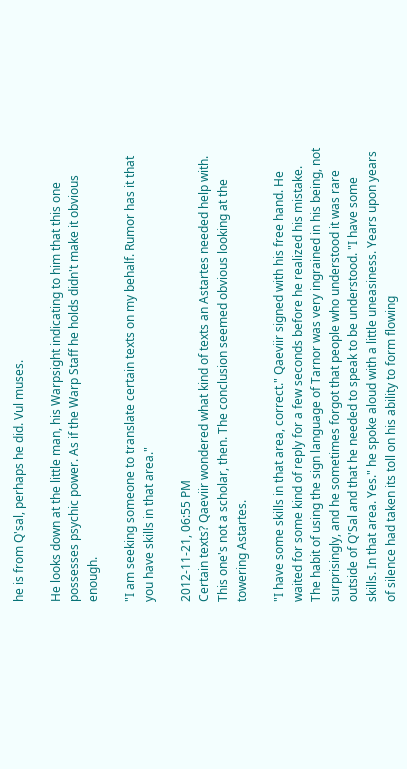he is from Q'sal, perhaps he did. Vul muses.

He looks down at the little man, his Warpsight indicating to him that this one possesses psychic power. As if the Warp Staff he holds didn't make it obvious enough.

"I am seeking someone to translate certain texts on my behalf. Rumor has it that you have skills in that area."

2012-11-21, 06:55 PM
Certain texts? Qaeviir wondered what kind of texts an Astartes needed help with. This one's not a scholar, then. The conclusion seemed obvious looking at the towering Astartes.

"I have some skills in that area, correct." Qaeviir signed with his free hand. He waited for some kind of reply for a few seconds before he realized his mistake. The habit of using the sign language of Tarnor was very ingrained in his being, not surprisingly, and he sometimes forgot that people who understood it was rare outside of Q'Sal and that he needed to speak to be understood. "I have some skills. In that area. Yes." he spoke aloud with a little uneasiness. Years upon years of silence had taken its toll on his ability to form flowing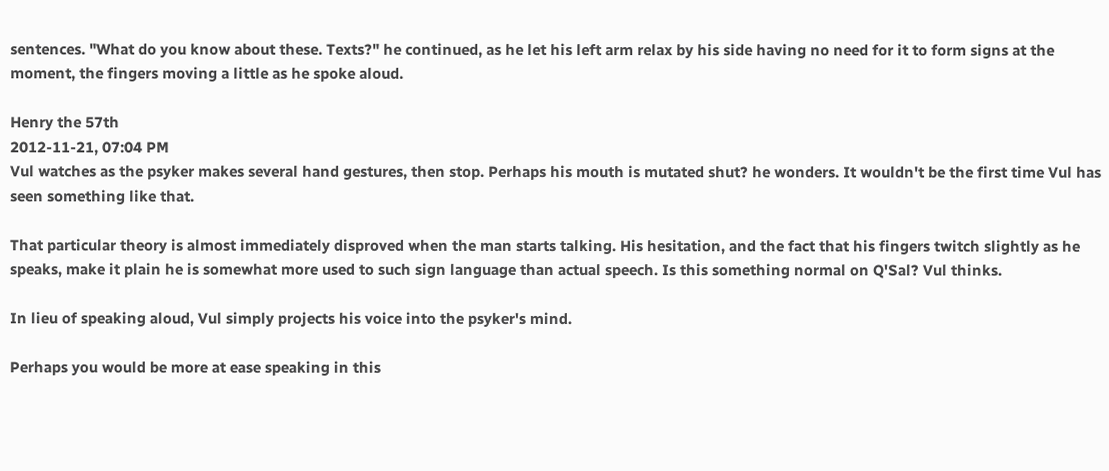sentences. "What do you know about these. Texts?" he continued, as he let his left arm relax by his side having no need for it to form signs at the moment, the fingers moving a little as he spoke aloud.

Henry the 57th
2012-11-21, 07:04 PM
Vul watches as the psyker makes several hand gestures, then stop. Perhaps his mouth is mutated shut? he wonders. It wouldn't be the first time Vul has seen something like that.

That particular theory is almost immediately disproved when the man starts talking. His hesitation, and the fact that his fingers twitch slightly as he speaks, make it plain he is somewhat more used to such sign language than actual speech. Is this something normal on Q'Sal? Vul thinks.

In lieu of speaking aloud, Vul simply projects his voice into the psyker's mind.

Perhaps you would be more at ease speaking in this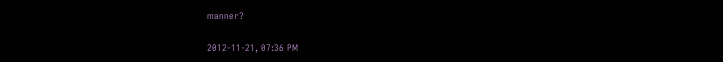manner?

2012-11-21, 07:36 PM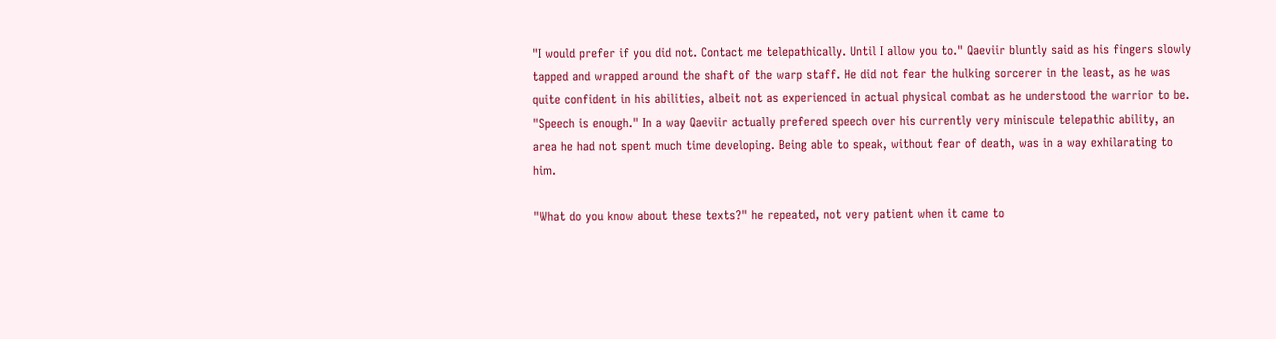"I would prefer if you did not. Contact me telepathically. Until I allow you to." Qaeviir bluntly said as his fingers slowly tapped and wrapped around the shaft of the warp staff. He did not fear the hulking sorcerer in the least, as he was quite confident in his abilities, albeit not as experienced in actual physical combat as he understood the warrior to be. "Speech is enough." In a way Qaeviir actually prefered speech over his currently very miniscule telepathic ability, an area he had not spent much time developing. Being able to speak, without fear of death, was in a way exhilarating to him.

"What do you know about these texts?" he repeated, not very patient when it came to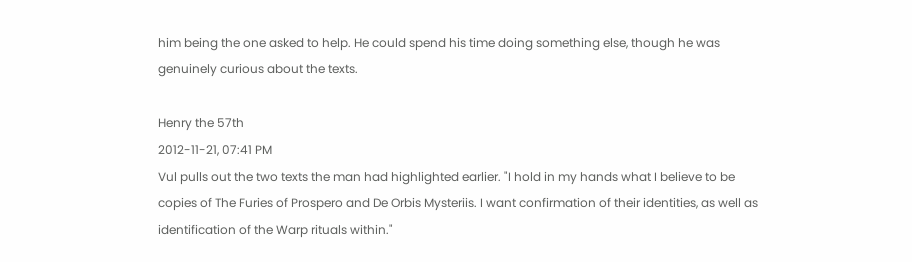him being the one asked to help. He could spend his time doing something else, though he was genuinely curious about the texts.

Henry the 57th
2012-11-21, 07:41 PM
Vul pulls out the two texts the man had highlighted earlier. "I hold in my hands what I believe to be copies of The Furies of Prospero and De Orbis Mysteriis. I want confirmation of their identities, as well as identification of the Warp rituals within."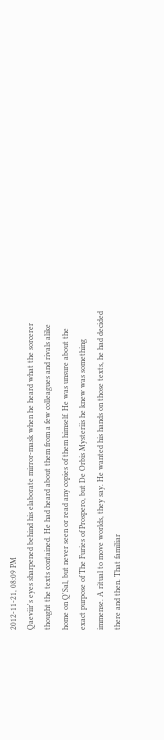2012-11-21, 08:09 PM
Qaeviir's eyes sharpened behind his elaborate mirror-mask when he heard what the sorcerer thought the texts contained. He had heard about them from a few colleagues and rivals alike home on Q'Sal, but never seen or read any copies of them himself. He was unsure about the exact purpose of The Furies of Prospero, but De Orbis Mysteriis he knew was something immense. A ritual to move worlds, they say. He wanted his hands on those texts, he had decided there and then. That familiar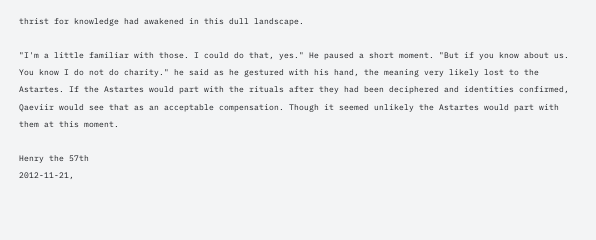thrist for knowledge had awakened in this dull landscape.

"I'm a little familiar with those. I could do that, yes." He paused a short moment. "But if you know about us. You know I do not do charity." he said as he gestured with his hand, the meaning very likely lost to the Astartes. If the Astartes would part with the rituals after they had been deciphered and identities confirmed, Qaeviir would see that as an acceptable compensation. Though it seemed unlikely the Astartes would part with them at this moment.

Henry the 57th
2012-11-21,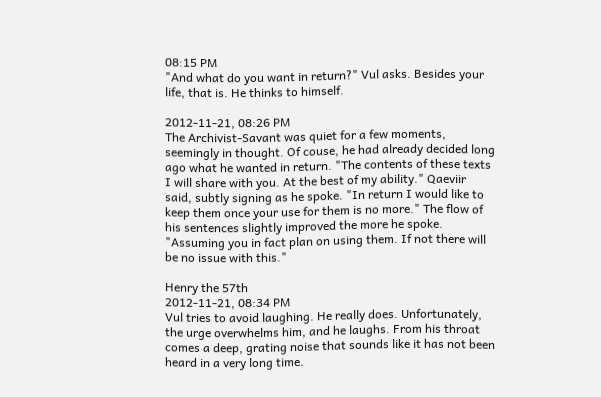08:15 PM
"And what do you want in return?" Vul asks. Besides your life, that is. He thinks to himself.

2012-11-21, 08:26 PM
The Archivist-Savant was quiet for a few moments, seemingly in thought. Of couse, he had already decided long ago what he wanted in return. "The contents of these texts I will share with you. At the best of my ability." Qaeviir said, subtly signing as he spoke. "In return I would like to keep them once your use for them is no more." The flow of his sentences slightly improved the more he spoke. "Assuming you in fact plan on using them. If not there will be no issue with this."

Henry the 57th
2012-11-21, 08:34 PM
Vul tries to avoid laughing. He really does. Unfortunately, the urge overwhelms him, and he laughs. From his throat comes a deep, grating noise that sounds like it has not been heard in a very long time.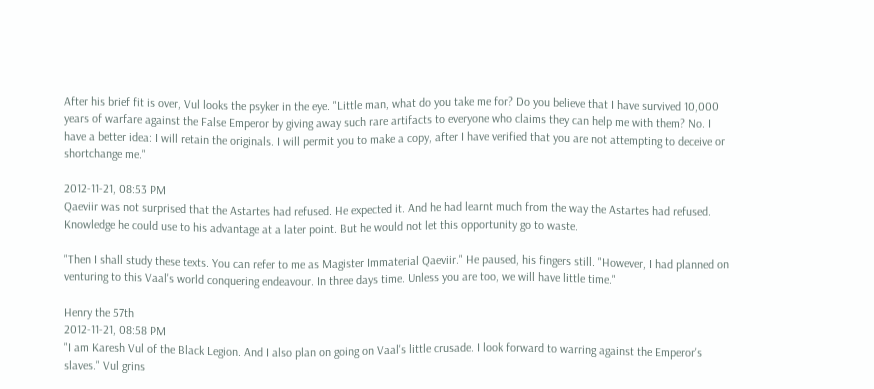After his brief fit is over, Vul looks the psyker in the eye. "Little man, what do you take me for? Do you believe that I have survived 10,000 years of warfare against the False Emperor by giving away such rare artifacts to everyone who claims they can help me with them? No. I have a better idea: I will retain the originals. I will permit you to make a copy, after I have verified that you are not attempting to deceive or shortchange me."

2012-11-21, 08:53 PM
Qaeviir was not surprised that the Astartes had refused. He expected it. And he had learnt much from the way the Astartes had refused. Knowledge he could use to his advantage at a later point. But he would not let this opportunity go to waste.

"Then I shall study these texts. You can refer to me as Magister Immaterial Qaeviir." He paused, his fingers still. "However, I had planned on venturing to this Vaal's world conquering endeavour. In three days time. Unless you are too, we will have little time."

Henry the 57th
2012-11-21, 08:58 PM
"I am Karesh Vul of the Black Legion. And I also plan on going on Vaal's little crusade. I look forward to warring against the Emperor's slaves." Vul grins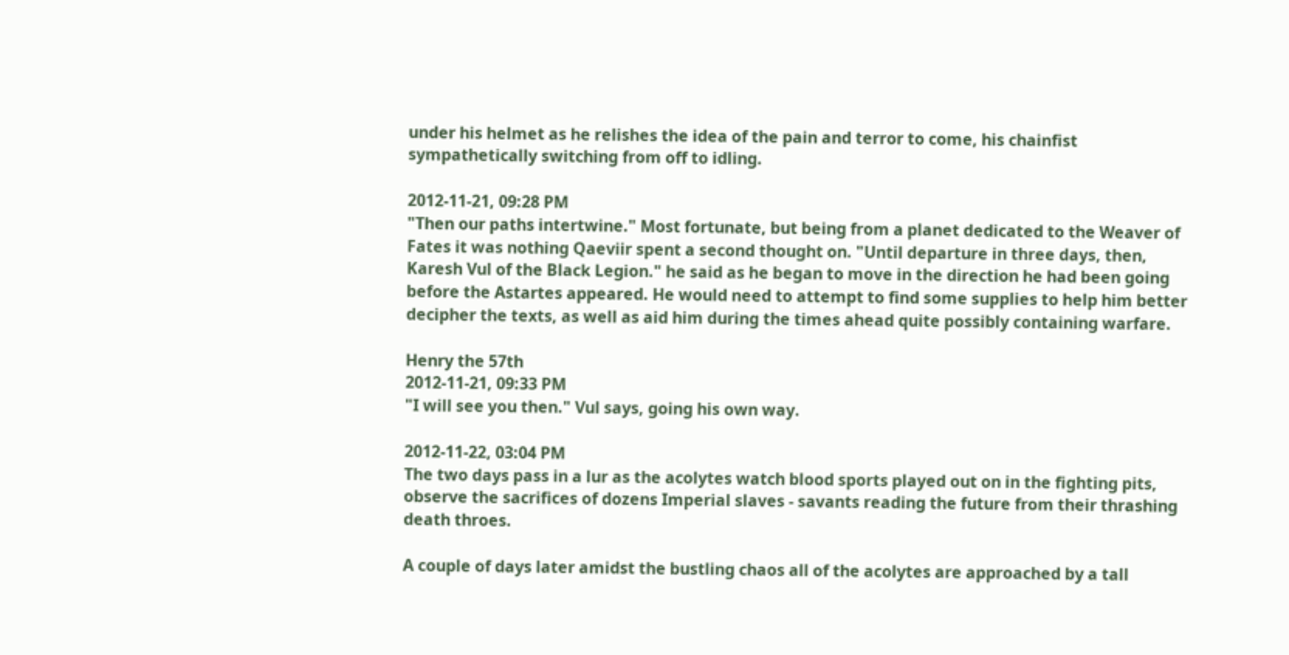under his helmet as he relishes the idea of the pain and terror to come, his chainfist sympathetically switching from off to idling.

2012-11-21, 09:28 PM
"Then our paths intertwine." Most fortunate, but being from a planet dedicated to the Weaver of Fates it was nothing Qaeviir spent a second thought on. "Until departure in three days, then, Karesh Vul of the Black Legion." he said as he began to move in the direction he had been going before the Astartes appeared. He would need to attempt to find some supplies to help him better decipher the texts, as well as aid him during the times ahead quite possibly containing warfare.

Henry the 57th
2012-11-21, 09:33 PM
"I will see you then." Vul says, going his own way.

2012-11-22, 03:04 PM
The two days pass in a lur as the acolytes watch blood sports played out on in the fighting pits, observe the sacrifices of dozens Imperial slaves - savants reading the future from their thrashing death throes.

A couple of days later amidst the bustling chaos all of the acolytes are approached by a tall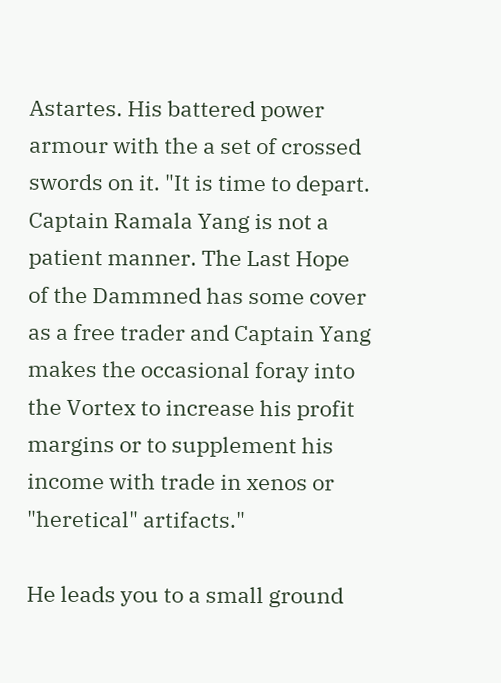Astartes. His battered power armour with the a set of crossed swords on it. "It is time to depart. Captain Ramala Yang is not a patient manner. The Last Hope of the Dammned has some cover as a free trader and Captain Yang makes the occasional foray into the Vortex to increase his profit margins or to supplement his income with trade in xenos or "heretical" artifacts."

He leads you to a small ground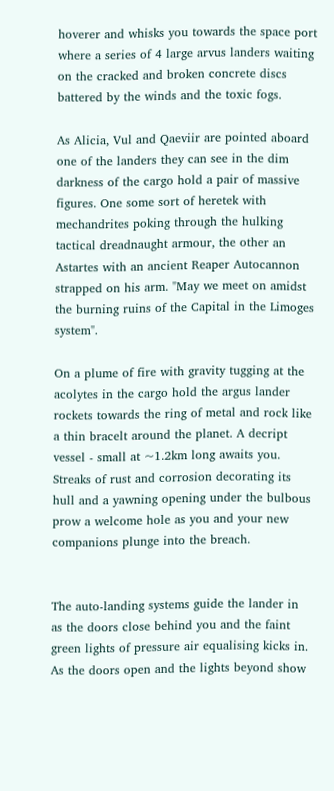hoverer and whisks you towards the space port where a series of 4 large arvus landers waiting on the cracked and broken concrete discs battered by the winds and the toxic fogs.

As Alicia, Vul and Qaeviir are pointed aboard one of the landers they can see in the dim darkness of the cargo hold a pair of massive figures. One some sort of heretek with mechandrites poking through the hulking tactical dreadnaught armour, the other an Astartes with an ancient Reaper Autocannon strapped on his arm. "May we meet on amidst the burning ruins of the Capital in the Limoges system".

On a plume of fire with gravity tugging at the acolytes in the cargo hold the argus lander rockets towards the ring of metal and rock like a thin bracelt around the planet. A decript vessel - small at ~1.2km long awaits you. Streaks of rust and corrosion decorating its hull and a yawning opening under the bulbous prow a welcome hole as you and your new companions plunge into the breach.


The auto-landing systems guide the lander in as the doors close behind you and the faint green lights of pressure air equalising kicks in. As the doors open and the lights beyond show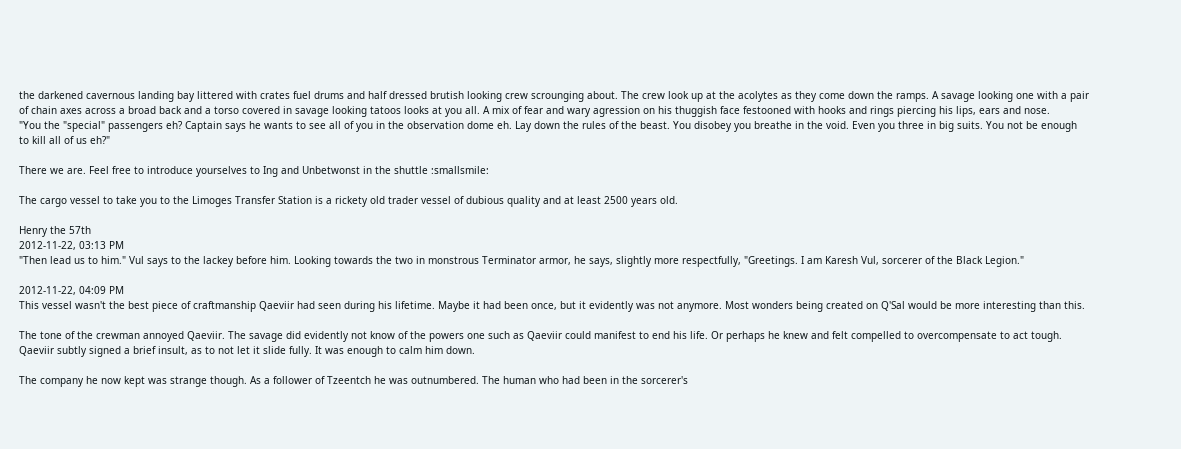the darkened cavernous landing bay littered with crates fuel drums and half dressed brutish looking crew scrounging about. The crew look up at the acolytes as they come down the ramps. A savage looking one with a pair of chain axes across a broad back and a torso covered in savage looking tatoos looks at you all. A mix of fear and wary agression on his thuggish face festooned with hooks and rings piercing his lips, ears and nose.
"You the "special" passengers eh? Captain says he wants to see all of you in the observation dome eh. Lay down the rules of the beast. You disobey you breathe in the void. Even you three in big suits. You not be enough to kill all of us eh?"

There we are. Feel free to introduce yourselves to Ing and Unbetwonst in the shuttle :smallsmile:

The cargo vessel to take you to the Limoges Transfer Station is a rickety old trader vessel of dubious quality and at least 2500 years old.

Henry the 57th
2012-11-22, 03:13 PM
"Then lead us to him." Vul says to the lackey before him. Looking towards the two in monstrous Terminator armor, he says, slightly more respectfully, "Greetings. I am Karesh Vul, sorcerer of the Black Legion."

2012-11-22, 04:09 PM
This vessel wasn't the best piece of craftmanship Qaeviir had seen during his lifetime. Maybe it had been once, but it evidently was not anymore. Most wonders being created on Q'Sal would be more interesting than this.

The tone of the crewman annoyed Qaeviir. The savage did evidently not know of the powers one such as Qaeviir could manifest to end his life. Or perhaps he knew and felt compelled to overcompensate to act tough. Qaeviir subtly signed a brief insult, as to not let it slide fully. It was enough to calm him down.

The company he now kept was strange though. As a follower of Tzeentch he was outnumbered. The human who had been in the sorcerer's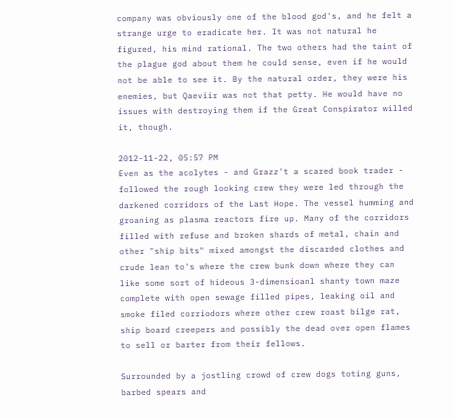company was obviously one of the blood god's, and he felt a strange urge to eradicate her. It was not natural he figured, his mind rational. The two others had the taint of the plague god about them he could sense, even if he would not be able to see it. By the natural order, they were his enemies, but Qaeviir was not that petty. He would have no issues with destroying them if the Great Conspirator willed it, though.

2012-11-22, 05:57 PM
Even as the acolytes - and Grazz't a scared book trader - followed the rough looking crew they were led through the darkened corridors of the Last Hope. The vessel humming and groaning as plasma reactors fire up. Many of the corridors filled with refuse and broken shards of metal, chain and other "ship bits" mixed amongst the discarded clothes and crude lean to's where the crew bunk down where they can like some sort of hideous 3-dimensioanl shanty town maze complete with open sewage filled pipes, leaking oil and smoke filed corriodors where other crew roast bilge rat, ship board creepers and possibly the dead over open flames to sell or barter from their fellows.

Surrounded by a jostling crowd of crew dogs toting guns, barbed spears and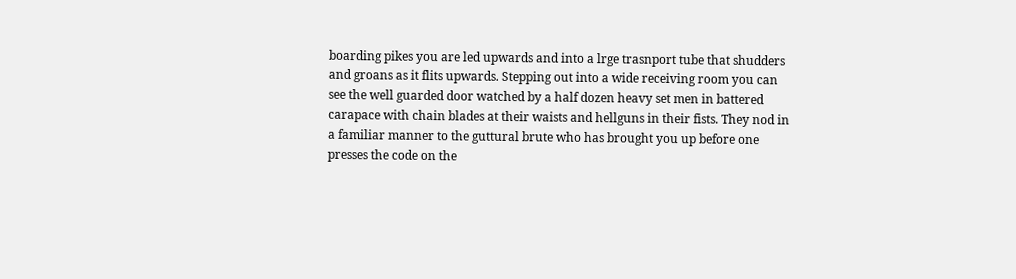boarding pikes you are led upwards and into a lrge trasnport tube that shudders and groans as it flits upwards. Stepping out into a wide receiving room you can see the well guarded door watched by a half dozen heavy set men in battered carapace with chain blades at their waists and hellguns in their fists. They nod in a familiar manner to the guttural brute who has brought you up before one presses the code on the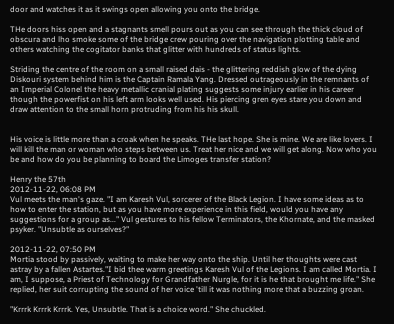door and watches it as it swings open allowing you onto the bridge.

THe doors hiss open and a stagnants smell pours out as you can see through the thick cloud of obscura and lho smoke some of the bridge crew pouring over the navigation plotting table and others watching the cogitator banks that glitter with hundreds of status lights.

Striding the centre of the room on a small raised dais - the glittering reddish glow of the dying Diskouri system behind him is the Captain Ramala Yang. Dressed outrageously in the remnants of an Imperial Colonel the heavy metallic cranial plating suggests some injury earlier in his career though the powerfist on his left arm looks well used. His piercing gren eyes stare you down and draw attention to the small horn protruding from his his skull.


His voice is little more than a croak when he speaks. THe last hope. She is mine. We are like lovers. I will kill the man or woman who steps between us. Treat her nice and we will get along. Now who you be and how do you be planning to board the Limoges transfer station?

Henry the 57th
2012-11-22, 06:08 PM
Vul meets the man's gaze. "I am Karesh Vul, sorcerer of the Black Legion. I have some ideas as to how to enter the station, but as you have more experience in this field, would you have any suggestions for a group as..." Vul gestures to his fellow Terminators, the Khornate, and the masked psyker. "Unsubtle as ourselves?"

2012-11-22, 07:50 PM
Mortia stood by passively, waiting to make her way onto the ship. Until her thoughts were cast astray by a fallen Astartes."I bid thee warm greetings Karesh Vul of the Legions. I am called Mortia. I am, I suppose, a Priest of Technology for Grandfather Nurgle, for it is he that brought me life." She replied, her suit corrupting the sound of her voice 'till it was nothing more that a buzzing groan.

"Krrrk Krrrk Krrrk. Yes, Unsubtle. That is a choice word." She chuckled.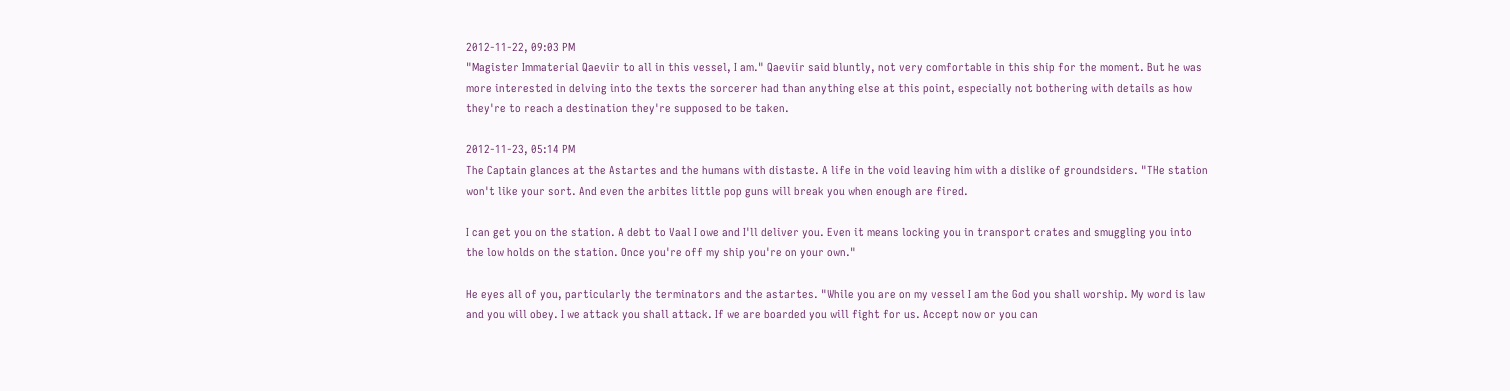2012-11-22, 09:03 PM
"Magister Immaterial Qaeviir to all in this vessel, I am." Qaeviir said bluntly, not very comfortable in this ship for the moment. But he was more interested in delving into the texts the sorcerer had than anything else at this point, especially not bothering with details as how they're to reach a destination they're supposed to be taken.

2012-11-23, 05:14 PM
The Captain glances at the Astartes and the humans with distaste. A life in the void leaving him with a dislike of groundsiders. "THe station won't like your sort. And even the arbites little pop guns will break you when enough are fired.

I can get you on the station. A debt to Vaal I owe and I'll deliver you. Even it means locking you in transport crates and smuggling you into the low holds on the station. Once you're off my ship you're on your own."

He eyes all of you, particularly the terminators and the astartes. "While you are on my vessel I am the God you shall worship. My word is law and you will obey. I we attack you shall attack. If we are boarded you will fight for us. Accept now or you can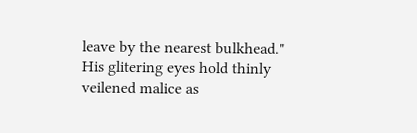leave by the nearest bulkhead." His glitering eyes hold thinly veilened malice as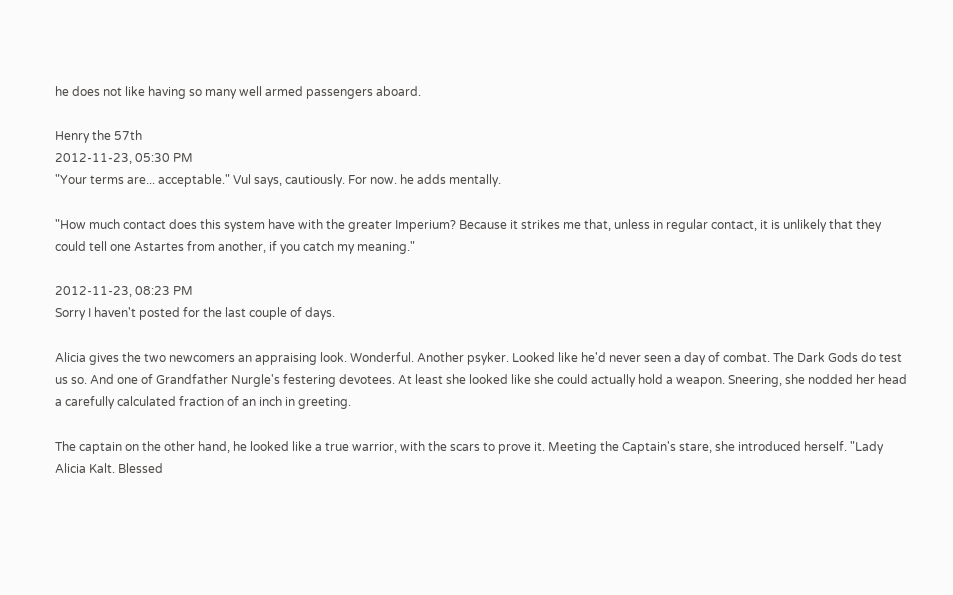he does not like having so many well armed passengers aboard.

Henry the 57th
2012-11-23, 05:30 PM
"Your terms are... acceptable." Vul says, cautiously. For now. he adds mentally.

"How much contact does this system have with the greater Imperium? Because it strikes me that, unless in regular contact, it is unlikely that they could tell one Astartes from another, if you catch my meaning."

2012-11-23, 08:23 PM
Sorry I haven't posted for the last couple of days.

Alicia gives the two newcomers an appraising look. Wonderful. Another psyker. Looked like he'd never seen a day of combat. The Dark Gods do test us so. And one of Grandfather Nurgle's festering devotees. At least she looked like she could actually hold a weapon. Sneering, she nodded her head a carefully calculated fraction of an inch in greeting.

The captain on the other hand, he looked like a true warrior, with the scars to prove it. Meeting the Captain's stare, she introduced herself. "Lady Alicia Kalt. Blessed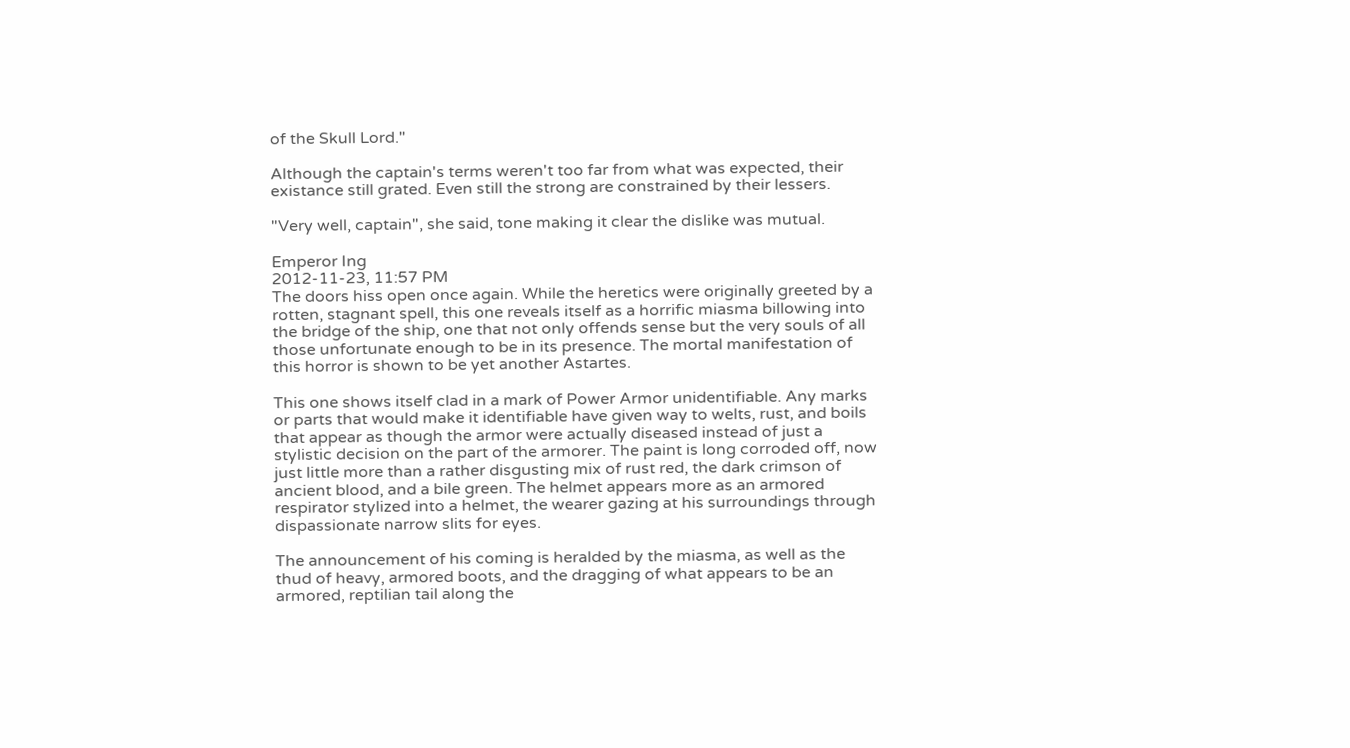of the Skull Lord."

Although the captain's terms weren't too far from what was expected, their existance still grated. Even still the strong are constrained by their lessers.

"Very well, captain", she said, tone making it clear the dislike was mutual.

Emperor Ing
2012-11-23, 11:57 PM
The doors hiss open once again. While the heretics were originally greeted by a rotten, stagnant spell, this one reveals itself as a horrific miasma billowing into the bridge of the ship, one that not only offends sense but the very souls of all those unfortunate enough to be in its presence. The mortal manifestation of this horror is shown to be yet another Astartes.

This one shows itself clad in a mark of Power Armor unidentifiable. Any marks or parts that would make it identifiable have given way to welts, rust, and boils that appear as though the armor were actually diseased instead of just a stylistic decision on the part of the armorer. The paint is long corroded off, now just little more than a rather disgusting mix of rust red, the dark crimson of ancient blood, and a bile green. The helmet appears more as an armored respirator stylized into a helmet, the wearer gazing at his surroundings through dispassionate narrow slits for eyes.

The announcement of his coming is heralded by the miasma, as well as the thud of heavy, armored boots, and the dragging of what appears to be an armored, reptilian tail along the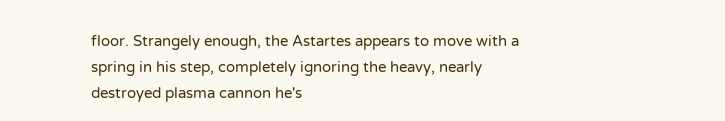floor. Strangely enough, the Astartes appears to move with a spring in his step, completely ignoring the heavy, nearly destroyed plasma cannon he's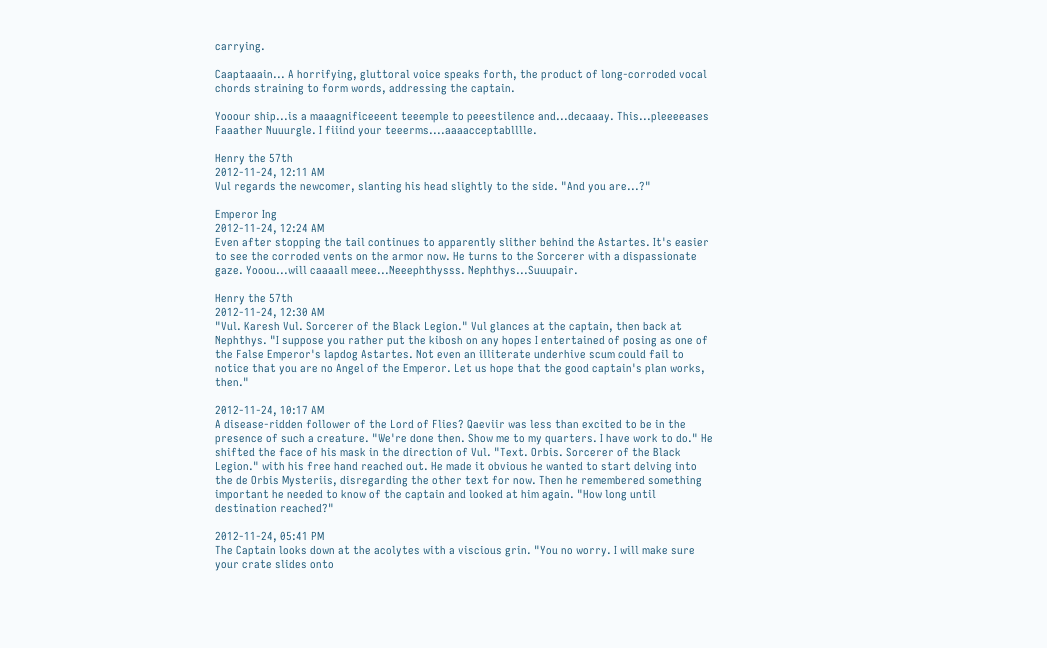carrying.

Caaptaaain... A horrifying, gluttoral voice speaks forth, the product of long-corroded vocal chords straining to form words, addressing the captain.

Yooour ship...is a maaagnificeeent teeemple to peeestilence and...decaaay. This...pleeeeases Faaather Nuuurgle. I fiiind your teeerms....aaaacceptablllle.

Henry the 57th
2012-11-24, 12:11 AM
Vul regards the newcomer, slanting his head slightly to the side. "And you are...?"

Emperor Ing
2012-11-24, 12:24 AM
Even after stopping the tail continues to apparently slither behind the Astartes. It's easier to see the corroded vents on the armor now. He turns to the Sorcerer with a dispassionate gaze. Yooou...will caaaall meee...Neeephthysss. Nephthys...Suuupair.

Henry the 57th
2012-11-24, 12:30 AM
"Vul. Karesh Vul. Sorcerer of the Black Legion." Vul glances at the captain, then back at Nephthys. "I suppose you rather put the kibosh on any hopes I entertained of posing as one of the False Emperor's lapdog Astartes. Not even an illiterate underhive scum could fail to notice that you are no Angel of the Emperor. Let us hope that the good captain's plan works, then."

2012-11-24, 10:17 AM
A disease-ridden follower of the Lord of Flies? Qaeviir was less than excited to be in the presence of such a creature. "We're done then. Show me to my quarters. I have work to do." He shifted the face of his mask in the direction of Vul. "Text. Orbis. Sorcerer of the Black Legion." with his free hand reached out. He made it obvious he wanted to start delving into the de Orbis Mysteriis, disregarding the other text for now. Then he remembered something important he needed to know of the captain and looked at him again. "How long until destination reached?"

2012-11-24, 05:41 PM
The Captain looks down at the acolytes with a viscious grin. "You no worry. I will make sure your crate slides onto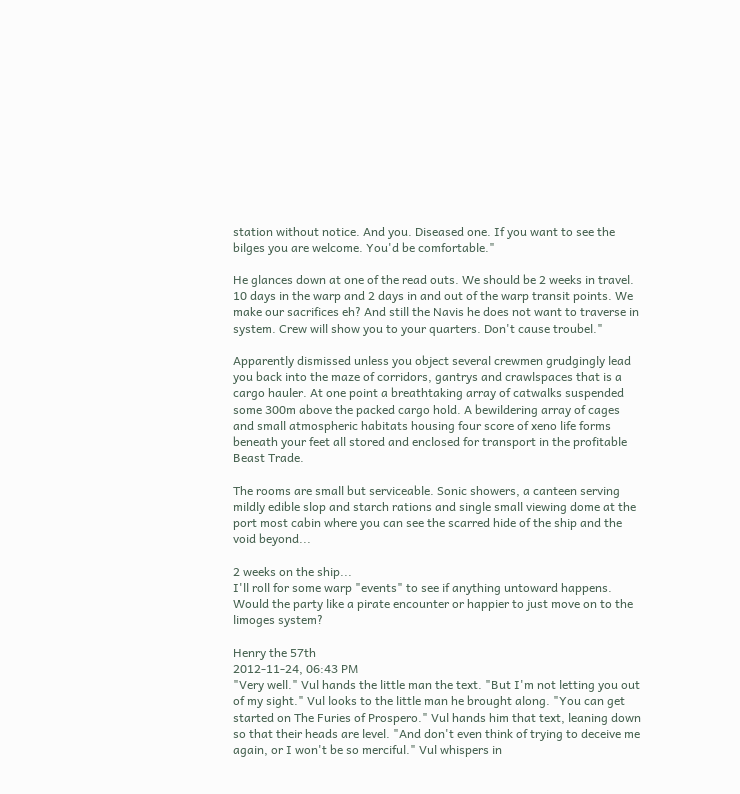station without notice. And you. Diseased one. If you want to see the bilges you are welcome. You'd be comfortable."

He glances down at one of the read outs. We should be 2 weeks in travel. 10 days in the warp and 2 days in and out of the warp transit points. We make our sacrifices eh? And still the Navis he does not want to traverse in system. Crew will show you to your quarters. Don't cause troubel."

Apparently dismissed unless you object several crewmen grudgingly lead you back into the maze of corridors, gantrys and crawlspaces that is a cargo hauler. At one point a breathtaking array of catwalks suspended some 300m above the packed cargo hold. A bewildering array of cages and small atmospheric habitats housing four score of xeno life forms beneath your feet all stored and enclosed for transport in the profitable Beast Trade.

The rooms are small but serviceable. Sonic showers, a canteen serving mildly edible slop and starch rations and single small viewing dome at the port most cabin where you can see the scarred hide of the ship and the void beyond...

2 weeks on the ship...
I'll roll for some warp "events" to see if anything untoward happens.
Would the party like a pirate encounter or happier to just move on to the limoges system?

Henry the 57th
2012-11-24, 06:43 PM
"Very well." Vul hands the little man the text. "But I'm not letting you out of my sight." Vul looks to the little man he brought along. "You can get started on The Furies of Prospero." Vul hands him that text, leaning down so that their heads are level. "And don't even think of trying to deceive me again, or I won't be so merciful." Vul whispers in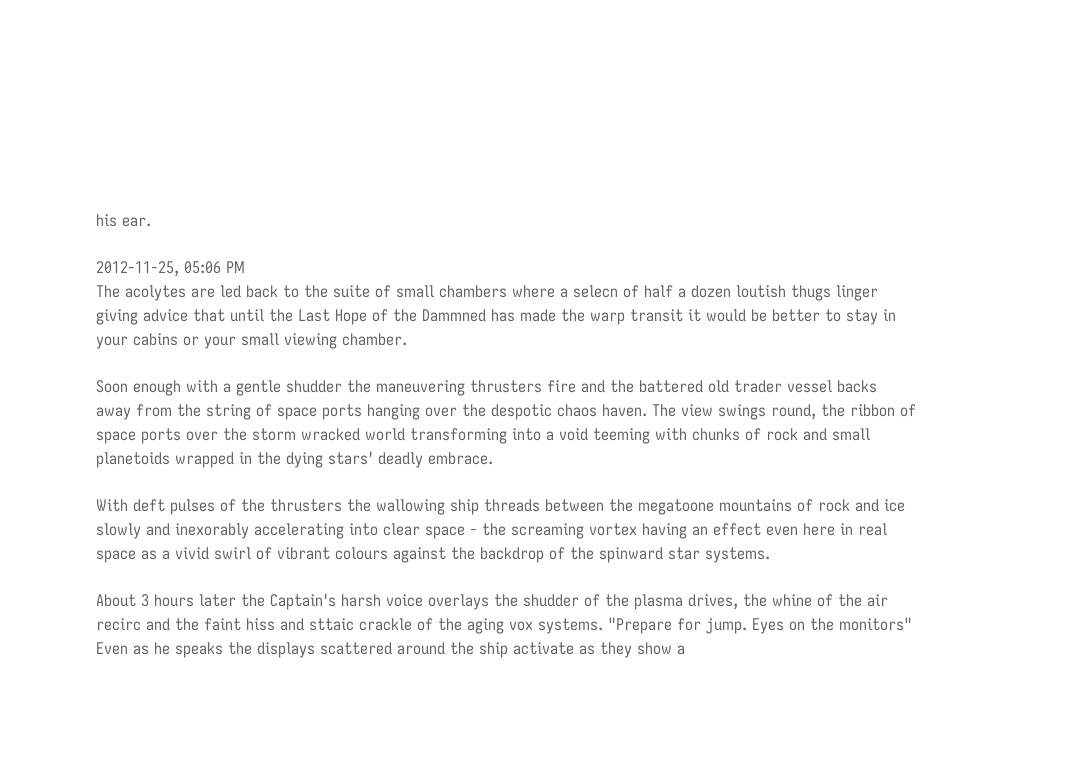his ear.

2012-11-25, 05:06 PM
The acolytes are led back to the suite of small chambers where a selecn of half a dozen loutish thugs linger giving advice that until the Last Hope of the Dammned has made the warp transit it would be better to stay in your cabins or your small viewing chamber.

Soon enough with a gentle shudder the maneuvering thrusters fire and the battered old trader vessel backs away from the string of space ports hanging over the despotic chaos haven. The view swings round, the ribbon of space ports over the storm wracked world transforming into a void teeming with chunks of rock and small planetoids wrapped in the dying stars' deadly embrace.

With deft pulses of the thrusters the wallowing ship threads between the megatoone mountains of rock and ice slowly and inexorably accelerating into clear space - the screaming vortex having an effect even here in real space as a vivid swirl of vibrant colours against the backdrop of the spinward star systems.

About 3 hours later the Captain's harsh voice overlays the shudder of the plasma drives, the whine of the air recirc and the faint hiss and sttaic crackle of the aging vox systems. "Prepare for jump. Eyes on the monitors" Even as he speaks the displays scattered around the ship activate as they show a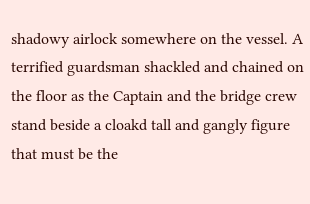shadowy airlock somewhere on the vessel. A terrified guardsman shackled and chained on the floor as the Captain and the bridge crew stand beside a cloakd tall and gangly figure that must be the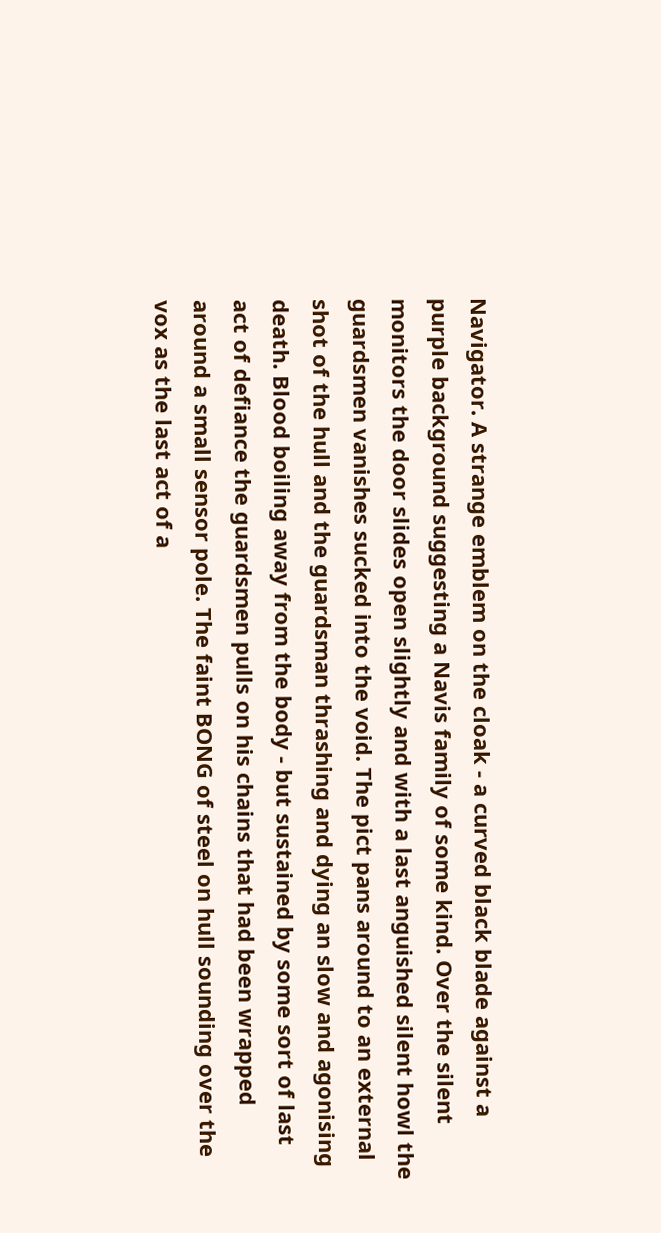Navigator. A strange emblem on the cloak - a curved black blade against a purple background suggesting a Navis family of some kind. Over the silent monitors the door slides open slightly and with a last anguished silent howl the guardsmen vanishes sucked into the void. The pict pans around to an external shot of the hull and the guardsman thrashing and dying an slow and agonising death. Blood boiling away from the body - but sustained by some sort of last act of defiance the guardsmen pulls on his chains that had been wrapped around a small sensor pole. The faint BONG of steel on hull sounding over the vox as the last act of a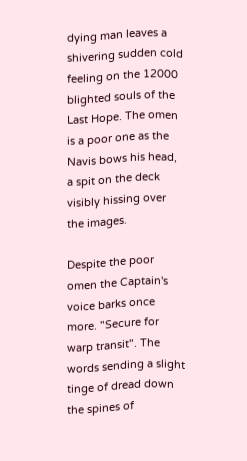dying man leaves a shivering sudden cold feeling on the 12000 blighted souls of the Last Hope. The omen is a poor one as the Navis bows his head, a spit on the deck visibly hissing over the images.

Despite the poor omen the Captain's voice barks once more. "Secure for warp transit". The words sending a slight tinge of dread down the spines of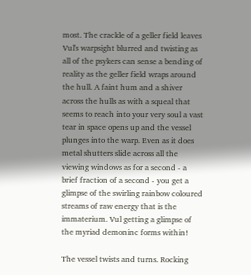most. The crackle of a geller field leaves Vul's warpsight blurred and twisting as all of the psykers can sense a bending of reality as the geller field wraps around the hull. A faint hum and a shiver across the hulls as with a squeal that seems to reach into your very soul a vast tear in space opens up and the vessel plunges into the warp. Even as it does metal shutters slide across all the viewing windows as for a second - a brief fraction of a second - you get a glimpse of the swirling rainbow coloured streams of raw energy that is the immaterium. Vul getting a glimpse of the myriad demoninc forms within!

The vessel twists and turns. Rocking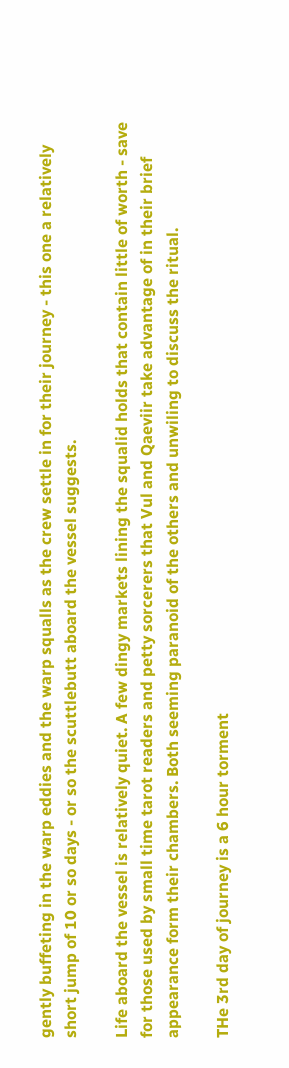gently buffeting in the warp eddies and the warp squalls as the crew settle in for their journey - this one a relatively short jump of 10 or so days - or so the scuttlebutt aboard the vessel suggests.

Life aboard the vessel is relatively quiet. A few dingy markets lining the squalid holds that contain little of worth - save for those used by small time tarot readers and petty sorcerers that Vul and Qaeviir take advantage of in their brief appearance form their chambers. Both seeming paranoid of the others and unwiling to discuss the ritual.

THe 3rd day of journey is a 6 hour torment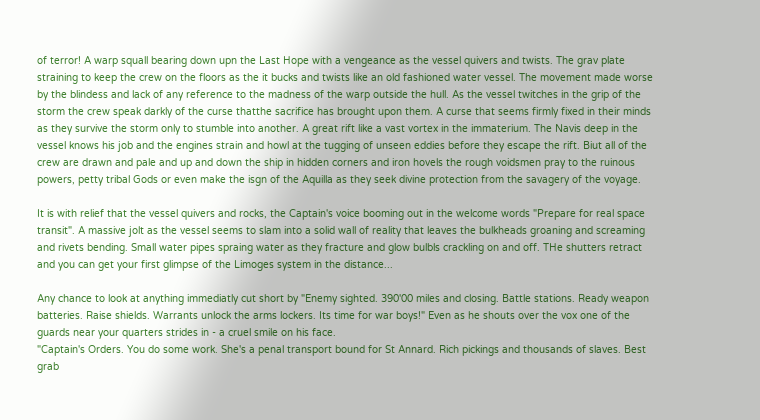of terror! A warp squall bearing down upn the Last Hope with a vengeance as the vessel quivers and twists. The grav plate straining to keep the crew on the floors as the it bucks and twists like an old fashioned water vessel. The movement made worse by the blindess and lack of any reference to the madness of the warp outside the hull. As the vessel twitches in the grip of the storm the crew speak darkly of the curse thatthe sacrifice has brought upon them. A curse that seems firmly fixed in their minds as they survive the storm only to stumble into another. A great rift like a vast vortex in the immaterium. The Navis deep in the vessel knows his job and the engines strain and howl at the tugging of unseen eddies before they escape the rift. Biut all of the crew are drawn and pale and up and down the ship in hidden corners and iron hovels the rough voidsmen pray to the ruinous powers, petty tribal Gods or even make the isgn of the Aquilla as they seek divine protection from the savagery of the voyage.

It is with relief that the vessel quivers and rocks, the Captain's voice booming out in the welcome words "Prepare for real space transit". A massive jolt as the vessel seems to slam into a solid wall of reality that leaves the bulkheads groaning and screaming and rivets bending. Small water pipes spraing water as they fracture and glow bulbls crackling on and off. THe shutters retract and you can get your first glimpse of the Limoges system in the distance...

Any chance to look at anything immediatly cut short by "Enemy sighted. 390'00 miles and closing. Battle stations. Ready weapon batteries. Raise shields. Warrants unlock the arms lockers. Its time for war boys!" Even as he shouts over the vox one of the guards near your quarters strides in - a cruel smile on his face.
"Captain's Orders. You do some work. She's a penal transport bound for St Annard. Rich pickings and thousands of slaves. Best grab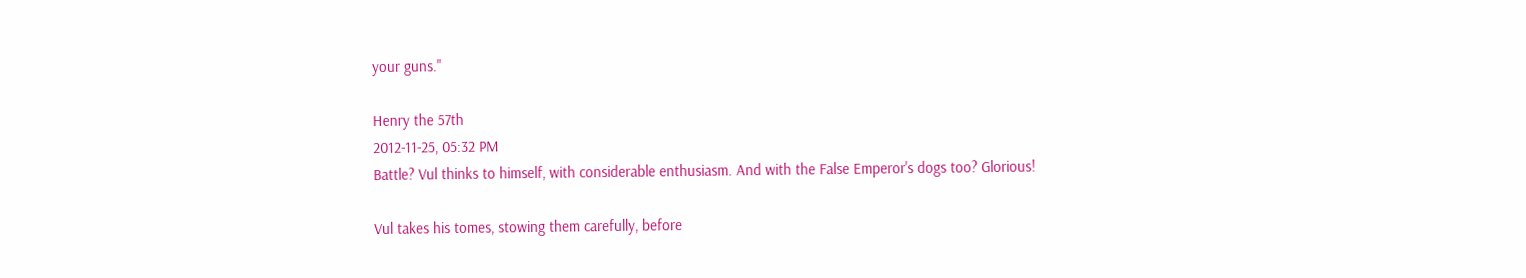your guns."

Henry the 57th
2012-11-25, 05:32 PM
Battle? Vul thinks to himself, with considerable enthusiasm. And with the False Emperor's dogs too? Glorious!

Vul takes his tomes, stowing them carefully, before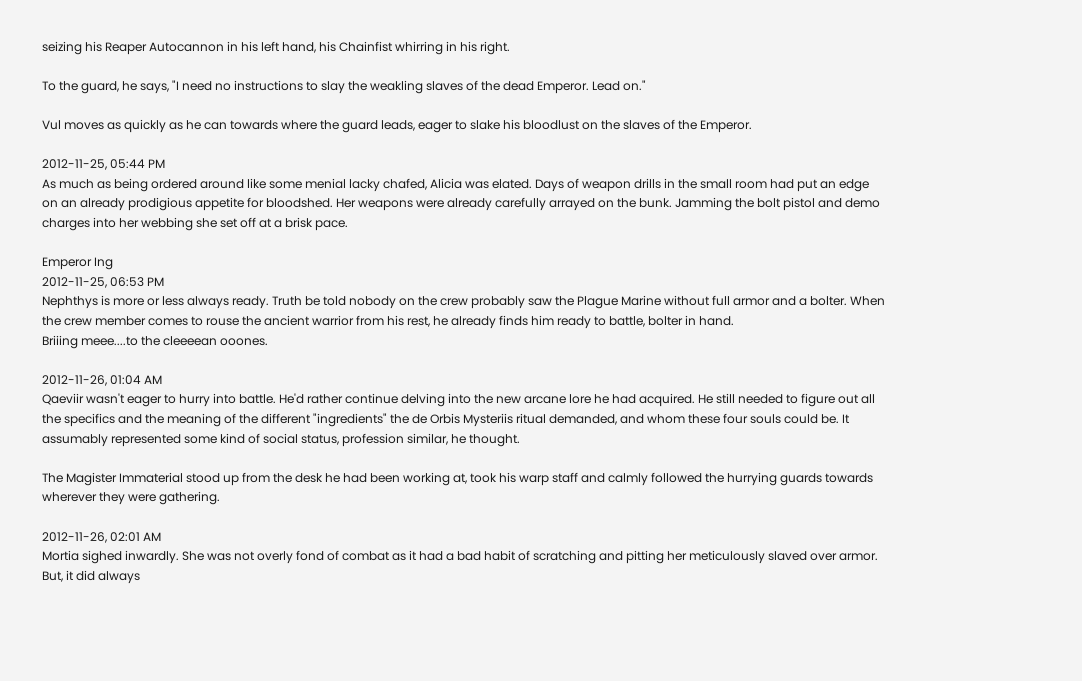seizing his Reaper Autocannon in his left hand, his Chainfist whirring in his right.

To the guard, he says, "I need no instructions to slay the weakling slaves of the dead Emperor. Lead on."

Vul moves as quickly as he can towards where the guard leads, eager to slake his bloodlust on the slaves of the Emperor.

2012-11-25, 05:44 PM
As much as being ordered around like some menial lacky chafed, Alicia was elated. Days of weapon drills in the small room had put an edge on an already prodigious appetite for bloodshed. Her weapons were already carefully arrayed on the bunk. Jamming the bolt pistol and demo charges into her webbing she set off at a brisk pace.

Emperor Ing
2012-11-25, 06:53 PM
Nephthys is more or less always ready. Truth be told nobody on the crew probably saw the Plague Marine without full armor and a bolter. When the crew member comes to rouse the ancient warrior from his rest, he already finds him ready to battle, bolter in hand.
Briiing meee....to the cleeeean ooones.

2012-11-26, 01:04 AM
Qaeviir wasn't eager to hurry into battle. He'd rather continue delving into the new arcane lore he had acquired. He still needed to figure out all the specifics and the meaning of the different "ingredients" the de Orbis Mysteriis ritual demanded, and whom these four souls could be. It assumably represented some kind of social status, profession similar, he thought.

The Magister Immaterial stood up from the desk he had been working at, took his warp staff and calmly followed the hurrying guards towards wherever they were gathering.

2012-11-26, 02:01 AM
Mortia sighed inwardly. She was not overly fond of combat as it had a bad habit of scratching and pitting her meticulously slaved over armor. But, it did always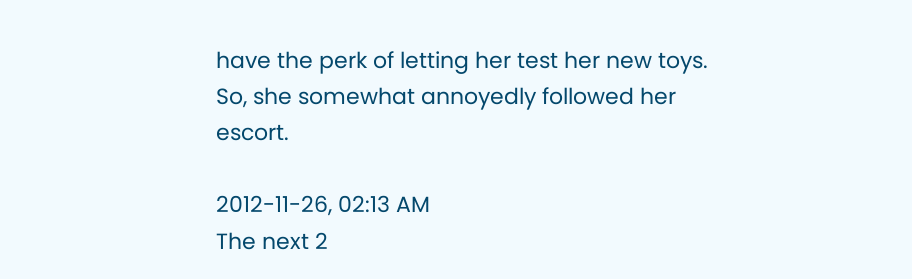have the perk of letting her test her new toys. So, she somewhat annoyedly followed her escort.

2012-11-26, 02:13 AM
The next 2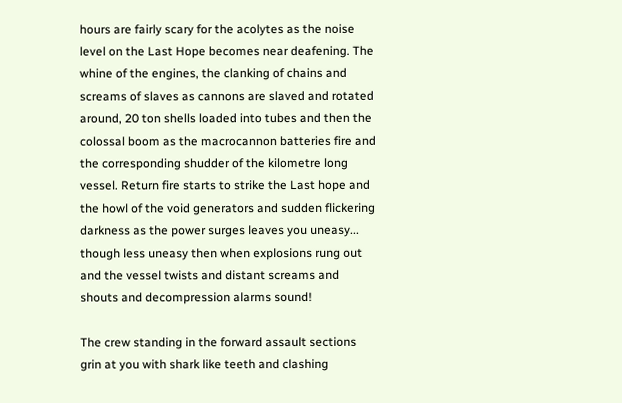hours are fairly scary for the acolytes as the noise level on the Last Hope becomes near deafening. The whine of the engines, the clanking of chains and screams of slaves as cannons are slaved and rotated around, 20 ton shells loaded into tubes and then the colossal boom as the macrocannon batteries fire and the corresponding shudder of the kilometre long vessel. Return fire starts to strike the Last hope and the howl of the void generators and sudden flickering darkness as the power surges leaves you uneasy... though less uneasy then when explosions rung out and the vessel twists and distant screams and shouts and decompression alarms sound!

The crew standing in the forward assault sections grin at you with shark like teeth and clashing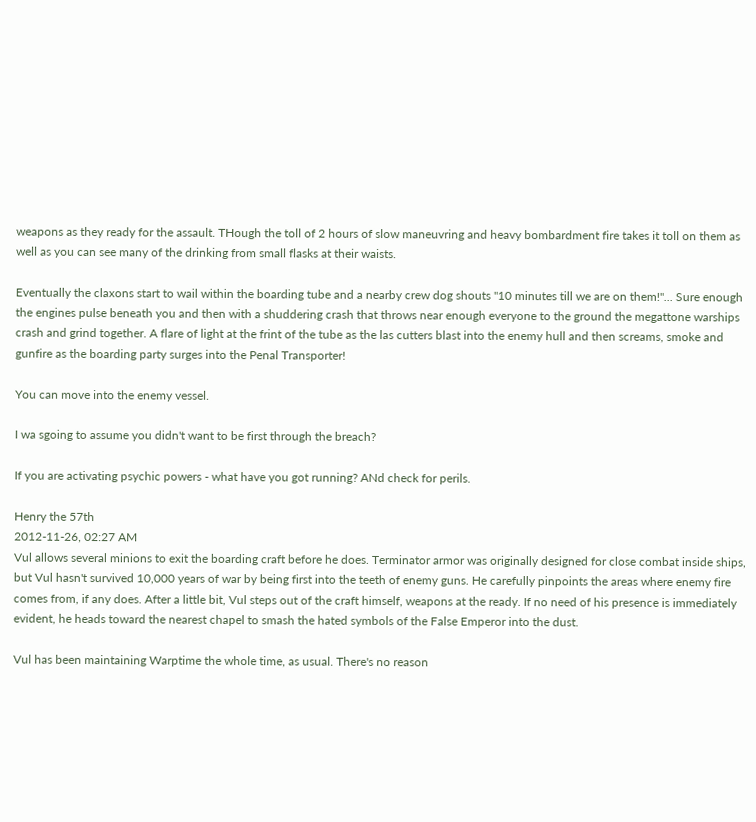weapons as they ready for the assault. THough the toll of 2 hours of slow maneuvring and heavy bombardment fire takes it toll on them as well as you can see many of the drinking from small flasks at their waists.

Eventually the claxons start to wail within the boarding tube and a nearby crew dog shouts "10 minutes till we are on them!"... Sure enough the engines pulse beneath you and then with a shuddering crash that throws near enough everyone to the ground the megattone warships crash and grind together. A flare of light at the frint of the tube as the las cutters blast into the enemy hull and then screams, smoke and gunfire as the boarding party surges into the Penal Transporter!

You can move into the enemy vessel.

I wa sgoing to assume you didn't want to be first through the breach?

If you are activating psychic powers - what have you got running? ANd check for perils.

Henry the 57th
2012-11-26, 02:27 AM
Vul allows several minions to exit the boarding craft before he does. Terminator armor was originally designed for close combat inside ships, but Vul hasn't survived 10,000 years of war by being first into the teeth of enemy guns. He carefully pinpoints the areas where enemy fire comes from, if any does. After a little bit, Vul steps out of the craft himself, weapons at the ready. If no need of his presence is immediately evident, he heads toward the nearest chapel to smash the hated symbols of the False Emperor into the dust.

Vul has been maintaining Warptime the whole time, as usual. There's no reason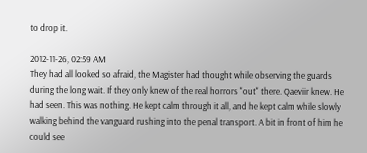to drop it.

2012-11-26, 02:59 AM
They had all looked so afraid, the Magister had thought while observing the guards during the long wait. If they only knew of the real horrors "out" there. Qaeviir knew. He had seen. This was nothing. He kept calm through it all, and he kept calm while slowly walking behind the vanguard rushing into the penal transport. A bit in front of him he could see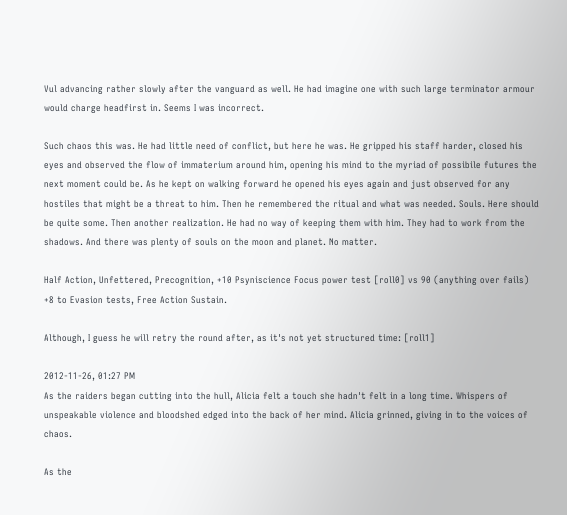Vul advancing rather slowly after the vanguard as well. He had imagine one with such large terminator armour would charge headfirst in. Seems I was incorrect.

Such chaos this was. He had little need of conflict, but here he was. He gripped his staff harder, closed his eyes and observed the flow of immaterium around him, opening his mind to the myriad of possibile futures the next moment could be. As he kept on walking forward he opened his eyes again and just observed for any hostiles that might be a threat to him. Then he remembered the ritual and what was needed. Souls. Here should be quite some. Then another realization. He had no way of keeping them with him. They had to work from the shadows. And there was plenty of souls on the moon and planet. No matter.

Half Action, Unfettered, Precognition, +10 Psyniscience Focus power test [roll0] vs 90 (anything over fails)
+8 to Evasion tests, Free Action Sustain.

Although, I guess he will retry the round after, as it's not yet structured time: [roll1]

2012-11-26, 01:27 PM
As the raiders began cutting into the hull, Alicia felt a touch she hadn't felt in a long time. Whispers of unspeakable violence and bloodshed edged into the back of her mind. Alicia grinned, giving in to the voices of chaos.

As the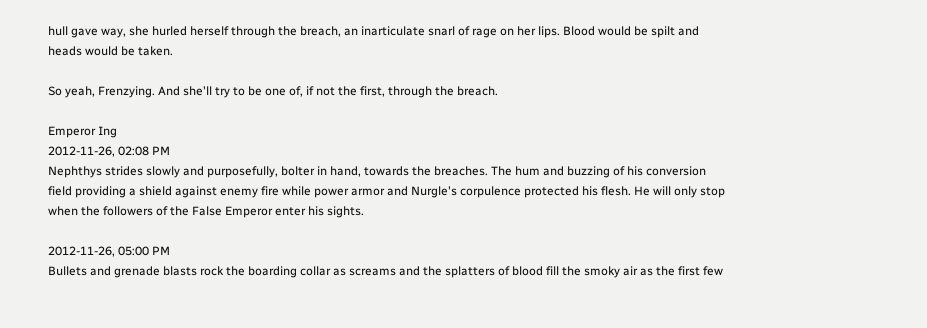hull gave way, she hurled herself through the breach, an inarticulate snarl of rage on her lips. Blood would be spilt and heads would be taken.

So yeah, Frenzying. And she'll try to be one of, if not the first, through the breach.

Emperor Ing
2012-11-26, 02:08 PM
Nephthys strides slowly and purposefully, bolter in hand, towards the breaches. The hum and buzzing of his conversion field providing a shield against enemy fire while power armor and Nurgle's corpulence protected his flesh. He will only stop when the followers of the False Emperor enter his sights.

2012-11-26, 05:00 PM
Bullets and grenade blasts rock the boarding collar as screams and the splatters of blood fill the smoky air as the first few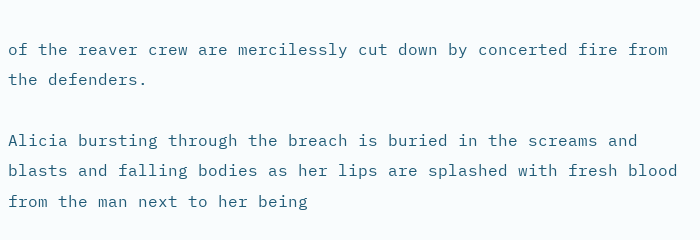of the reaver crew are mercilessly cut down by concerted fire from the defenders.

Alicia bursting through the breach is buried in the screams and blasts and falling bodies as her lips are splashed with fresh blood from the man next to her being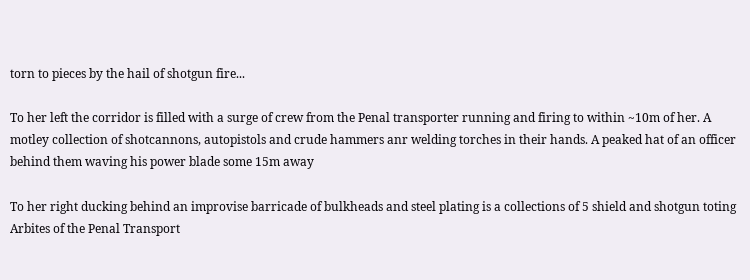torn to pieces by the hail of shotgun fire...

To her left the corridor is filled with a surge of crew from the Penal transporter running and firing to within ~10m of her. A motley collection of shotcannons, autopistols and crude hammers anr welding torches in their hands. A peaked hat of an officer behind them waving his power blade some 15m away

To her right ducking behind an improvise barricade of bulkheads and steel plating is a collections of 5 shield and shotgun toting Arbites of the Penal Transport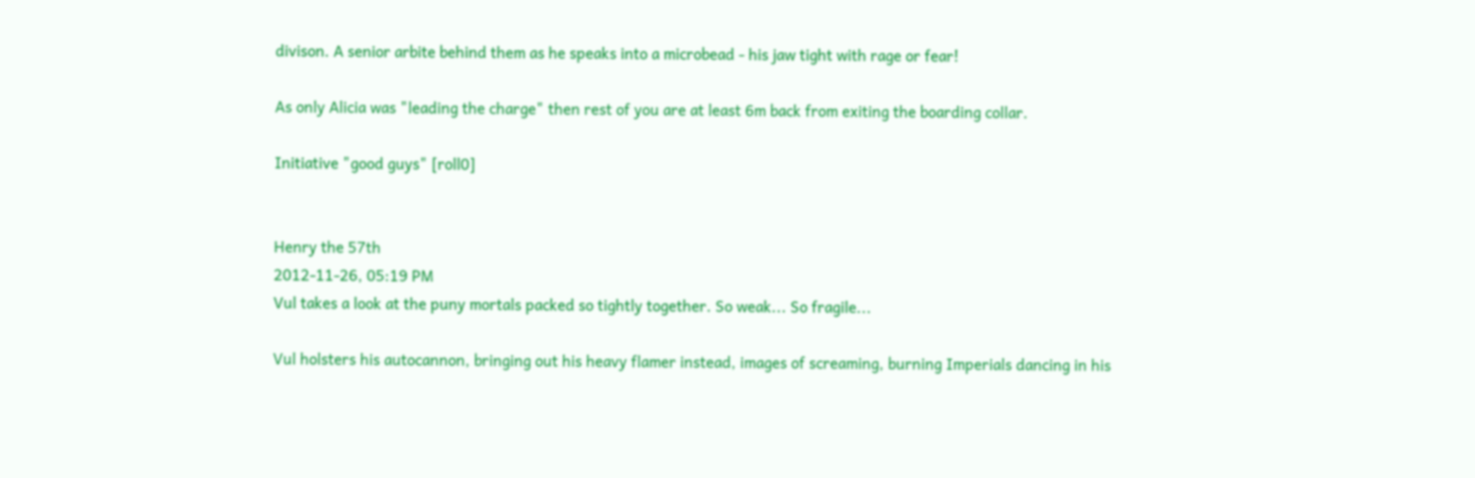divison. A senior arbite behind them as he speaks into a microbead - his jaw tight with rage or fear!

As only Alicia was "leading the charge" then rest of you are at least 6m back from exiting the boarding collar.

Initiative "good guys" [roll0]


Henry the 57th
2012-11-26, 05:19 PM
Vul takes a look at the puny mortals packed so tightly together. So weak... So fragile...

Vul holsters his autocannon, bringing out his heavy flamer instead, images of screaming, burning Imperials dancing in his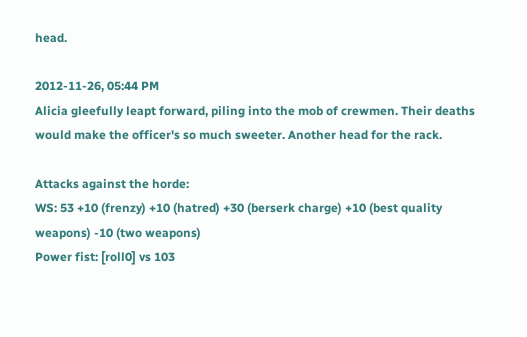head.

2012-11-26, 05:44 PM
Alicia gleefully leapt forward, piling into the mob of crewmen. Their deaths would make the officer's so much sweeter. Another head for the rack.

Attacks against the horde:
WS: 53 +10 (frenzy) +10 (hatred) +30 (berserk charge) +10 (best quality weapons) -10 (two weapons)
Power fist: [roll0] vs 103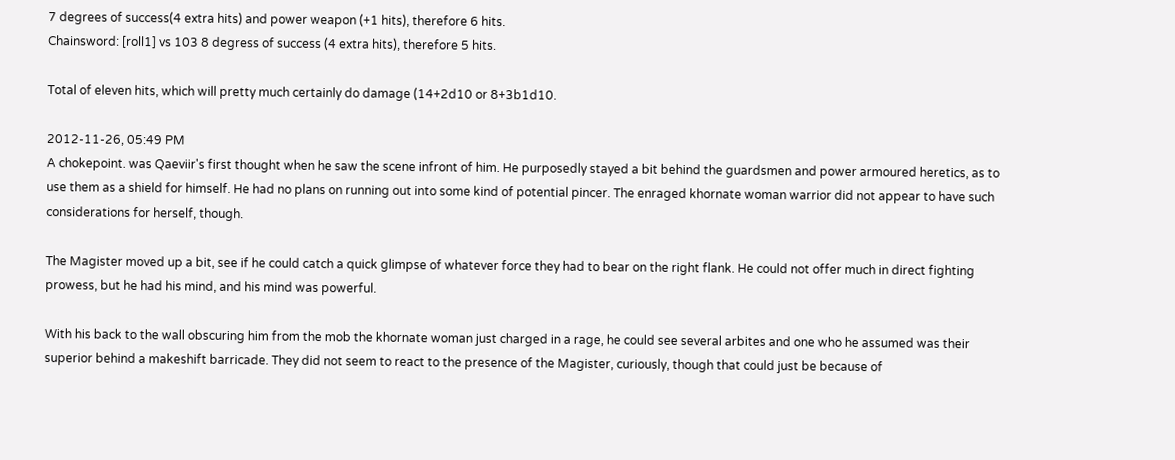7 degrees of success(4 extra hits) and power weapon (+1 hits), therefore 6 hits.
Chainsword: [roll1] vs 103 8 degress of success (4 extra hits), therefore 5 hits.

Total of eleven hits, which will pretty much certainly do damage (14+2d10 or 8+3b1d10.

2012-11-26, 05:49 PM
A chokepoint. was Qaeviir's first thought when he saw the scene infront of him. He purposedly stayed a bit behind the guardsmen and power armoured heretics, as to use them as a shield for himself. He had no plans on running out into some kind of potential pincer. The enraged khornate woman warrior did not appear to have such considerations for herself, though.

The Magister moved up a bit, see if he could catch a quick glimpse of whatever force they had to bear on the right flank. He could not offer much in direct fighting prowess, but he had his mind, and his mind was powerful.

With his back to the wall obscuring him from the mob the khornate woman just charged in a rage, he could see several arbites and one who he assumed was their superior behind a makeshift barricade. They did not seem to react to the presence of the Magister, curiously, though that could just be because of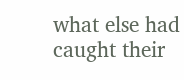what else had caught their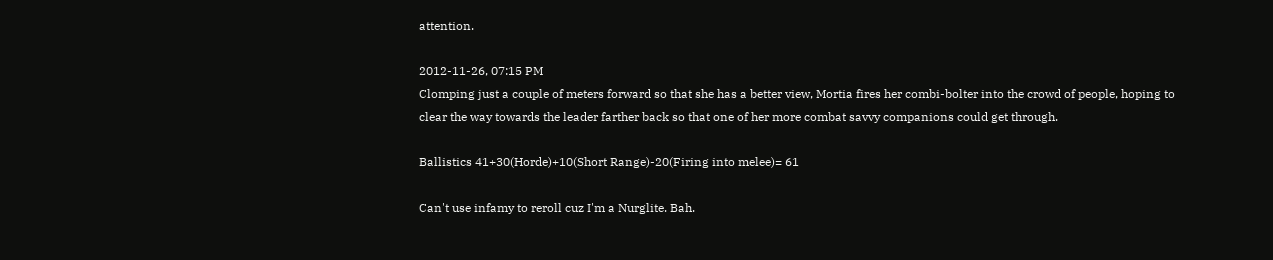attention.

2012-11-26, 07:15 PM
Clomping just a couple of meters forward so that she has a better view, Mortia fires her combi-bolter into the crowd of people, hoping to clear the way towards the leader farther back so that one of her more combat savvy companions could get through.

Ballistics 41+30(Horde)+10(Short Range)-20(Firing into melee)= 61

Can't use infamy to reroll cuz I'm a Nurglite. Bah.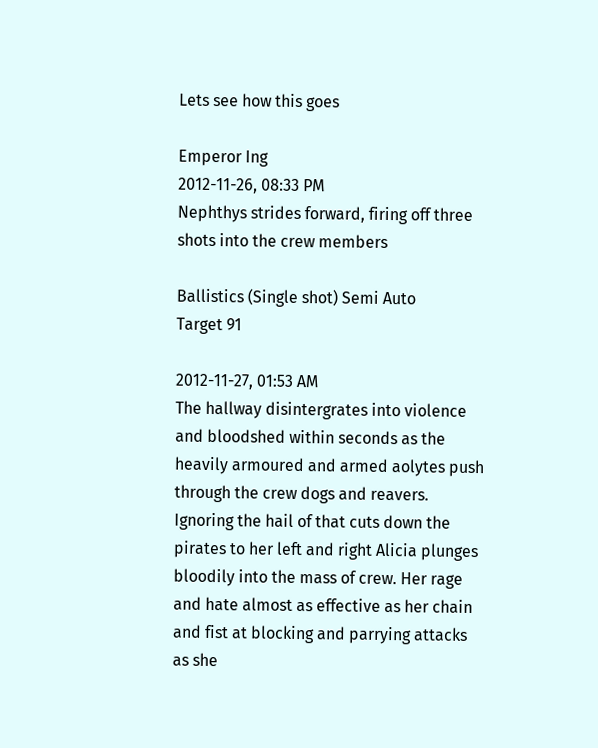Lets see how this goes

Emperor Ing
2012-11-26, 08:33 PM
Nephthys strides forward, firing off three shots into the crew members

Ballistics (Single shot) Semi Auto
Target 91

2012-11-27, 01:53 AM
The hallway disintergrates into violence and bloodshed within seconds as the heavily armoured and armed aolytes push through the crew dogs and reavers. Ignoring the hail of that cuts down the pirates to her left and right Alicia plunges bloodily into the mass of crew. Her rage and hate almost as effective as her chain and fist at blocking and parrying attacks as she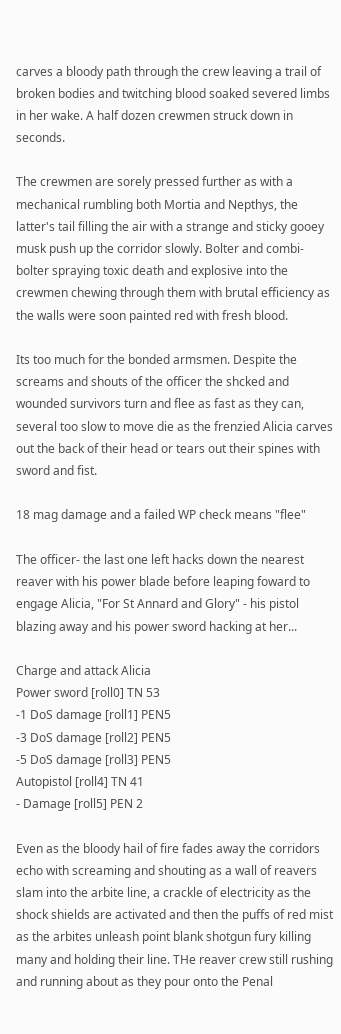carves a bloody path through the crew leaving a trail of broken bodies and twitching blood soaked severed limbs in her wake. A half dozen crewmen struck down in seconds.

The crewmen are sorely pressed further as with a mechanical rumbling both Mortia and Nepthys, the latter's tail filling the air with a strange and sticky gooey musk push up the corridor slowly. Bolter and combi-bolter spraying toxic death and explosive into the crewmen chewing through them with brutal efficiency as the walls were soon painted red with fresh blood.

Its too much for the bonded armsmen. Despite the screams and shouts of the officer the shcked and wounded survivors turn and flee as fast as they can, several too slow to move die as the frenzied Alicia carves out the back of their head or tears out their spines with sword and fist.

18 mag damage and a failed WP check means "flee"

The officer- the last one left hacks down the nearest reaver with his power blade before leaping foward to engage Alicia, "For St Annard and Glory" - his pistol blazing away and his power sword hacking at her...

Charge and attack Alicia
Power sword [roll0] TN 53
-1 DoS damage [roll1] PEN5
-3 DoS damage [roll2] PEN5
-5 DoS damage [roll3] PEN5
Autopistol [roll4] TN 41
- Damage [roll5] PEN 2

Even as the bloody hail of fire fades away the corridors echo with screaming and shouting as a wall of reavers slam into the arbite line, a crackle of electricity as the shock shields are activated and then the puffs of red mist as the arbites unleash point blank shotgun fury killing many and holding their line. THe reaver crew still rushing and running about as they pour onto the Penal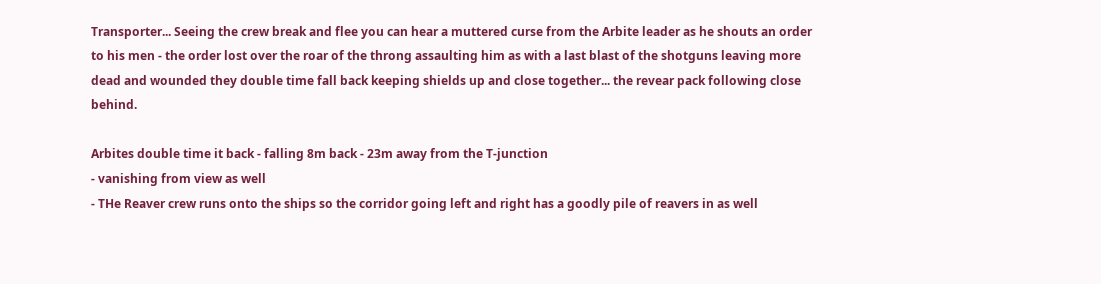Transporter... Seeing the crew break and flee you can hear a muttered curse from the Arbite leader as he shouts an order to his men - the order lost over the roar of the throng assaulting him as with a last blast of the shotguns leaving more dead and wounded they double time fall back keeping shields up and close together... the revear pack following close behind.

Arbites double time it back - falling 8m back - 23m away from the T-junction
- vanishing from view as well
- THe Reaver crew runs onto the ships so the corridor going left and right has a goodly pile of reavers in as well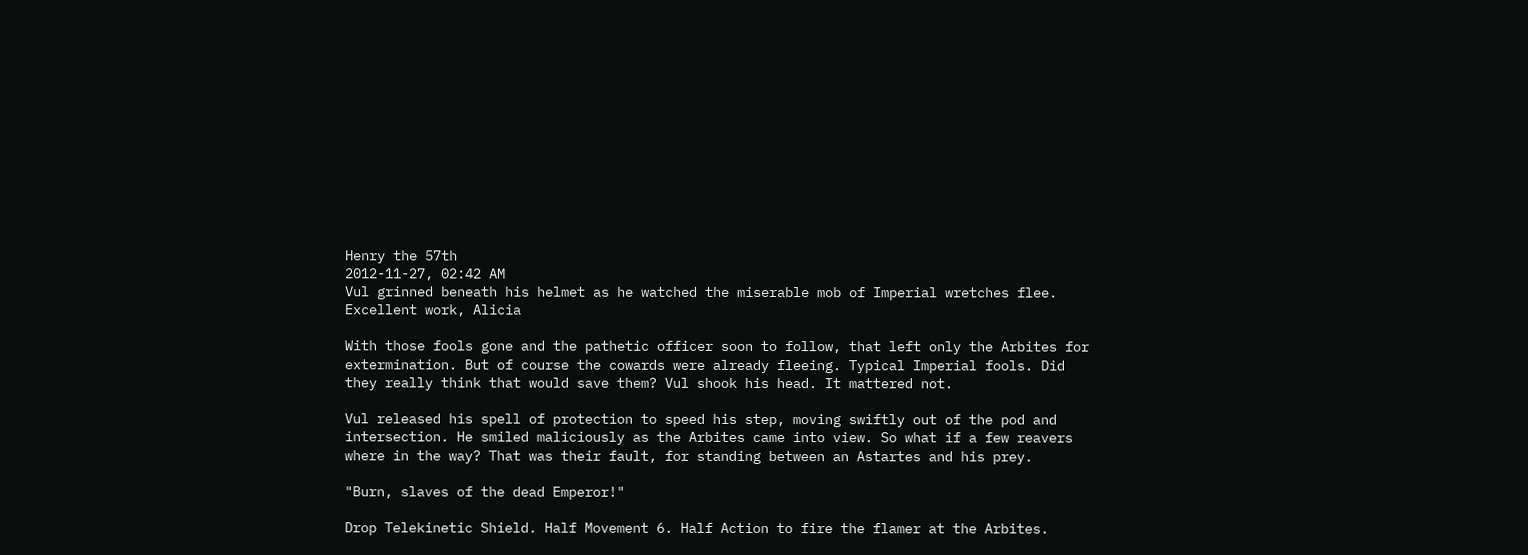Henry the 57th
2012-11-27, 02:42 AM
Vul grinned beneath his helmet as he watched the miserable mob of Imperial wretches flee. Excellent work, Alicia

With those fools gone and the pathetic officer soon to follow, that left only the Arbites for extermination. But of course the cowards were already fleeing. Typical Imperial fools. Did they really think that would save them? Vul shook his head. It mattered not.

Vul released his spell of protection to speed his step, moving swiftly out of the pod and intersection. He smiled maliciously as the Arbites came into view. So what if a few reavers where in the way? That was their fault, for standing between an Astartes and his prey.

"Burn, slaves of the dead Emperor!"

Drop Telekinetic Shield. Half Movement 6. Half Action to fire the flamer at the Arbites.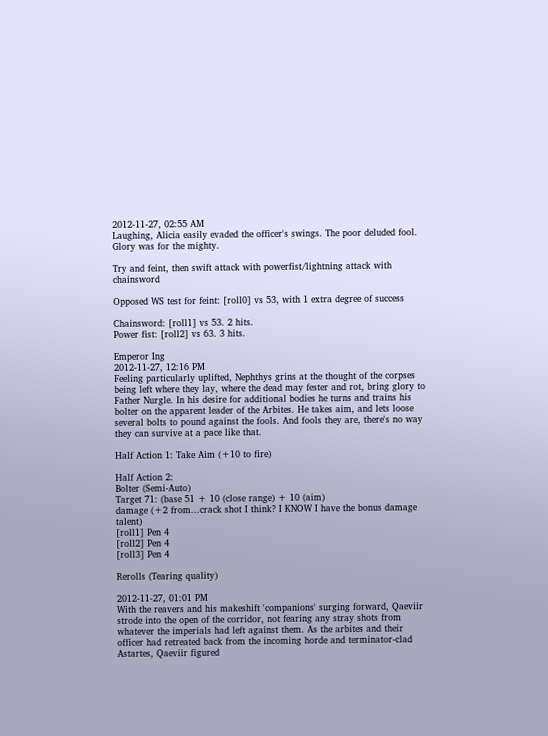2012-11-27, 02:55 AM
Laughing, Alicia easily evaded the officer's swings. The poor deluded fool. Glory was for the mighty.

Try and feint, then swift attack with powerfist/lightning attack with chainsword

Opposed WS test for feint: [roll0] vs 53, with 1 extra degree of success

Chainsword: [roll1] vs 53. 2 hits.
Power fist: [roll2] vs 63. 3 hits.

Emperor Ing
2012-11-27, 12:16 PM
Feeling particularly uplifted, Nephthys grins at the thought of the corpses being left where they lay, where the dead may fester and rot, bring glory to Father Nurgle. In his desire for additional bodies he turns and trains his bolter on the apparent leader of the Arbites. He takes aim, and lets loose several bolts to pound against the fools. And fools they are, there's no way they can survive at a pace like that.

Half Action 1: Take Aim (+10 to fire)

Half Action 2:
Bolter (Semi-Auto)
Target 71: (base 51 + 10 (close range) + 10 (aim)
damage (+2 from...crack shot I think? I KNOW I have the bonus damage talent)
[roll1] Pen 4
[roll2] Pen 4
[roll3] Pen 4

Rerolls (Tearing quality)

2012-11-27, 01:01 PM
With the reavers and his makeshift 'companions' surging forward, Qaeviir strode into the open of the corridor, not fearing any stray shots from whatever the imperials had left against them. As the arbites and their officer had retreated back from the incoming horde and terminator-clad Astartes, Qaeviir figured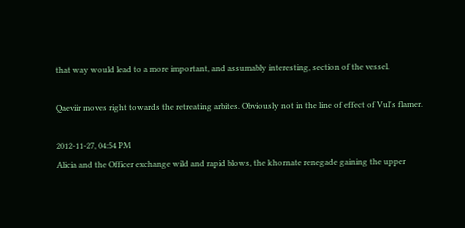that way would lead to a more important, and assumably interesting, section of the vessel.

Qaeviir moves right towards the retreating arbites. Obviously not in the line of effect of Vul's flamer.

2012-11-27, 04:54 PM
Alicia and the Officer exchange wild and rapid blows, the khornate renegade gaining the upper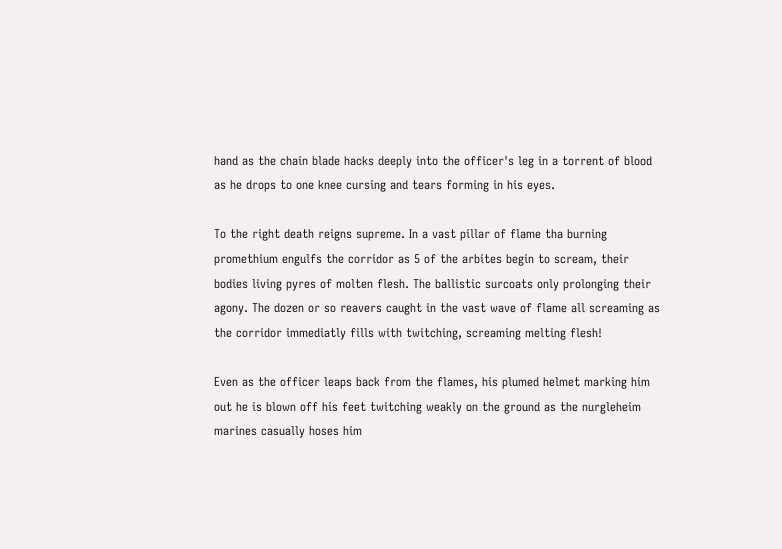hand as the chain blade hacks deeply into the officer's leg in a torrent of blood as he drops to one knee cursing and tears forming in his eyes.

To the right death reigns supreme. In a vast pillar of flame tha burning promethium engulfs the corridor as 5 of the arbites begin to scream, their bodies living pyres of molten flesh. The ballistic surcoats only prolonging their agony. The dozen or so reavers caught in the vast wave of flame all screaming as the corridor immediatly fills with twitching, screaming melting flesh!

Even as the officer leaps back from the flames, his plumed helmet marking him out he is blown off his feet twitching weakly on the ground as the nurgleheim marines casually hoses him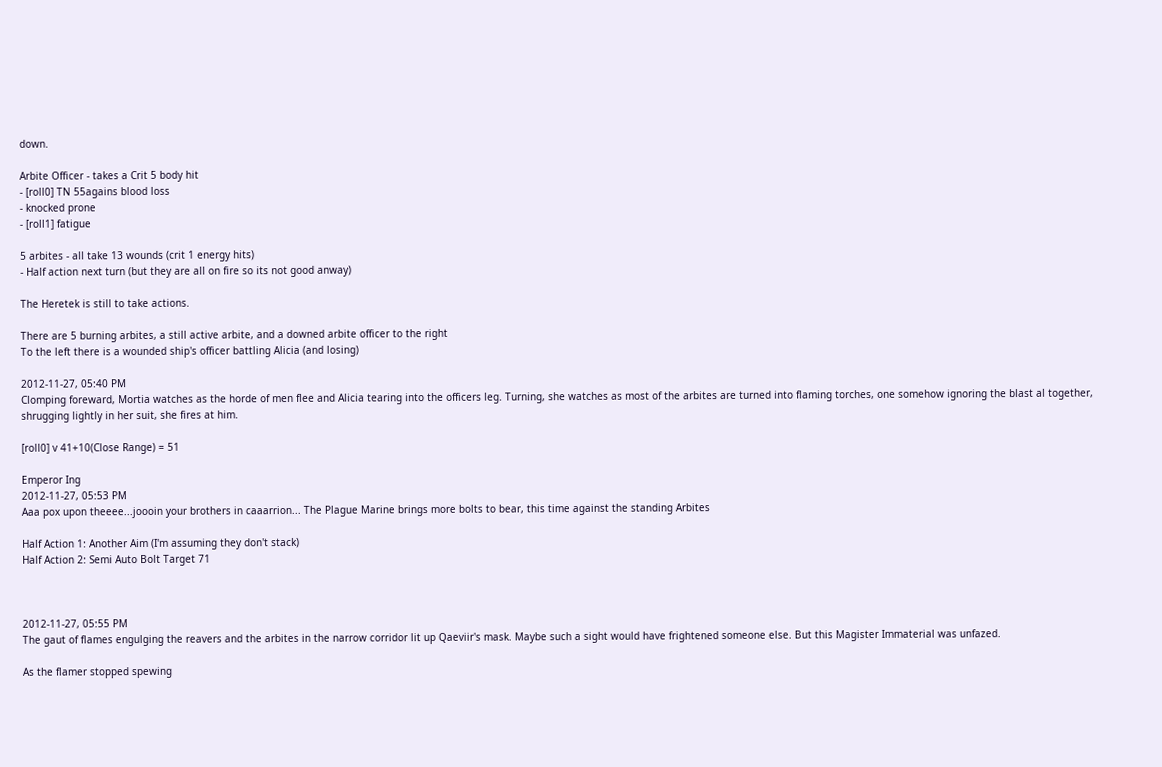down.

Arbite Officer - takes a Crit 5 body hit
- [roll0] TN 55agains blood loss
- knocked prone
- [roll1] fatigue

5 arbites - all take 13 wounds (crit 1 energy hits)
- Half action next turn (but they are all on fire so its not good anway)

The Heretek is still to take actions.

There are 5 burning arbites, a still active arbite, and a downed arbite officer to the right
To the left there is a wounded ship's officer battling Alicia (and losing)

2012-11-27, 05:40 PM
Clomping foreward, Mortia watches as the horde of men flee and Alicia tearing into the officers leg. Turning, she watches as most of the arbites are turned into flaming torches, one somehow ignoring the blast al together, shrugging lightly in her suit, she fires at him.

[roll0] v 41+10(Close Range) = 51

Emperor Ing
2012-11-27, 05:53 PM
Aaa pox upon theeee...joooin your brothers in caaarrion... The Plague Marine brings more bolts to bear, this time against the standing Arbites

Half Action 1: Another Aim (I'm assuming they don't stack)
Half Action 2: Semi Auto Bolt Target 71



2012-11-27, 05:55 PM
The gaut of flames engulging the reavers and the arbites in the narrow corridor lit up Qaeviir's mask. Maybe such a sight would have frightened someone else. But this Magister Immaterial was unfazed.

As the flamer stopped spewing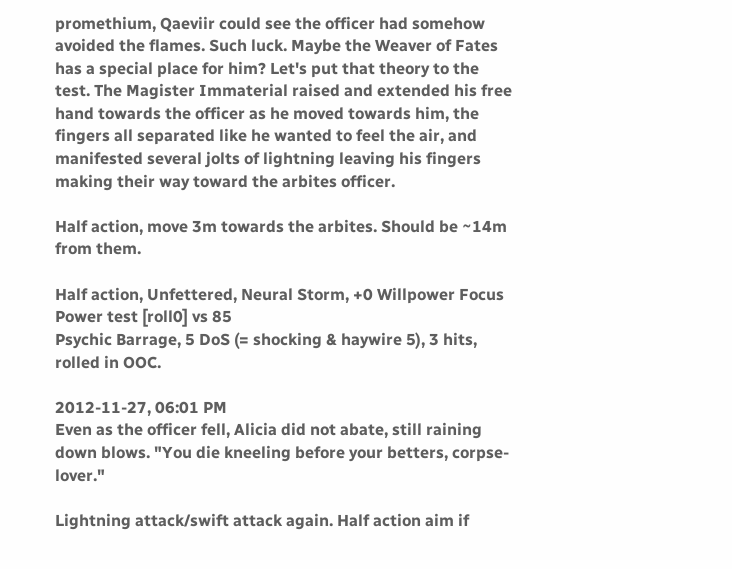promethium, Qaeviir could see the officer had somehow avoided the flames. Such luck. Maybe the Weaver of Fates has a special place for him? Let's put that theory to the test. The Magister Immaterial raised and extended his free hand towards the officer as he moved towards him, the fingers all separated like he wanted to feel the air, and manifested several jolts of lightning leaving his fingers making their way toward the arbites officer.

Half action, move 3m towards the arbites. Should be ~14m from them.

Half action, Unfettered, Neural Storm, +0 Willpower Focus Power test [roll0] vs 85
Psychic Barrage, 5 DoS (= shocking & haywire 5), 3 hits, rolled in OOC.

2012-11-27, 06:01 PM
Even as the officer fell, Alicia did not abate, still raining down blows. "You die kneeling before your betters, corpse-lover."

Lightning attack/swift attack again. Half action aim if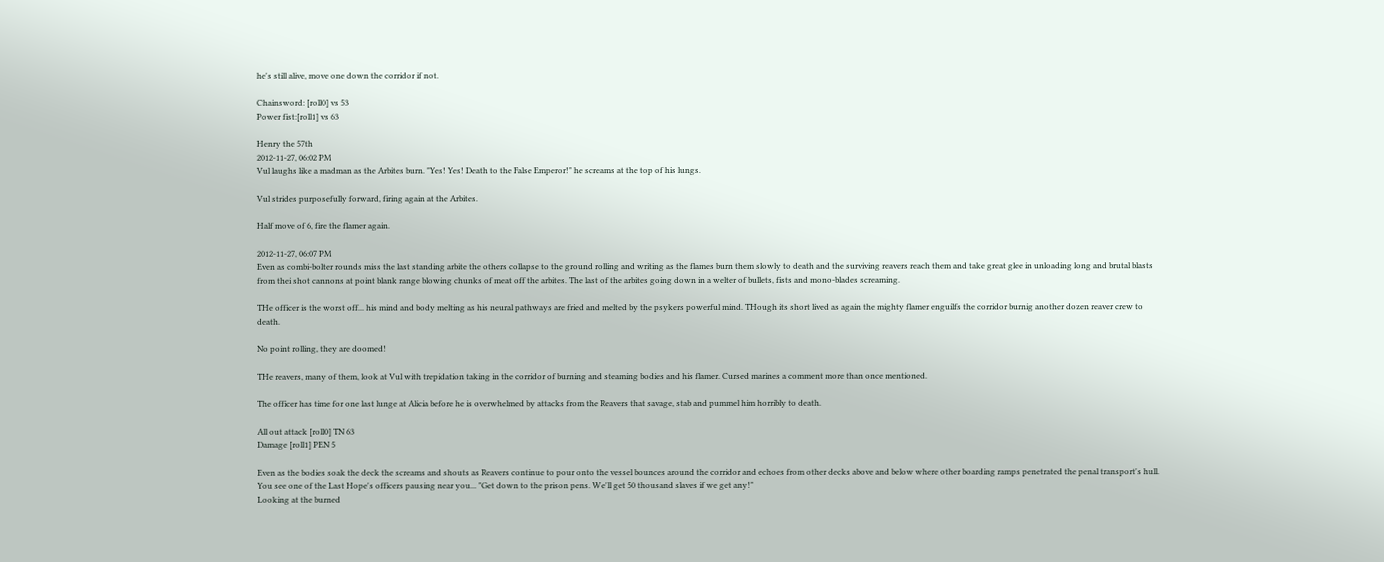he's still alive, move one down the corridor if not.

Chainsword: [roll0] vs 53
Power fist:[roll1] vs 63

Henry the 57th
2012-11-27, 06:02 PM
Vul laughs like a madman as the Arbites burn. "Yes! Yes! Death to the False Emperor!" he screams at the top of his lungs.

Vul strides purposefully forward, firing again at the Arbites.

Half move of 6, fire the flamer again.

2012-11-27, 06:07 PM
Even as combi-bolter rounds miss the last standing arbite the others collapse to the ground rolling and writing as the flames burn them slowly to death and the surviving reavers reach them and take great glee in unloading long and brutal blasts from thei shot cannons at point blank range blowing chunks of meat off the arbites. The last of the arbites going down in a welter of bullets, fists and mono-blades screaming.

THe officer is the worst off... his mind and body melting as his neural pathways are fried and melted by the psykers powerful mind. THough its short lived as again the mighty flamer enguilfs the corridor burnig another dozen reaver crew to death.

No point rolling, they are doomed!

THe reavers, many of them, look at Vul with trepidation taking in the corridor of burning and steaming bodies and his flamer. Cursed marines a comment more than once mentioned.

The officer has time for one last lunge at Alicia before he is overwhelmed by attacks from the Reavers that savage, stab and pummel him horribly to death.

All out attack [roll0] TN 63
Damage [roll1] PEN 5

Even as the bodies soak the deck the screams and shouts as Reavers continue to pour onto the vessel bounces around the corridor and echoes from other decks above and below where other boarding ramps penetrated the penal transport's hull. You see one of the Last Hope's officers pausing near you... "Get down to the prison pens. We'll get 50 thousand slaves if we get any!"
Looking at the burned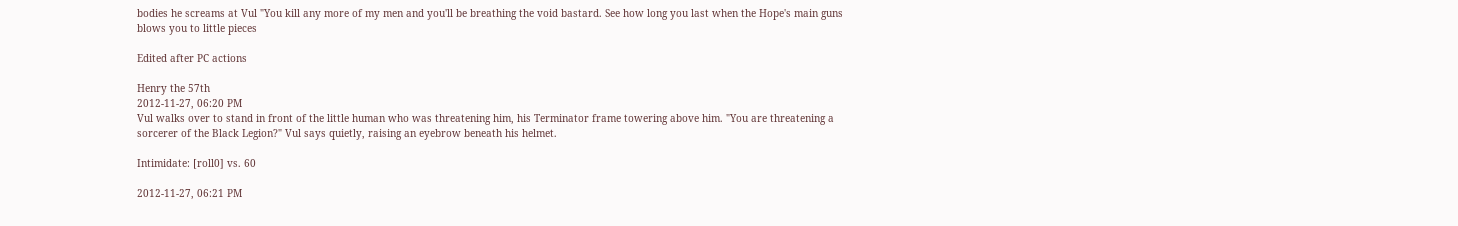bodies he screams at Vul "You kill any more of my men and you'll be breathing the void bastard. See how long you last when the Hope's main guns blows you to little pieces

Edited after PC actions

Henry the 57th
2012-11-27, 06:20 PM
Vul walks over to stand in front of the little human who was threatening him, his Terminator frame towering above him. "You are threatening a sorcerer of the Black Legion?" Vul says quietly, raising an eyebrow beneath his helmet.

Intimidate: [roll0] vs. 60

2012-11-27, 06:21 PM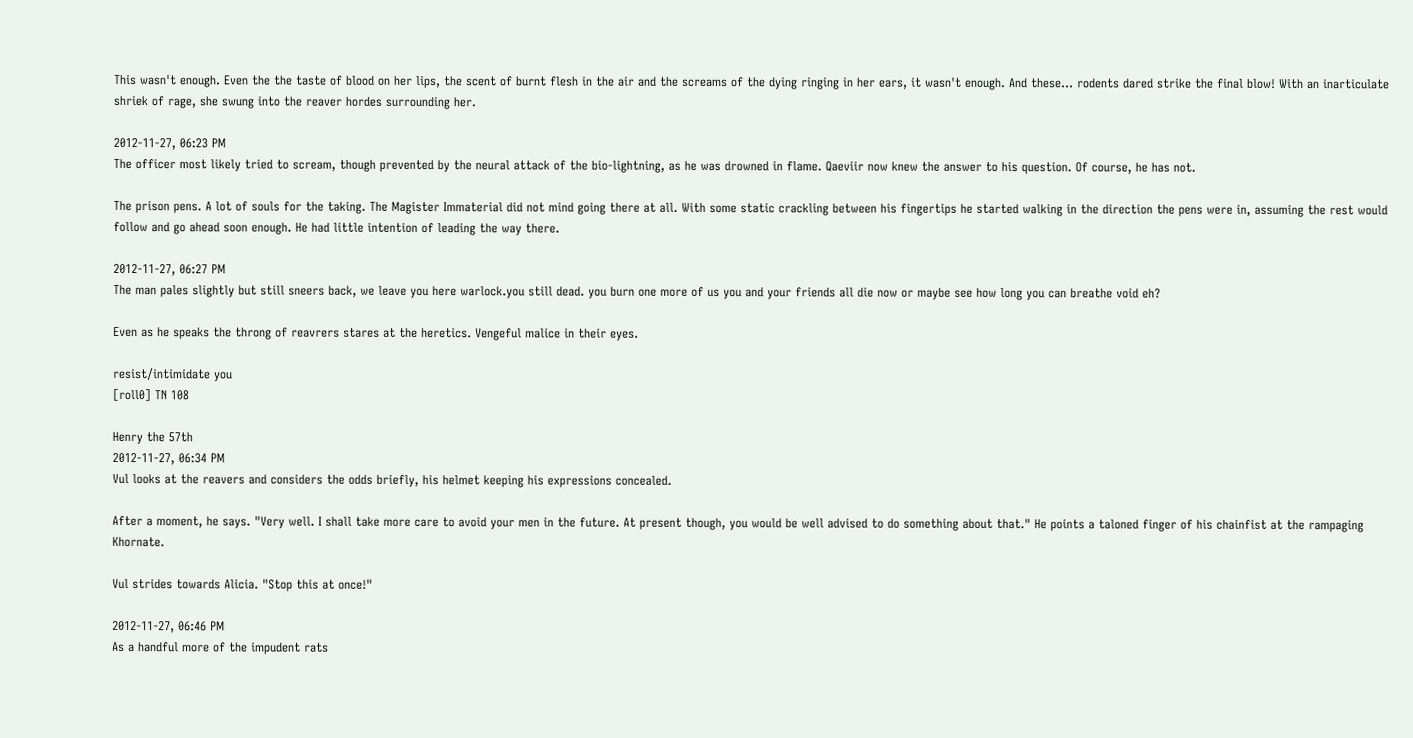This wasn't enough. Even the the taste of blood on her lips, the scent of burnt flesh in the air and the screams of the dying ringing in her ears, it wasn't enough. And these... rodents dared strike the final blow! With an inarticulate shriek of rage, she swung into the reaver hordes surrounding her.

2012-11-27, 06:23 PM
The officer most likely tried to scream, though prevented by the neural attack of the bio-lightning, as he was drowned in flame. Qaeviir now knew the answer to his question. Of course, he has not.

The prison pens. A lot of souls for the taking. The Magister Immaterial did not mind going there at all. With some static crackling between his fingertips he started walking in the direction the pens were in, assuming the rest would follow and go ahead soon enough. He had little intention of leading the way there.

2012-11-27, 06:27 PM
The man pales slightly but still sneers back, we leave you here warlock.you still dead. you burn one more of us you and your friends all die now or maybe see how long you can breathe void eh?

Even as he speaks the throng of reavrers stares at the heretics. Vengeful malice in their eyes.

resist/intimidate you
[roll0] TN 108

Henry the 57th
2012-11-27, 06:34 PM
Vul looks at the reavers and considers the odds briefly, his helmet keeping his expressions concealed.

After a moment, he says. "Very well. I shall take more care to avoid your men in the future. At present though, you would be well advised to do something about that." He points a taloned finger of his chainfist at the rampaging Khornate.

Vul strides towards Alicia. "Stop this at once!"

2012-11-27, 06:46 PM
As a handful more of the impudent rats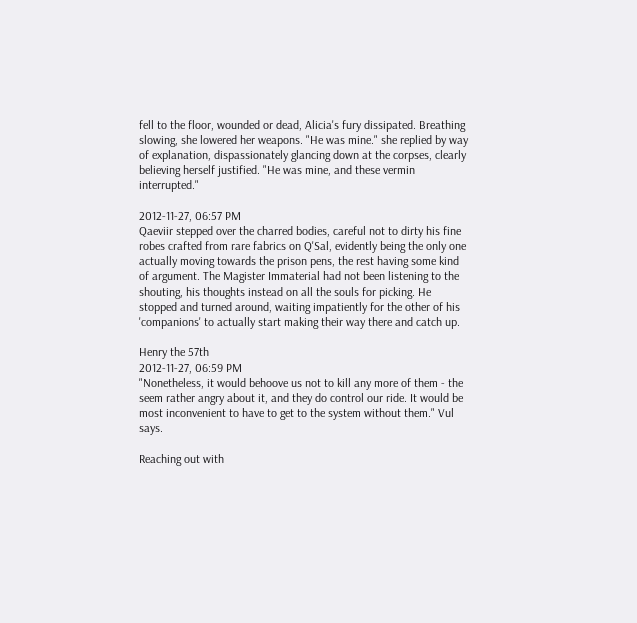fell to the floor, wounded or dead, Alicia's fury dissipated. Breathing slowing, she lowered her weapons. "He was mine." she replied by way of explanation, dispassionately glancing down at the corpses, clearly believing herself justified. "He was mine, and these vermin interrupted."

2012-11-27, 06:57 PM
Qaeviir stepped over the charred bodies, careful not to dirty his fine robes crafted from rare fabrics on Q'Sal, evidently being the only one actually moving towards the prison pens, the rest having some kind of argument. The Magister Immaterial had not been listening to the shouting, his thoughts instead on all the souls for picking. He stopped and turned around, waiting impatiently for the other of his 'companions' to actually start making their way there and catch up.

Henry the 57th
2012-11-27, 06:59 PM
"Nonetheless, it would behoove us not to kill any more of them - the seem rather angry about it, and they do control our ride. It would be most inconvenient to have to get to the system without them." Vul says.

Reaching out with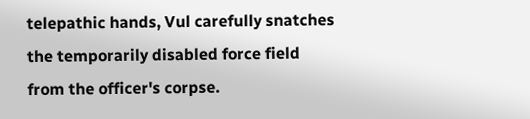telepathic hands, Vul carefully snatches the temporarily disabled force field from the officer's corpse.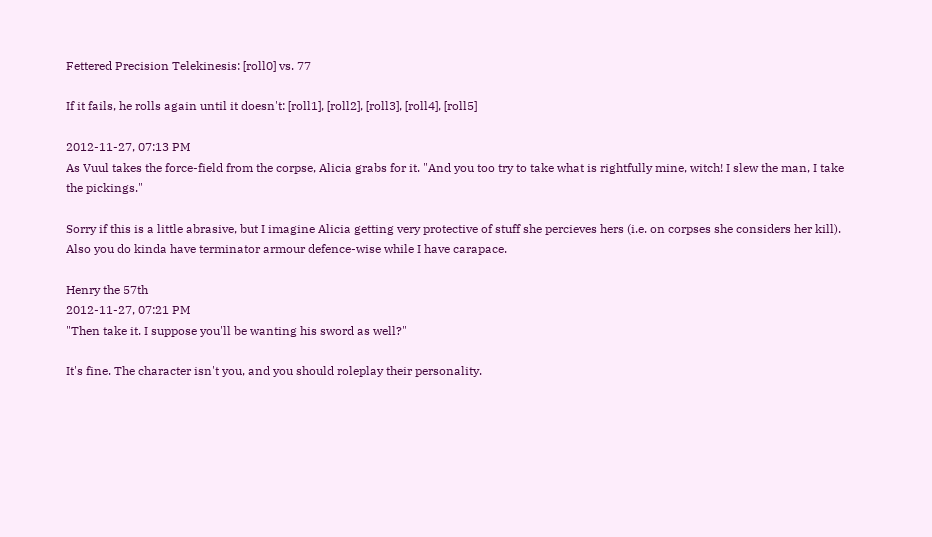Fettered Precision Telekinesis: [roll0] vs. 77

If it fails, he rolls again until it doesn't: [roll1], [roll2], [roll3], [roll4], [roll5]

2012-11-27, 07:13 PM
As Vuul takes the force-field from the corpse, Alicia grabs for it. "And you too try to take what is rightfully mine, witch! I slew the man, I take the pickings."

Sorry if this is a little abrasive, but I imagine Alicia getting very protective of stuff she percieves hers (i.e. on corpses she considers her kill). Also you do kinda have terminator armour defence-wise while I have carapace.

Henry the 57th
2012-11-27, 07:21 PM
"Then take it. I suppose you'll be wanting his sword as well?"

It's fine. The character isn't you, and you should roleplay their personality.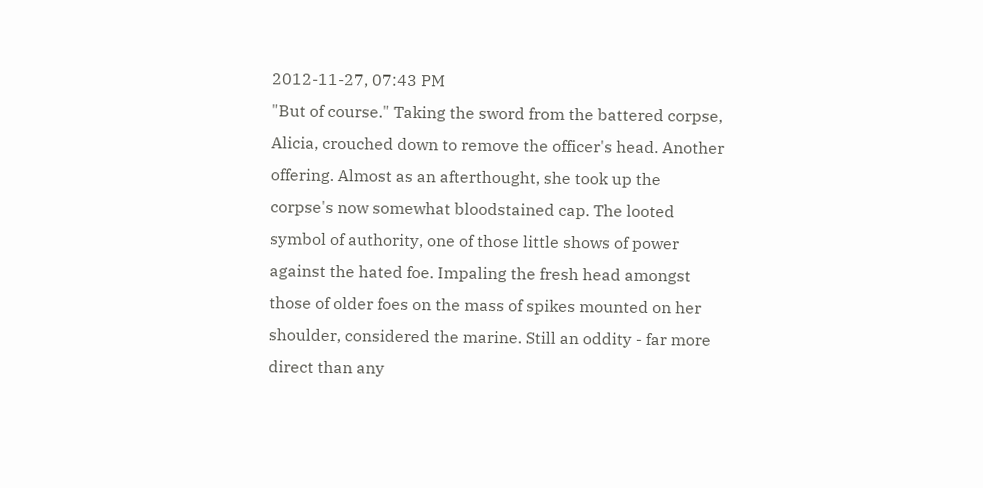2012-11-27, 07:43 PM
"But of course." Taking the sword from the battered corpse, Alicia, crouched down to remove the officer's head. Another offering. Almost as an afterthought, she took up the corpse's now somewhat bloodstained cap. The looted symbol of authority, one of those little shows of power against the hated foe. Impaling the fresh head amongst those of older foes on the mass of spikes mounted on her shoulder, considered the marine. Still an oddity - far more direct than any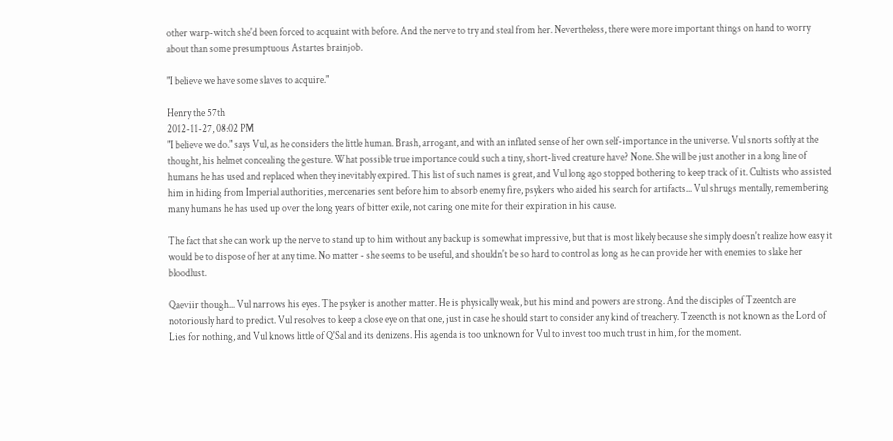other warp-witch she'd been forced to acquaint with before. And the nerve to try and steal from her. Nevertheless, there were more important things on hand to worry about than some presumptuous Astartes brainjob.

"I believe we have some slaves to acquire."

Henry the 57th
2012-11-27, 08:02 PM
"I believe we do." says Vul, as he considers the little human. Brash, arrogant, and with an inflated sense of her own self-importance in the universe. Vul snorts softly at the thought, his helmet concealing the gesture. What possible true importance could such a tiny, short-lived creature have? None. She will be just another in a long line of humans he has used and replaced when they inevitably expired. This list of such names is great, and Vul long ago stopped bothering to keep track of it. Cultists who assisted him in hiding from Imperial authorities, mercenaries sent before him to absorb enemy fire, psykers who aided his search for artifacts... Vul shrugs mentally, remembering many humans he has used up over the long years of bitter exile, not caring one mite for their expiration in his cause.

The fact that she can work up the nerve to stand up to him without any backup is somewhat impressive, but that is most likely because she simply doesn't realize how easy it would be to dispose of her at any time. No matter - she seems to be useful, and shouldn't be so hard to control as long as he can provide her with enemies to slake her bloodlust.

Qaeviir though... Vul narrows his eyes. The psyker is another matter. He is physically weak, but his mind and powers are strong. And the disciples of Tzeentch are notoriously hard to predict. Vul resolves to keep a close eye on that one, just in case he should start to consider any kind of treachery. Tzeencth is not known as the Lord of Lies for nothing, and Vul knows little of Q'Sal and its denizens. His agenda is too unknown for Vul to invest too much trust in him, for the moment.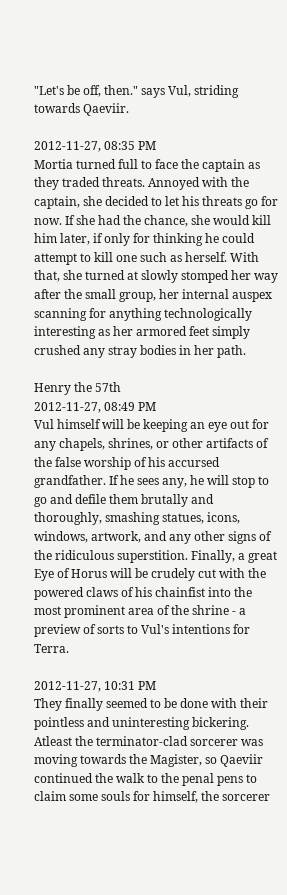"Let's be off, then." says Vul, striding towards Qaeviir.

2012-11-27, 08:35 PM
Mortia turned full to face the captain as they traded threats. Annoyed with the captain, she decided to let his threats go for now. If she had the chance, she would kill him later, if only for thinking he could attempt to kill one such as herself. With that, she turned at slowly stomped her way after the small group, her internal auspex scanning for anything technologically interesting as her armored feet simply crushed any stray bodies in her path.

Henry the 57th
2012-11-27, 08:49 PM
Vul himself will be keeping an eye out for any chapels, shrines, or other artifacts of the false worship of his accursed grandfather. If he sees any, he will stop to go and defile them brutally and thoroughly, smashing statues, icons, windows, artwork, and any other signs of the ridiculous superstition. Finally, a great Eye of Horus will be crudely cut with the powered claws of his chainfist into the most prominent area of the shrine - a preview of sorts to Vul's intentions for Terra.

2012-11-27, 10:31 PM
They finally seemed to be done with their pointless and uninteresting bickering. Atleast the terminator-clad sorcerer was moving towards the Magister, so Qaeviir continued the walk to the penal pens to claim some souls for himself, the sorcerer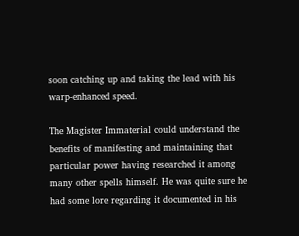soon catching up and taking the lead with his warp-enhanced speed.

The Magister Immaterial could understand the benefits of manifesting and maintaining that particular power having researched it among many other spells himself. He was quite sure he had some lore regarding it documented in his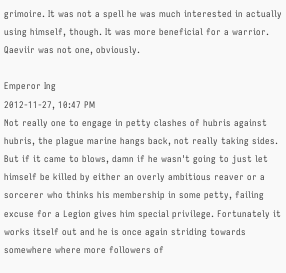grimoire. It was not a spell he was much interested in actually using himself, though. It was more beneficial for a warrior. Qaeviir was not one, obviously.

Emperor Ing
2012-11-27, 10:47 PM
Not really one to engage in petty clashes of hubris against hubris, the plague marine hangs back, not really taking sides. But if it came to blows, damn if he wasn't going to just let himself be killed by either an overly ambitious reaver or a sorcerer who thinks his membership in some petty, failing excuse for a Legion gives him special privilege. Fortunately it works itself out and he is once again striding towards somewhere where more followers of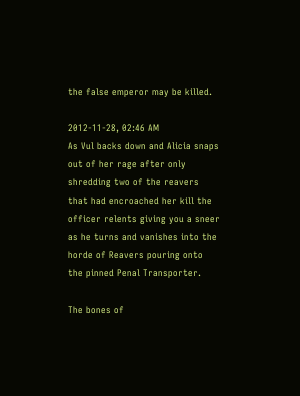the false emperor may be killed.

2012-11-28, 02:46 AM
As Vul backs down and Alicia snaps out of her rage after only shredding two of the reavers that had encroached her kill the officer relents giving you a sneer as he turns and vanishes into the horde of Reavers pouring onto the pinned Penal Transporter.

The bones of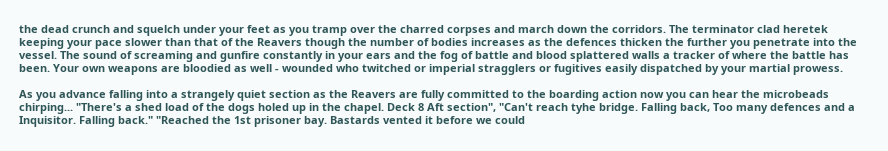the dead crunch and squelch under your feet as you tramp over the charred corpses and march down the corridors. The terminator clad heretek keeping your pace slower than that of the Reavers though the number of bodies increases as the defences thicken the further you penetrate into the vessel. The sound of screaming and gunfire constantly in your ears and the fog of battle and blood splattered walls a tracker of where the battle has been. Your own weapons are bloodied as well - wounded who twitched or imperial stragglers or fugitives easily dispatched by your martial prowess.

As you advance falling into a strangely quiet section as the Reavers are fully committed to the boarding action now you can hear the microbeads chirping... "There's a shed load of the dogs holed up in the chapel. Deck 8 Aft section", "Can't reach tyhe bridge. Falling back, Too many defences and a Inquisitor. Falling back." "Reached the 1st prisoner bay. Bastards vented it before we could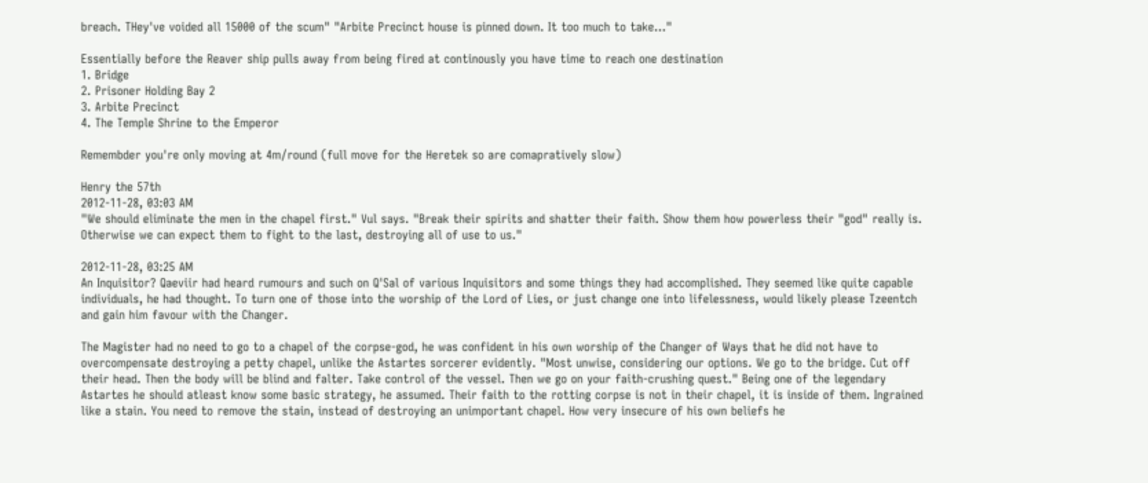breach. THey've voided all 15000 of the scum" "Arbite Precinct house is pinned down. It too much to take..."

Essentially before the Reaver ship pulls away from being fired at continously you have time to reach one destination
1. Bridge
2. Prisoner Holding Bay 2
3. Arbite Precinct
4. The Temple Shrine to the Emperor

Remembder you're only moving at 4m/round (full move for the Heretek so are comapratively slow)

Henry the 57th
2012-11-28, 03:03 AM
"We should eliminate the men in the chapel first." Vul says. "Break their spirits and shatter their faith. Show them how powerless their "god" really is. Otherwise we can expect them to fight to the last, destroying all of use to us."

2012-11-28, 03:25 AM
An Inquisitor? Qaeviir had heard rumours and such on Q'Sal of various Inquisitors and some things they had accomplished. They seemed like quite capable individuals, he had thought. To turn one of those into the worship of the Lord of Lies, or just change one into lifelessness, would likely please Tzeentch and gain him favour with the Changer.

The Magister had no need to go to a chapel of the corpse-god, he was confident in his own worship of the Changer of Ways that he did not have to overcompensate destroying a petty chapel, unlike the Astartes sorcerer evidently. "Most unwise, considering our options. We go to the bridge. Cut off their head. Then the body will be blind and falter. Take control of the vessel. Then we go on your faith-crushing quest." Being one of the legendary Astartes he should atleast know some basic strategy, he assumed. Their faith to the rotting corpse is not in their chapel, it is inside of them. Ingrained like a stain. You need to remove the stain, instead of destroying an unimportant chapel. How very insecure of his own beliefs he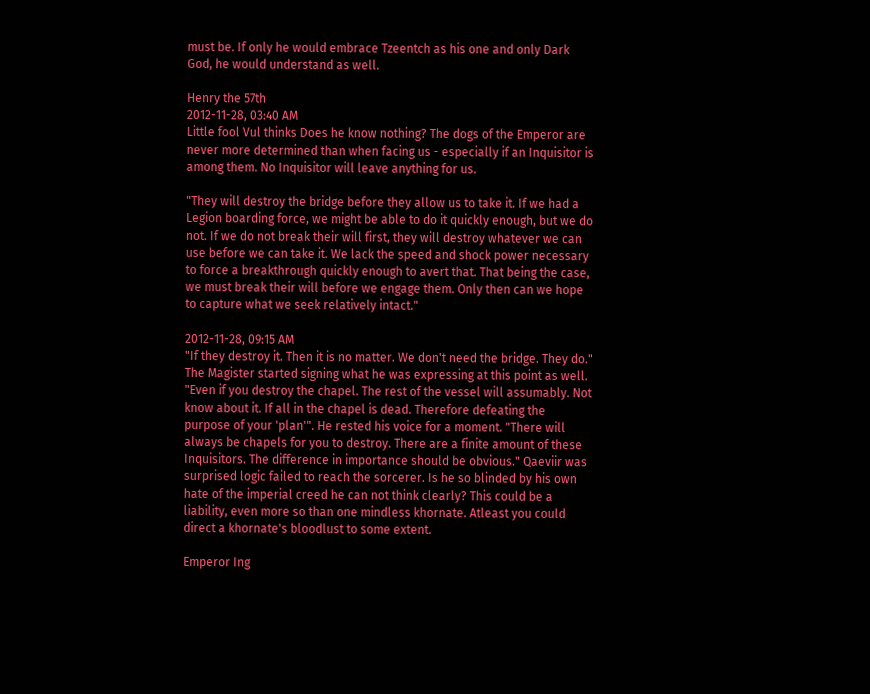must be. If only he would embrace Tzeentch as his one and only Dark God, he would understand as well.

Henry the 57th
2012-11-28, 03:40 AM
Little fool Vul thinks Does he know nothing? The dogs of the Emperor are never more determined than when facing us - especially if an Inquisitor is among them. No Inquisitor will leave anything for us.

"They will destroy the bridge before they allow us to take it. If we had a Legion boarding force, we might be able to do it quickly enough, but we do not. If we do not break their will first, they will destroy whatever we can use before we can take it. We lack the speed and shock power necessary to force a breakthrough quickly enough to avert that. That being the case, we must break their will before we engage them. Only then can we hope to capture what we seek relatively intact."

2012-11-28, 09:15 AM
"If they destroy it. Then it is no matter. We don't need the bridge. They do." The Magister started signing what he was expressing at this point as well. "Even if you destroy the chapel. The rest of the vessel will assumably. Not know about it. If all in the chapel is dead. Therefore defeating the purpose of your 'plan'". He rested his voice for a moment. "There will always be chapels for you to destroy. There are a finite amount of these Inquisitors. The difference in importance should be obvious." Qaeviir was surprised logic failed to reach the sorcerer. Is he so blinded by his own hate of the imperial creed he can not think clearly? This could be a liability, even more so than one mindless khornate. Atleast you could direct a khornate's bloodlust to some extent.

Emperor Ing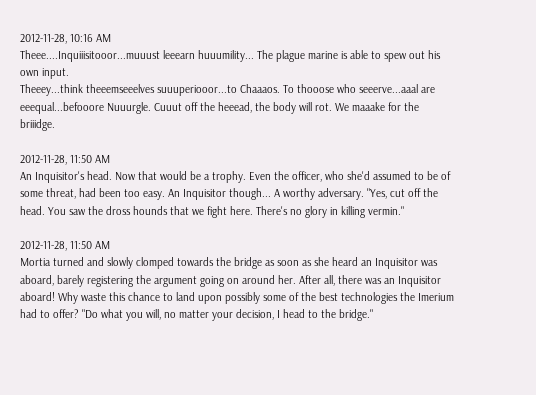2012-11-28, 10:16 AM
Theee....Inquiiisitooor...muuust leeearn huuumility... The plague marine is able to spew out his own input.
Theeey...think theeemseeelves suuuperiooor...to Chaaaos. To thooose who seeerve...aaal are eeequal...befooore Nuuurgle. Cuuut off the heeead, the body will rot. We maaake for the briiidge.

2012-11-28, 11:50 AM
An Inquisitor's head. Now that would be a trophy. Even the officer, who she'd assumed to be of some threat, had been too easy. An Inquisitor though... A worthy adversary. "Yes, cut off the head. You saw the dross hounds that we fight here. There's no glory in killing vermin."

2012-11-28, 11:50 AM
Mortia turned and slowly clomped towards the bridge as soon as she heard an Inquisitor was aboard, barely registering the argument going on around her. After all, there was an Inquisitor aboard! Why waste this chance to land upon possibly some of the best technologies the Imerium had to offer? "Do what you will, no matter your decision, I head to the bridge."